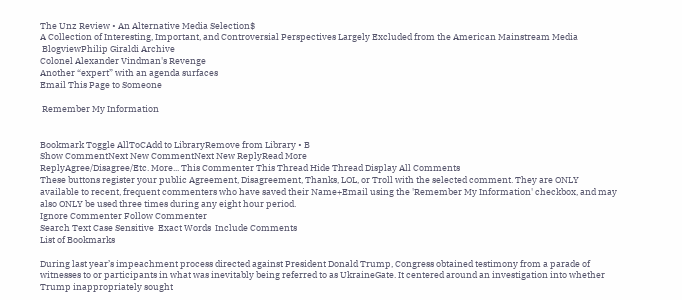The Unz Review • An Alternative Media Selection$
A Collection of Interesting, Important, and Controversial Perspectives Largely Excluded from the American Mainstream Media
 BlogviewPhilip Giraldi Archive
Colonel Alexander Vindman's Revenge
Another “expert” with an agenda surfaces
Email This Page to Someone

 Remember My Information


Bookmark Toggle AllToCAdd to LibraryRemove from Library • B
Show CommentNext New CommentNext New ReplyRead More
ReplyAgree/Disagree/Etc. More... This Commenter This Thread Hide Thread Display All Comments
These buttons register your public Agreement, Disagreement, Thanks, LOL, or Troll with the selected comment. They are ONLY available to recent, frequent commenters who have saved their Name+Email using the 'Remember My Information' checkbox, and may also ONLY be used three times during any eight hour period.
Ignore Commenter Follow Commenter
Search Text Case Sensitive  Exact Words  Include Comments
List of Bookmarks

During last year’s impeachment process directed against President Donald Trump, Congress obtained testimony from a parade of witnesses to or participants in what was inevitably being referred to as UkraineGate. It centered around an investigation into whether Trump inappropriately sought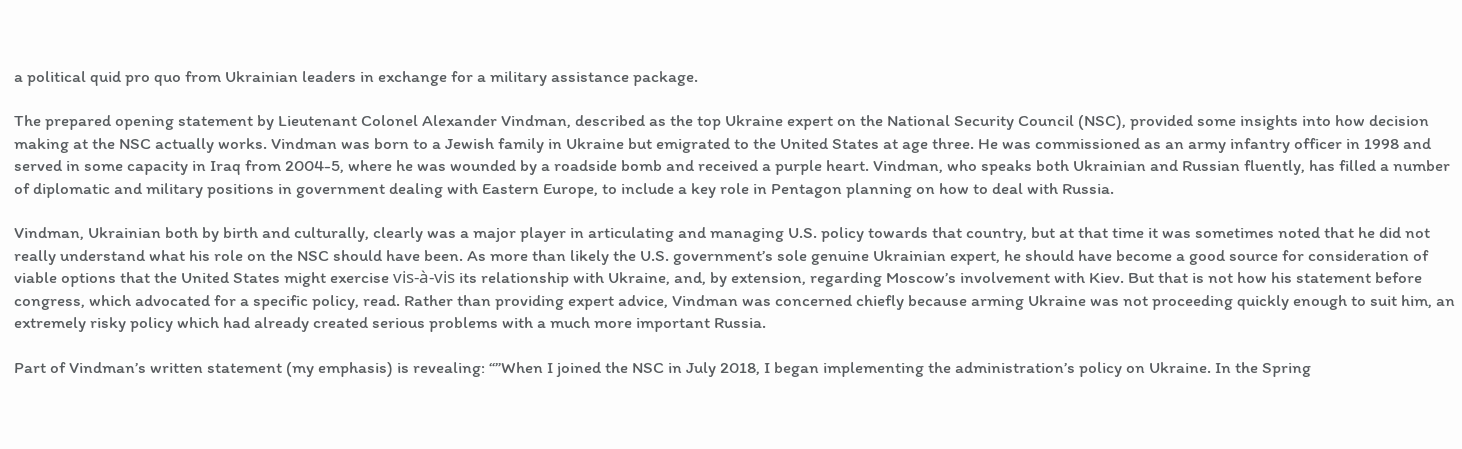a political quid pro quo from Ukrainian leaders in exchange for a military assistance package.

The prepared opening statement by Lieutenant Colonel Alexander Vindman, described as the top Ukraine expert on the National Security Council (NSC), provided some insights into how decision making at the NSC actually works. Vindman was born to a Jewish family in Ukraine but emigrated to the United States at age three. He was commissioned as an army infantry officer in 1998 and served in some capacity in Iraq from 2004-5, where he was wounded by a roadside bomb and received a purple heart. Vindman, who speaks both Ukrainian and Russian fluently, has filled a number of diplomatic and military positions in government dealing with Eastern Europe, to include a key role in Pentagon planning on how to deal with Russia.

Vindman, Ukrainian both by birth and culturally, clearly was a major player in articulating and managing U.S. policy towards that country, but at that time it was sometimes noted that he did not really understand what his role on the NSC should have been. As more than likely the U.S. government’s sole genuine Ukrainian expert, he should have become a good source for consideration of viable options that the United States might exercise vis-à-vis its relationship with Ukraine, and, by extension, regarding Moscow’s involvement with Kiev. But that is not how his statement before congress, which advocated for a specific policy, read. Rather than providing expert advice, Vindman was concerned chiefly because arming Ukraine was not proceeding quickly enough to suit him, an extremely risky policy which had already created serious problems with a much more important Russia.

Part of Vindman’s written statement (my emphasis) is revealing: “”When I joined the NSC in July 2018, I began implementing the administration’s policy on Ukraine. In the Spring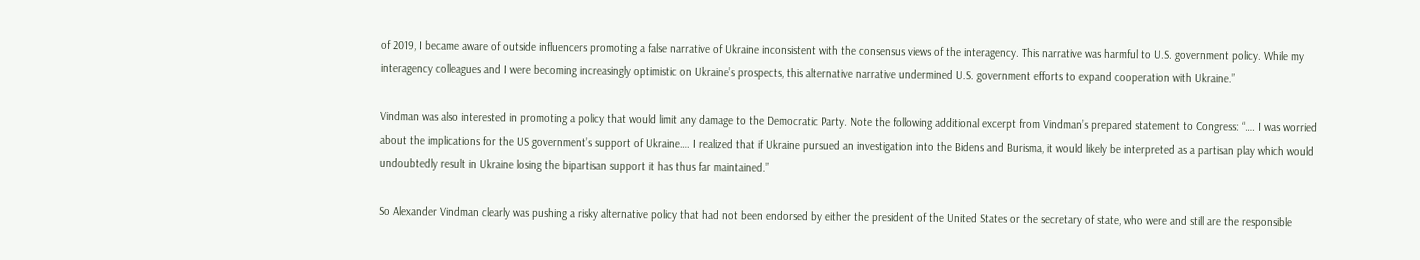of 2019, I became aware of outside influencers promoting a false narrative of Ukraine inconsistent with the consensus views of the interagency. This narrative was harmful to U.S. government policy. While my interagency colleagues and I were becoming increasingly optimistic on Ukraine’s prospects, this alternative narrative undermined U.S. government efforts to expand cooperation with Ukraine.”

Vindman was also interested in promoting a policy that would limit any damage to the Democratic Party. Note the following additional excerpt from Vindman’s prepared statement to Congress: “…. I was worried about the implications for the US government’s support of Ukraine…. I realized that if Ukraine pursued an investigation into the Bidens and Burisma, it would likely be interpreted as a partisan play which would undoubtedly result in Ukraine losing the bipartisan support it has thus far maintained.”

So Alexander Vindman clearly was pushing a risky alternative policy that had not been endorsed by either the president of the United States or the secretary of state, who were and still are the responsible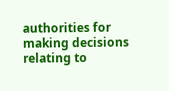authorities for making decisions relating to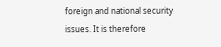foreign and national security issues. It is therefore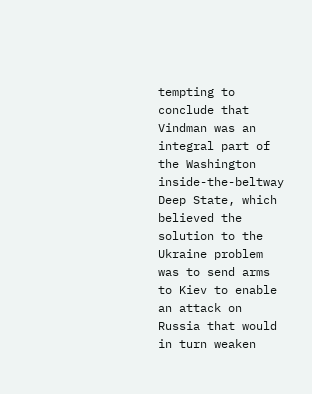tempting to conclude that Vindman was an integral part of the Washington inside-the-beltway Deep State, which believed the solution to the Ukraine problem was to send arms to Kiev to enable an attack on Russia that would in turn weaken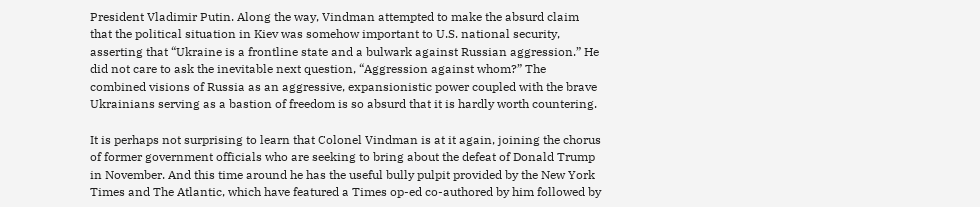President Vladimir Putin. Along the way, Vindman attempted to make the absurd claim that the political situation in Kiev was somehow important to U.S. national security, asserting that “Ukraine is a frontline state and a bulwark against Russian aggression.” He did not care to ask the inevitable next question, “Aggression against whom?” The combined visions of Russia as an aggressive, expansionistic power coupled with the brave Ukrainians serving as a bastion of freedom is so absurd that it is hardly worth countering.

It is perhaps not surprising to learn that Colonel Vindman is at it again, joining the chorus of former government officials who are seeking to bring about the defeat of Donald Trump in November. And this time around he has the useful bully pulpit provided by the New York Times and The Atlantic, which have featured a Times op-ed co-authored by him followed by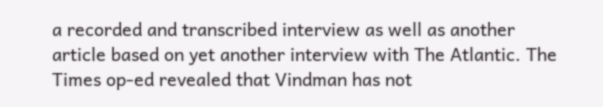a recorded and transcribed interview as well as another article based on yet another interview with The Atlantic. The Times op-ed revealed that Vindman has not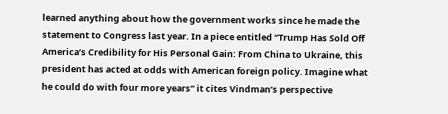learned anything about how the government works since he made the statement to Congress last year. In a piece entitled “Trump Has Sold Off America’s Credibility for His Personal Gain: From China to Ukraine, this president has acted at odds with American foreign policy. Imagine what he could do with four more years” it cites Vindman’s perspective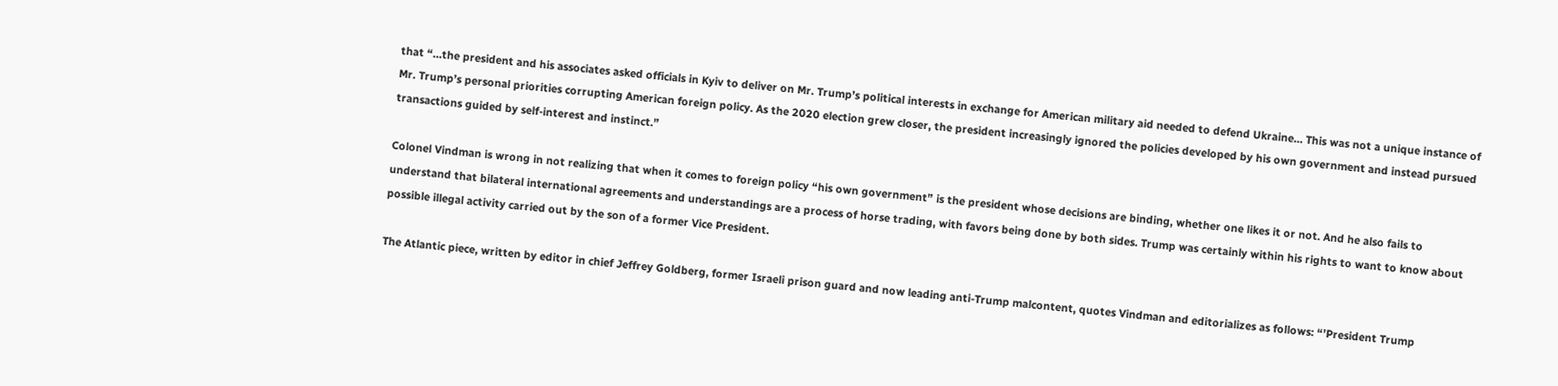that “…the president and his associates asked officials in Kyiv to deliver on Mr. Trump’s political interests in exchange for American military aid needed to defend Ukraine… This was not a unique instance of Mr. Trump’s personal priorities corrupting American foreign policy. As the 2020 election grew closer, the president increasingly ignored the policies developed by his own government and instead pursued transactions guided by self-interest and instinct.”

Colonel Vindman is wrong in not realizing that when it comes to foreign policy “his own government” is the president whose decisions are binding, whether one likes it or not. And he also fails to understand that bilateral international agreements and understandings are a process of horse trading, with favors being done by both sides. Trump was certainly within his rights to want to know about possible illegal activity carried out by the son of a former Vice President.

The Atlantic piece, written by editor in chief Jeffrey Goldberg, former Israeli prison guard and now leading anti-Trump malcontent, quotes Vindman and editorializes as follows: “’President Trump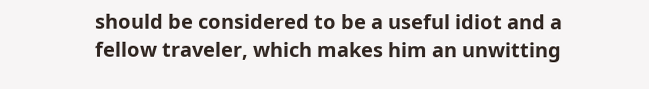should be considered to be a useful idiot and a fellow traveler, which makes him an unwitting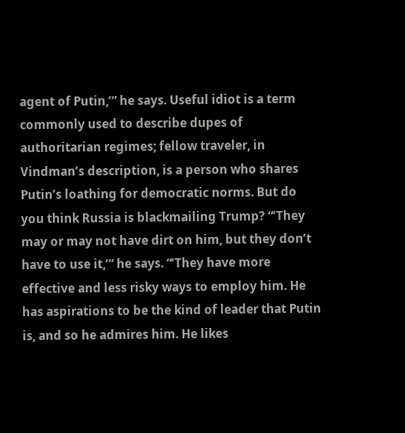agent of Putin,’” he says. Useful idiot is a term commonly used to describe dupes of authoritarian regimes; fellow traveler, in Vindman’s description, is a person who shares Putin’s loathing for democratic norms. But do you think Russia is blackmailing Trump? “’They may or may not have dirt on him, but they don’t have to use it,’” he says. “’They have more effective and less risky ways to employ him. He has aspirations to be the kind of leader that Putin is, and so he admires him. He likes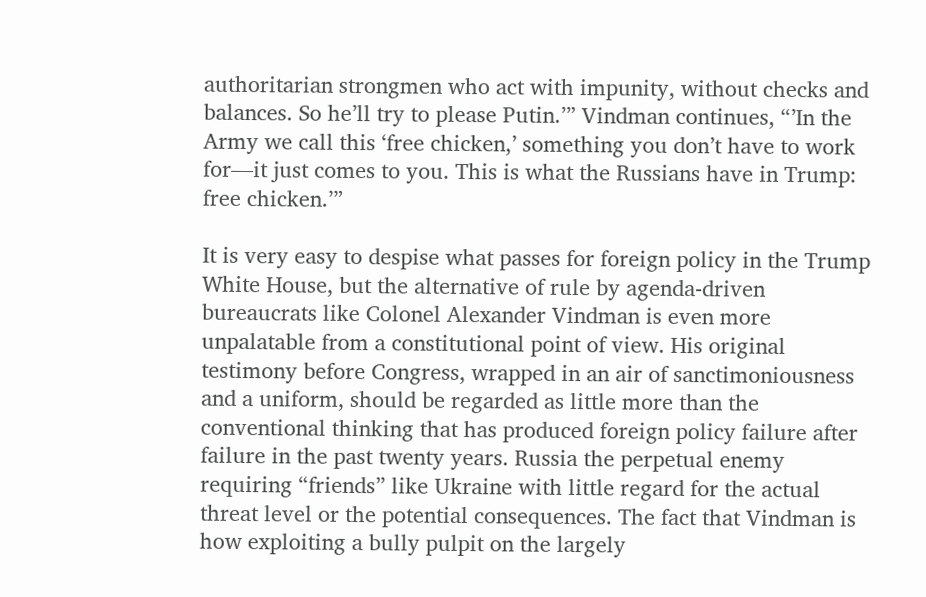authoritarian strongmen who act with impunity, without checks and balances. So he’ll try to please Putin.’” Vindman continues, “’In the Army we call this ‘free chicken,’ something you don’t have to work for—it just comes to you. This is what the Russians have in Trump: free chicken.’”

It is very easy to despise what passes for foreign policy in the Trump White House, but the alternative of rule by agenda-driven bureaucrats like Colonel Alexander Vindman is even more unpalatable from a constitutional point of view. His original testimony before Congress, wrapped in an air of sanctimoniousness and a uniform, should be regarded as little more than the conventional thinking that has produced foreign policy failure after failure in the past twenty years. Russia the perpetual enemy requiring “friends” like Ukraine with little regard for the actual threat level or the potential consequences. The fact that Vindman is how exploiting a bully pulpit on the largely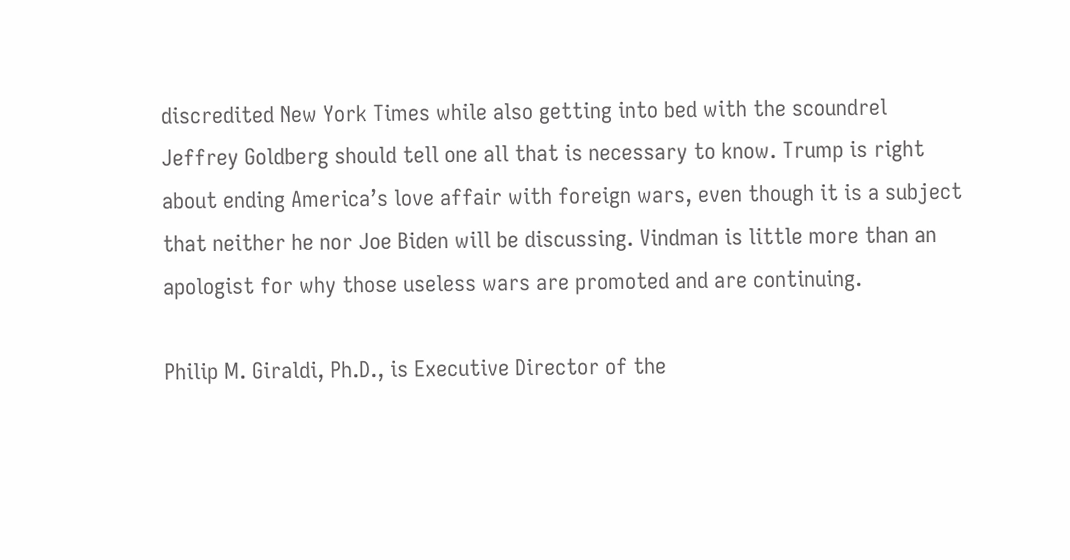discredited New York Times while also getting into bed with the scoundrel Jeffrey Goldberg should tell one all that is necessary to know. Trump is right about ending America’s love affair with foreign wars, even though it is a subject that neither he nor Joe Biden will be discussing. Vindman is little more than an apologist for why those useless wars are promoted and are continuing.

Philip M. Giraldi, Ph.D., is Executive Director of the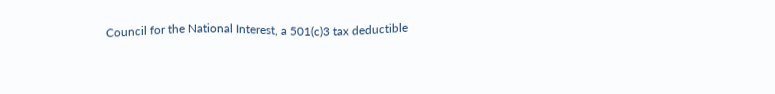Council for the National Interest, a 501(c)3 tax deductible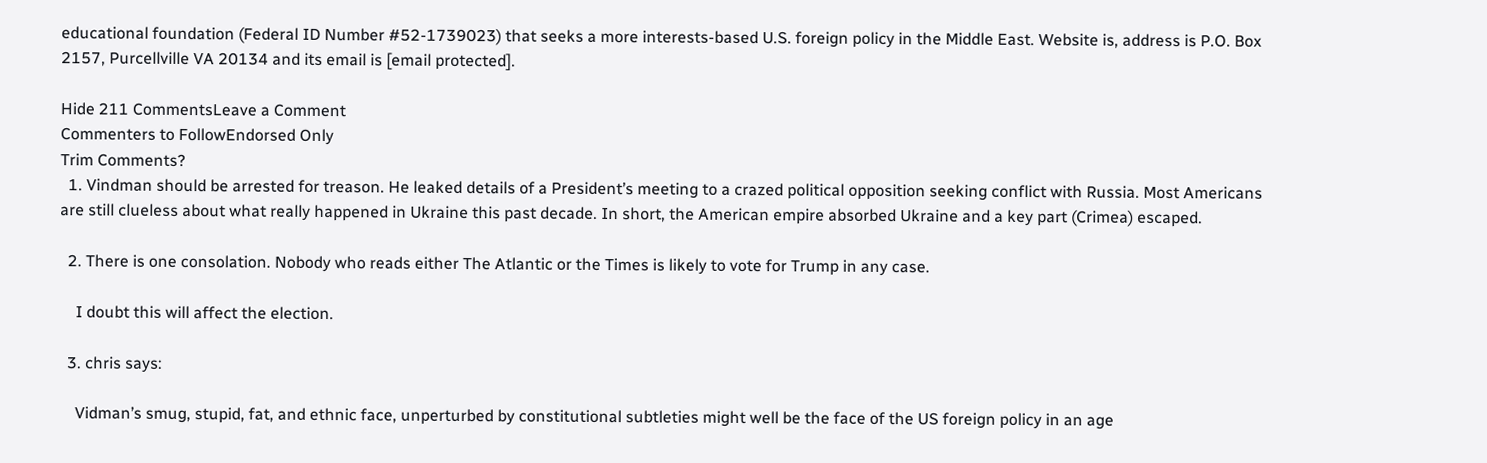educational foundation (Federal ID Number #52-1739023) that seeks a more interests-based U.S. foreign policy in the Middle East. Website is, address is P.O. Box 2157, Purcellville VA 20134 and its email is [email protected].

Hide 211 CommentsLeave a Comment
Commenters to FollowEndorsed Only
Trim Comments?
  1. Vindman should be arrested for treason. He leaked details of a President’s meeting to a crazed political opposition seeking conflict with Russia. Most Americans are still clueless about what really happened in Ukraine this past decade. In short, the American empire absorbed Ukraine and a key part (Crimea) escaped.

  2. There is one consolation. Nobody who reads either The Atlantic or the Times is likely to vote for Trump in any case.

    I doubt this will affect the election.

  3. chris says:

    Vidman’s smug, stupid, fat, and ethnic face, unperturbed by constitutional subtleties might well be the face of the US foreign policy in an age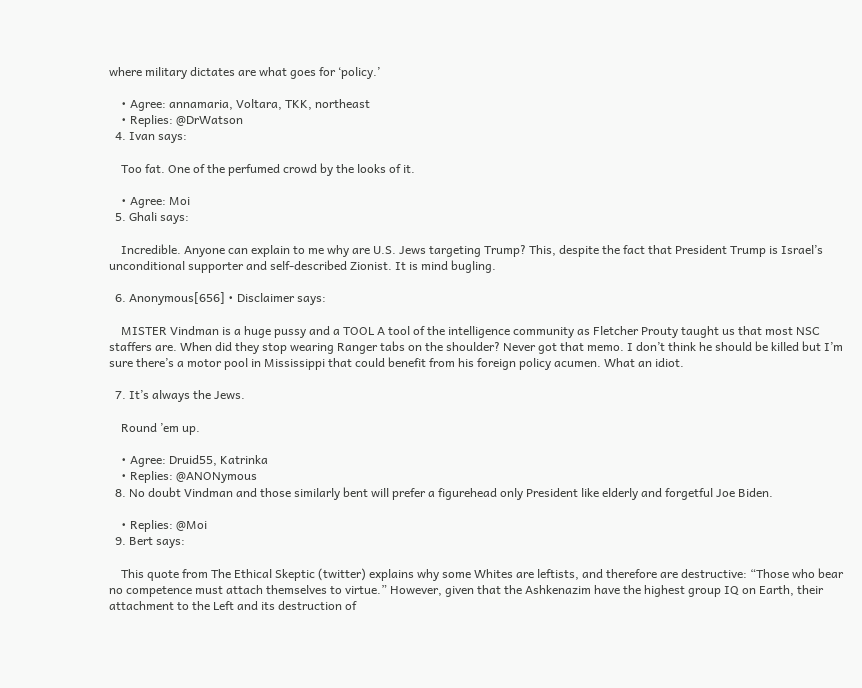where military dictates are what goes for ‘policy.’

    • Agree: annamaria, Voltara, TKK, northeast
    • Replies: @DrWatson
  4. Ivan says:

    Too fat. One of the perfumed crowd by the looks of it.

    • Agree: Moi
  5. Ghali says:

    Incredible. Anyone can explain to me why are U.S. Jews targeting Trump? This, despite the fact that President Trump is Israel’s unconditional supporter and self-described Zionist. It is mind bugling.

  6. Anonymous[656] • Disclaimer says:

    MISTER Vindman is a huge pussy and a TOOL A tool of the intelligence community as Fletcher Prouty taught us that most NSC staffers are. When did they stop wearing Ranger tabs on the shoulder? Never got that memo. I don’t think he should be killed but I’m sure there’s a motor pool in Mississippi that could benefit from his foreign policy acumen. What an idiot.

  7. It’s always the Jews.

    Round ’em up.

    • Agree: Druid55, Katrinka
    • Replies: @ANONymous
  8. No doubt Vindman and those similarly bent will prefer a figurehead only President like elderly and forgetful Joe Biden.

    • Replies: @Moi
  9. Bert says:

    This quote from The Ethical Skeptic (twitter) explains why some Whites are leftists, and therefore are destructive: “Those who bear no competence must attach themselves to virtue.” However, given that the Ashkenazim have the highest group IQ on Earth, their attachment to the Left and its destruction of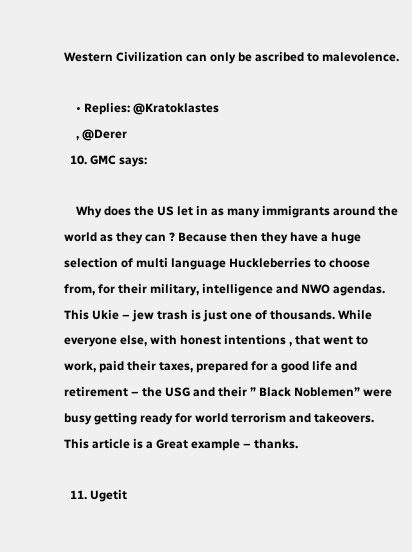Western Civilization can only be ascribed to malevolence.

    • Replies: @Kratoklastes
    , @Derer
  10. GMC says:

    Why does the US let in as many immigrants around the world as they can ? Because then they have a huge selection of multi language Huckleberries to choose from, for their military, intelligence and NWO agendas. This Ukie – jew trash is just one of thousands. While everyone else, with honest intentions , that went to work, paid their taxes, prepared for a good life and retirement – the USG and their ” Black Noblemen” were busy getting ready for world terrorism and takeovers. This article is a Great example – thanks.

  11. Ugetit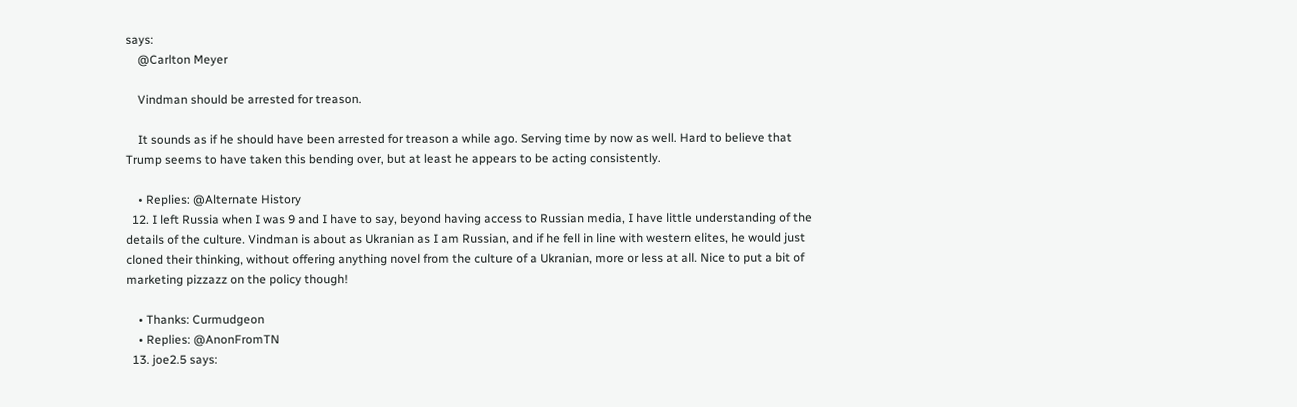says:
    @Carlton Meyer

    Vindman should be arrested for treason.

    It sounds as if he should have been arrested for treason a while ago. Serving time by now as well. Hard to believe that Trump seems to have taken this bending over, but at least he appears to be acting consistently.

    • Replies: @Alternate History
  12. I left Russia when I was 9 and I have to say, beyond having access to Russian media, I have little understanding of the details of the culture. Vindman is about as Ukranian as I am Russian, and if he fell in line with western elites, he would just cloned their thinking, without offering anything novel from the culture of a Ukranian, more or less at all. Nice to put a bit of marketing pizzazz on the policy though!

    • Thanks: Curmudgeon
    • Replies: @AnonFromTN
  13. joe2.5 says: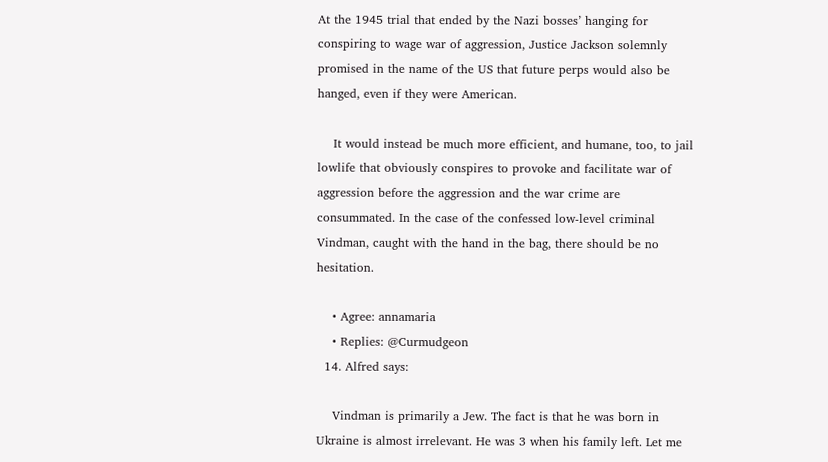At the 1945 trial that ended by the Nazi bosses’ hanging for conspiring to wage war of aggression, Justice Jackson solemnly promised in the name of the US that future perps would also be hanged, even if they were American.

    It would instead be much more efficient, and humane, too, to jail lowlife that obviously conspires to provoke and facilitate war of aggression before the aggression and the war crime are consummated. In the case of the confessed low-level criminal Vindman, caught with the hand in the bag, there should be no hesitation.

    • Agree: annamaria
    • Replies: @Curmudgeon
  14. Alfred says:

    Vindman is primarily a Jew. The fact is that he was born in Ukraine is almost irrelevant. He was 3 when his family left. Let me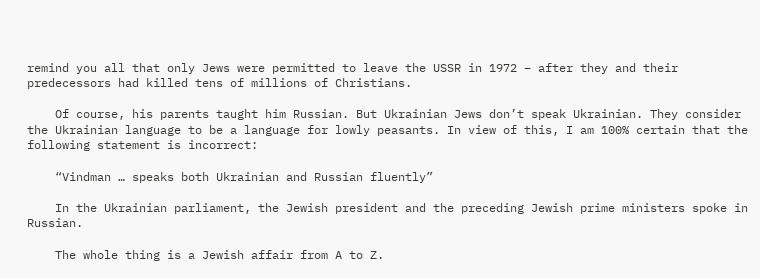remind you all that only Jews were permitted to leave the USSR in 1972 – after they and their predecessors had killed tens of millions of Christians.

    Of course, his parents taught him Russian. But Ukrainian Jews don’t speak Ukrainian. They consider the Ukrainian language to be a language for lowly peasants. In view of this, I am 100% certain that the following statement is incorrect:

    “Vindman … speaks both Ukrainian and Russian fluently”

    In the Ukrainian parliament, the Jewish president and the preceding Jewish prime ministers spoke in Russian.

    The whole thing is a Jewish affair from A to Z.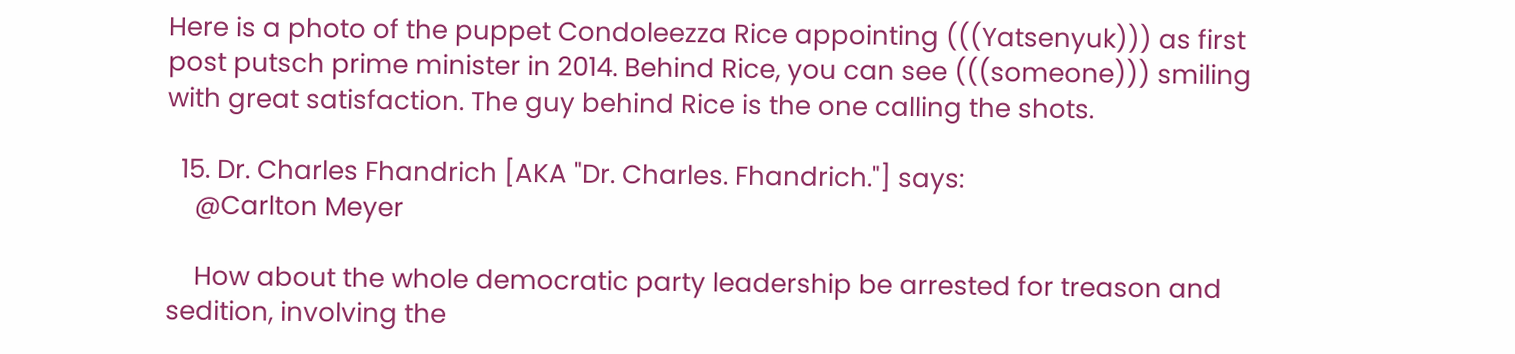Here is a photo of the puppet Condoleezza Rice appointing (((Yatsenyuk))) as first post putsch prime minister in 2014. Behind Rice, you can see (((someone))) smiling with great satisfaction. The guy behind Rice is the one calling the shots.

  15. Dr. Charles Fhandrich [AKA "Dr. Charles. Fhandrich."] says:
    @Carlton Meyer

    How about the whole democratic party leadership be arrested for treason and sedition, involving the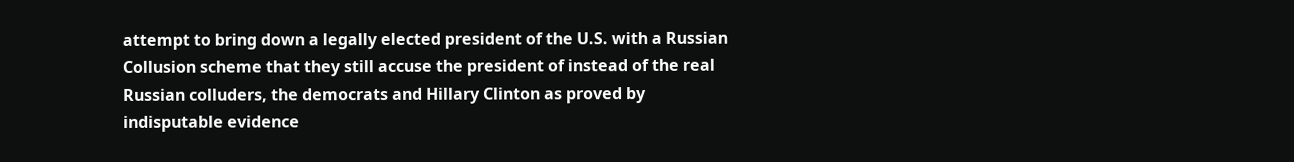attempt to bring down a legally elected president of the U.S. with a Russian Collusion scheme that they still accuse the president of instead of the real Russian colluders, the democrats and Hillary Clinton as proved by indisputable evidence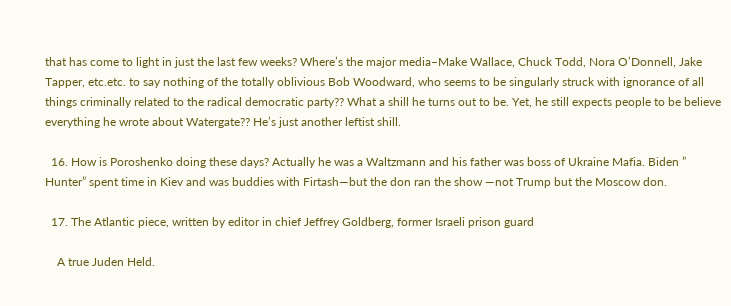that has come to light in just the last few weeks? Where’s the major media–Make Wallace, Chuck Todd, Nora O’Donnell, Jake Tapper, etc.etc. to say nothing of the totally oblivious Bob Woodward, who seems to be singularly struck with ignorance of all things criminally related to the radical democratic party?? What a shill he turns out to be. Yet, he still expects people to be believe everything he wrote about Watergate?? He’s just another leftist shill.

  16. How is Poroshenko doing these days? Actually he was a Waltzmann and his father was boss of Ukraine Mafia. Biden ” Hunter” spent time in Kiev and was buddies with Firtash—but the don ran the show —not Trump but the Moscow don.

  17. The Atlantic piece, written by editor in chief Jeffrey Goldberg, former Israeli prison guard

    A true Juden Held.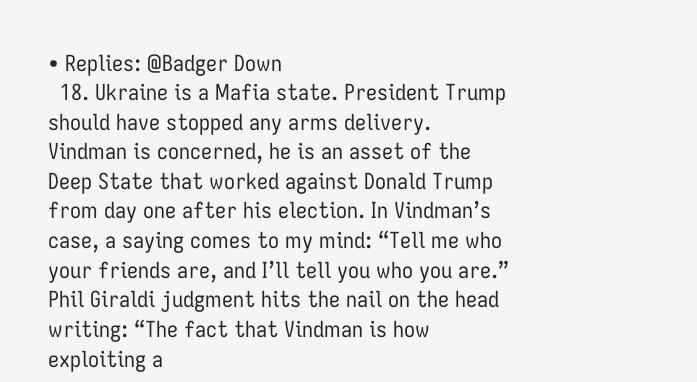• Replies: @Badger Down
  18. Ukraine is a Mafia state. President Trump should have stopped any arms delivery. Vindman is concerned, he is an asset of the Deep State that worked against Donald Trump from day one after his election. In Vindman’s case, a saying comes to my mind: “Tell me who your friends are, and I’ll tell you who you are.” Phil Giraldi judgment hits the nail on the head writing: “The fact that Vindman is how exploiting a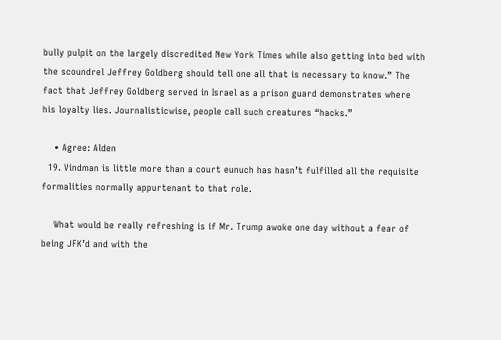bully pulpit on the largely discredited New York Times while also getting into bed with the scoundrel Jeffrey Goldberg should tell one all that is necessary to know.” The fact that Jeffrey Goldberg served in Israel as a prison guard demonstrates where his loyalty lies. Journalisticwise, people call such creatures “hacks.”

    • Agree: Alden
  19. Vindman is little more than a court eunuch has hasn’t fulfilled all the requisite formalities normally appurtenant to that role.

    What would be really refreshing is if Mr. Trump awoke one day without a fear of being JFK’d and with the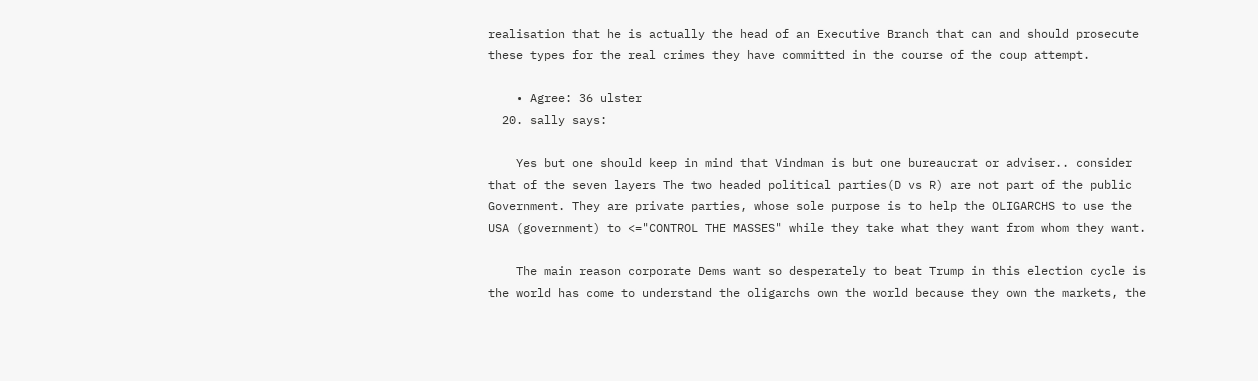realisation that he is actually the head of an Executive Branch that can and should prosecute these types for the real crimes they have committed in the course of the coup attempt.

    • Agree: 36 ulster
  20. sally says:

    Yes but one should keep in mind that Vindman is but one bureaucrat or adviser.. consider that of the seven layers The two headed political parties(D vs R) are not part of the public Government. They are private parties, whose sole purpose is to help the OLIGARCHS to use the USA (government) to <="CONTROL THE MASSES" while they take what they want from whom they want.

    The main reason corporate Dems want so desperately to beat Trump in this election cycle is the world has come to understand the oligarchs own the world because they own the markets, the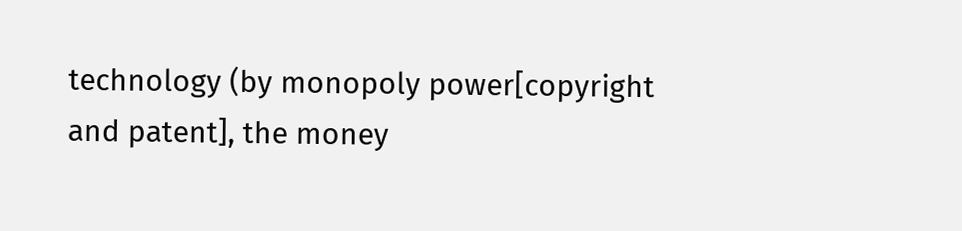technology (by monopoly power[copyright and patent], the money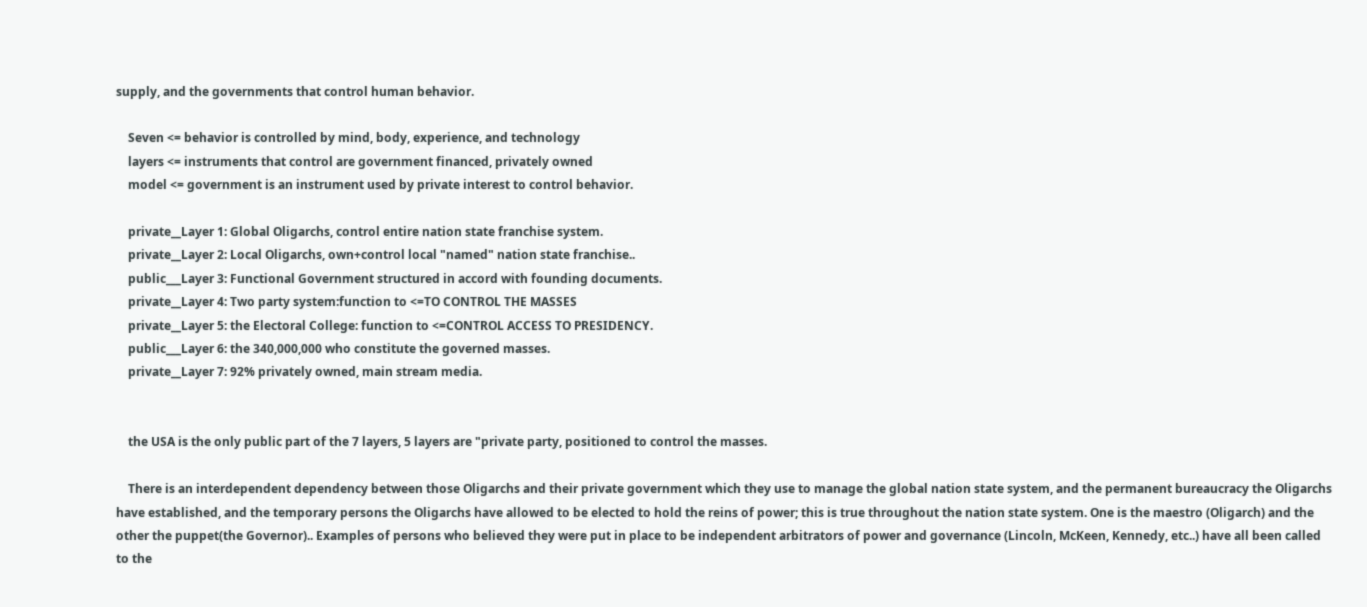supply, and the governments that control human behavior.

    Seven <= behavior is controlled by mind, body, experience, and technology
    layers <= instruments that control are government financed, privately owned
    model <= government is an instrument used by private interest to control behavior.

    private__Layer 1: Global Oligarchs, control entire nation state franchise system.
    private__Layer 2: Local Oligarchs, own+control local "named" nation state franchise..
    public___Layer 3: Functional Government structured in accord with founding documents.
    private__Layer 4: Two party system:function to <=TO CONTROL THE MASSES
    private__Layer 5: the Electoral College: function to <=CONTROL ACCESS TO PRESIDENCY.
    public___Layer 6: the 340,000,000 who constitute the governed masses.
    private__Layer 7: 92% privately owned, main stream media.


    the USA is the only public part of the 7 layers, 5 layers are "private party, positioned to control the masses.

    There is an interdependent dependency between those Oligarchs and their private government which they use to manage the global nation state system, and the permanent bureaucracy the Oligarchs have established, and the temporary persons the Oligarchs have allowed to be elected to hold the reins of power; this is true throughout the nation state system. One is the maestro (Oligarch) and the other the puppet(the Governor).. Examples of persons who believed they were put in place to be independent arbitrators of power and governance (Lincoln, McKeen, Kennedy, etc..) have all been called to the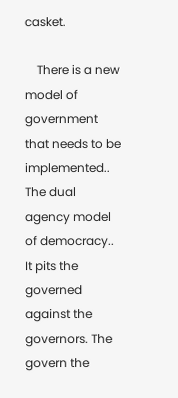casket.

    There is a new model of government that needs to be implemented.. The dual agency model of democracy.. It pits the governed against the governors. The govern the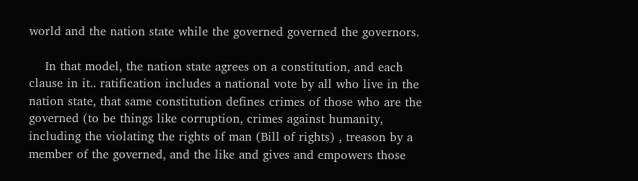world and the nation state while the governed governed the governors.

    In that model, the nation state agrees on a constitution, and each clause in it.. ratification includes a national vote by all who live in the nation state, that same constitution defines crimes of those who are the governed (to be things like corruption, crimes against humanity, including the violating the rights of man (Bill of rights) , treason by a member of the governed, and the like and gives and empowers those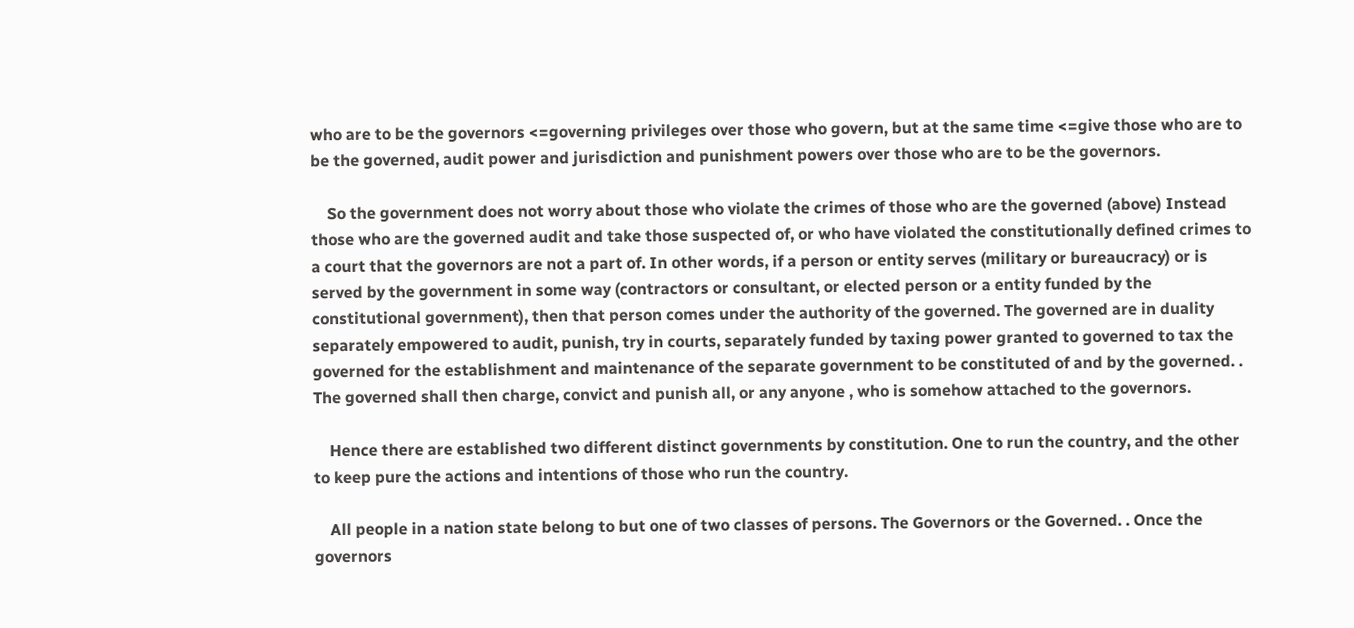who are to be the governors <=governing privileges over those who govern, but at the same time <=give those who are to be the governed, audit power and jurisdiction and punishment powers over those who are to be the governors.

    So the government does not worry about those who violate the crimes of those who are the governed (above) Instead those who are the governed audit and take those suspected of, or who have violated the constitutionally defined crimes to a court that the governors are not a part of. In other words, if a person or entity serves (military or bureaucracy) or is served by the government in some way (contractors or consultant, or elected person or a entity funded by the constitutional government), then that person comes under the authority of the governed. The governed are in duality separately empowered to audit, punish, try in courts, separately funded by taxing power granted to governed to tax the governed for the establishment and maintenance of the separate government to be constituted of and by the governed. . The governed shall then charge, convict and punish all, or any anyone , who is somehow attached to the governors.

    Hence there are established two different distinct governments by constitution. One to run the country, and the other to keep pure the actions and intentions of those who run the country.

    All people in a nation state belong to but one of two classes of persons. The Governors or the Governed. . Once the governors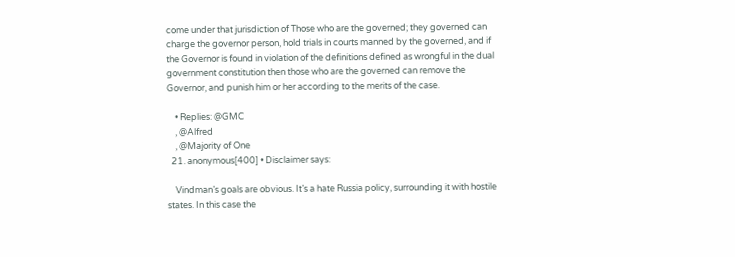come under that jurisdiction of Those who are the governed; they governed can charge the governor person, hold trials in courts manned by the governed, and if the Governor is found in violation of the definitions defined as wrongful in the dual government constitution then those who are the governed can remove the Governor, and punish him or her according to the merits of the case.

    • Replies: @GMC
    , @Alfred
    , @Majority of One
  21. anonymous[400] • Disclaimer says:

    Vindman’s goals are obvious. It’s a hate Russia policy, surrounding it with hostile states. In this case the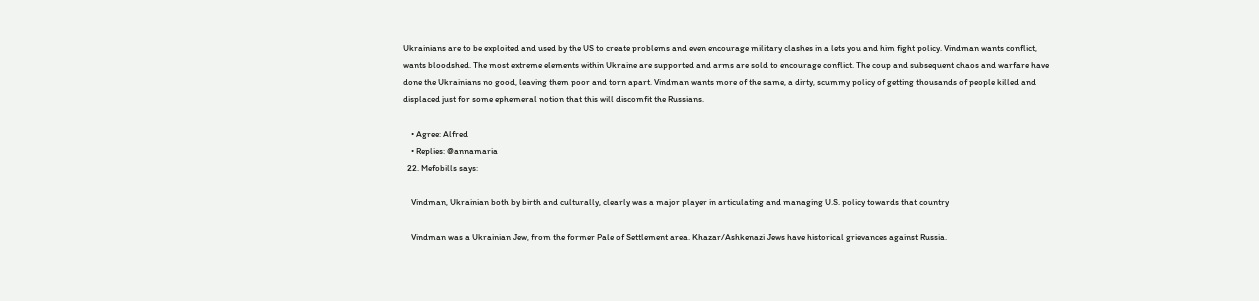Ukrainians are to be exploited and used by the US to create problems and even encourage military clashes in a lets you and him fight policy. Vindman wants conflict, wants bloodshed. The most extreme elements within Ukraine are supported and arms are sold to encourage conflict. The coup and subsequent chaos and warfare have done the Ukrainians no good, leaving them poor and torn apart. Vindman wants more of the same, a dirty, scummy policy of getting thousands of people killed and displaced just for some ephemeral notion that this will discomfit the Russians.

    • Agree: Alfred
    • Replies: @annamaria
  22. Mefobills says:

    Vindman, Ukrainian both by birth and culturally, clearly was a major player in articulating and managing U.S. policy towards that country

    Vindman was a Ukrainian Jew, from the former Pale of Settlement area. Khazar/Ashkenazi Jews have historical grievances against Russia.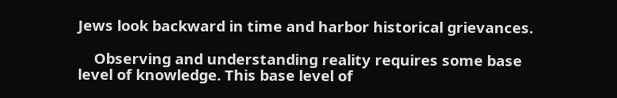Jews look backward in time and harbor historical grievances.

    Observing and understanding reality requires some base level of knowledge. This base level of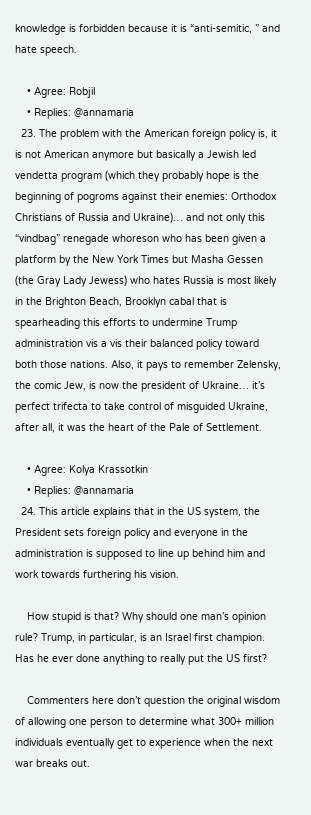knowledge is forbidden because it is “anti-semitic, ” and hate speech.

    • Agree: Robjil
    • Replies: @annamaria
  23. The problem with the American foreign policy is, it is not American anymore but basically a Jewish led vendetta program (which they probably hope is the beginning of pogroms against their enemies: Orthodox Christians of Russia and Ukraine)… and not only this “vindbag” renegade whoreson who has been given a platform by the New York Times but Masha Gessen (the Gray Lady Jewess) who hates Russia is most likely in the Brighton Beach, Brooklyn cabal that is spearheading this efforts to undermine Trump administration vis a vis their balanced policy toward both those nations. Also, it pays to remember Zelensky, the comic Jew, is now the president of Ukraine… it’s perfect trifecta to take control of misguided Ukraine, after all, it was the heart of the Pale of Settlement.

    • Agree: Kolya Krassotkin
    • Replies: @annamaria
  24. This article explains that in the US system, the President sets foreign policy and everyone in the administration is supposed to line up behind him and work towards furthering his vision.

    How stupid is that? Why should one man’s opinion rule? Trump, in particular, is an Israel first champion. Has he ever done anything to really put the US first?

    Commenters here don’t question the original wisdom of allowing one person to determine what 300+ million individuals eventually get to experience when the next war breaks out.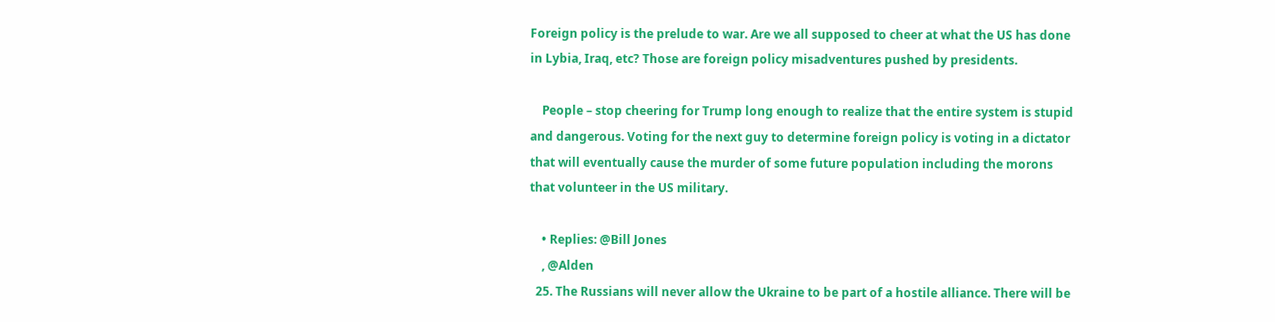Foreign policy is the prelude to war. Are we all supposed to cheer at what the US has done in Lybia, Iraq, etc? Those are foreign policy misadventures pushed by presidents.

    People – stop cheering for Trump long enough to realize that the entire system is stupid and dangerous. Voting for the next guy to determine foreign policy is voting in a dictator that will eventually cause the murder of some future population including the morons that volunteer in the US military.

    • Replies: @Bill Jones
    , @Alden
  25. The Russians will never allow the Ukraine to be part of a hostile alliance. There will be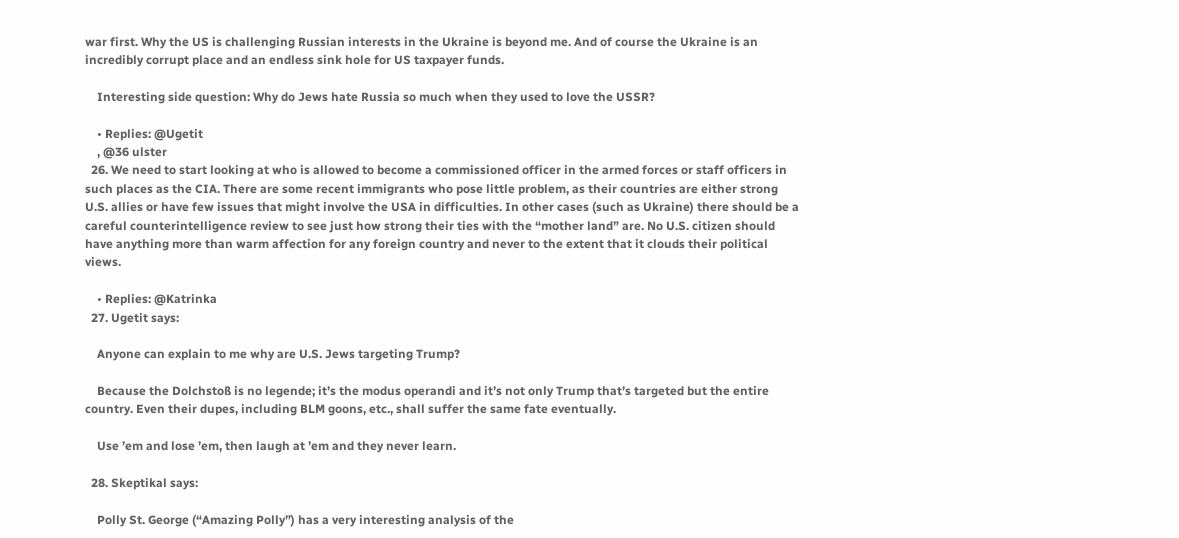war first. Why the US is challenging Russian interests in the Ukraine is beyond me. And of course the Ukraine is an incredibly corrupt place and an endless sink hole for US taxpayer funds.

    Interesting side question: Why do Jews hate Russia so much when they used to love the USSR?

    • Replies: @Ugetit
    , @36 ulster
  26. We need to start looking at who is allowed to become a commissioned officer in the armed forces or staff officers in such places as the CIA. There are some recent immigrants who pose little problem, as their countries are either strong U.S. allies or have few issues that might involve the USA in difficulties. In other cases (such as Ukraine) there should be a careful counterintelligence review to see just how strong their ties with the “mother land” are. No U.S. citizen should have anything more than warm affection for any foreign country and never to the extent that it clouds their political views.

    • Replies: @Katrinka
  27. Ugetit says:

    Anyone can explain to me why are U.S. Jews targeting Trump?

    Because the Dolchstoß is no legende; it’s the modus operandi and it’s not only Trump that’s targeted but the entire country. Even their dupes, including BLM goons, etc., shall suffer the same fate eventually.

    Use ’em and lose ’em, then laugh at ’em and they never learn.

  28. Skeptikal says:

    Polly St. George (“Amazing Polly”) has a very interesting analysis of the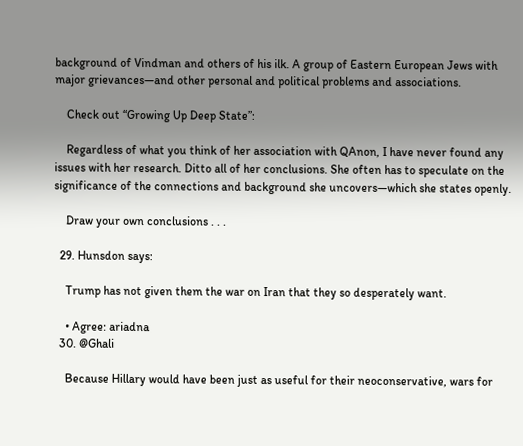background of Vindman and others of his ilk. A group of Eastern European Jews with major grievances—and other personal and political problems and associations.

    Check out “Growing Up Deep State”:

    Regardless of what you think of her association with QAnon, I have never found any issues with her research. Ditto all of her conclusions. She often has to speculate on the significance of the connections and background she uncovers—which she states openly.

    Draw your own conclusions . . .

  29. Hunsdon says:

    Trump has not given them the war on Iran that they so desperately want.

    • Agree: ariadna
  30. @Ghali

    Because Hillary would have been just as useful for their neoconservative, wars for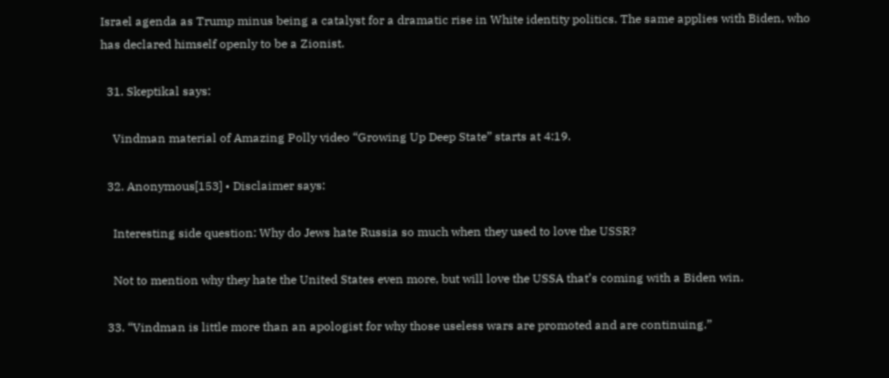Israel agenda as Trump minus being a catalyst for a dramatic rise in White identity politics. The same applies with Biden, who has declared himself openly to be a Zionist.

  31. Skeptikal says:

    Vindman material of Amazing Polly video “Growing Up Deep State” starts at 4:19.

  32. Anonymous[153] • Disclaimer says:

    Interesting side question: Why do Jews hate Russia so much when they used to love the USSR?

    Not to mention why they hate the United States even more, but will love the USSA that’s coming with a Biden win.

  33. “Vindman is little more than an apologist for why those useless wars are promoted and are continuing.”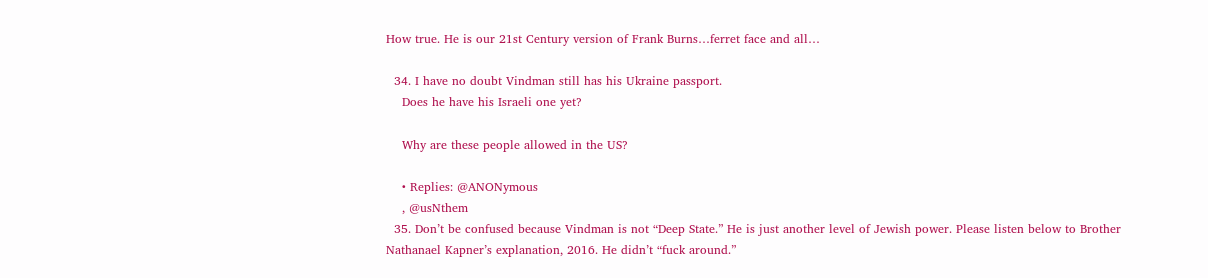How true. He is our 21st Century version of Frank Burns…ferret face and all…

  34. I have no doubt Vindman still has his Ukraine passport.
    Does he have his Israeli one yet?

    Why are these people allowed in the US?

    • Replies: @ANONymous
    , @usNthem
  35. Don’t be confused because Vindman is not “Deep State.” He is just another level of Jewish power. Please listen below to Brother Nathanael Kapner’s explanation, 2016. He didn’t “fuck around.”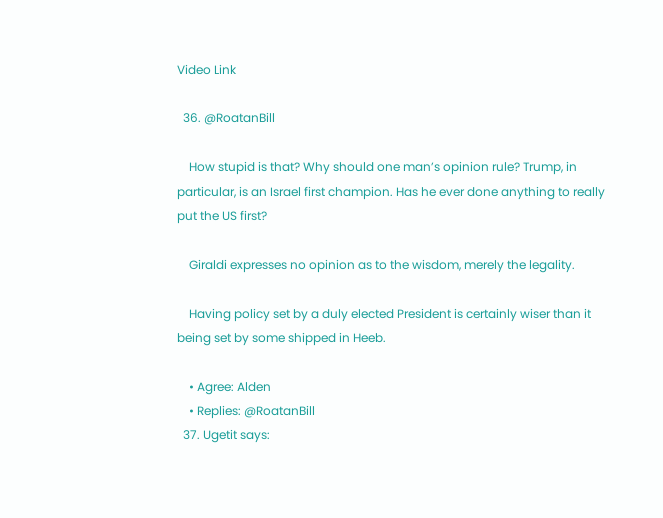Video Link

  36. @RoatanBill

    How stupid is that? Why should one man’s opinion rule? Trump, in particular, is an Israel first champion. Has he ever done anything to really put the US first?

    Giraldi expresses no opinion as to the wisdom, merely the legality.

    Having policy set by a duly elected President is certainly wiser than it being set by some shipped in Heeb.

    • Agree: Alden
    • Replies: @RoatanBill
  37. Ugetit says: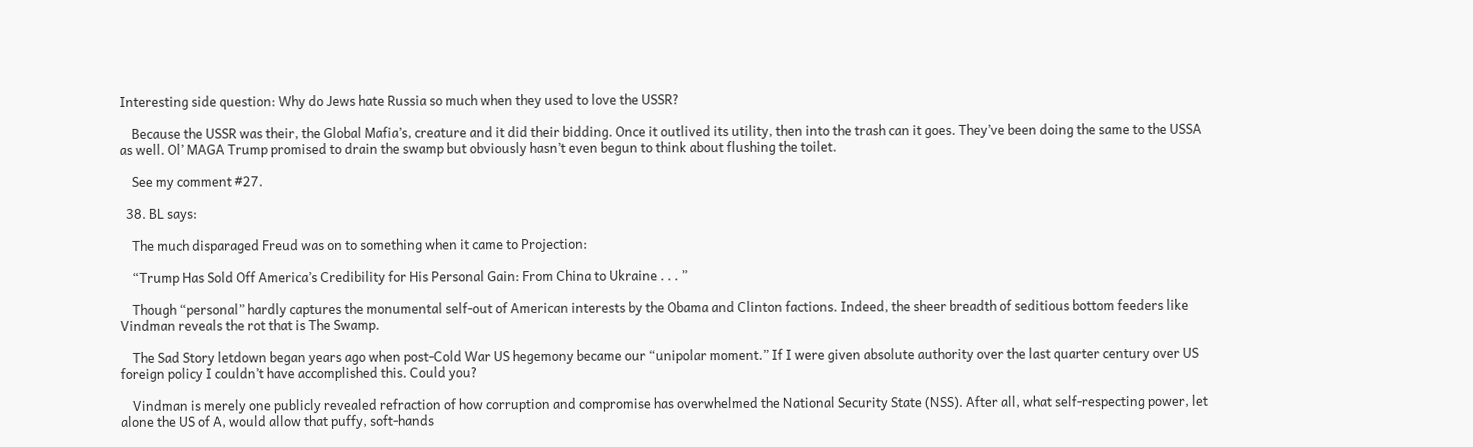Interesting side question: Why do Jews hate Russia so much when they used to love the USSR?

    Because the USSR was their, the Global Mafia’s, creature and it did their bidding. Once it outlived its utility, then into the trash can it goes. They’ve been doing the same to the USSA as well. Ol’ MAGA Trump promised to drain the swamp but obviously hasn’t even begun to think about flushing the toilet.

    See my comment #27.

  38. BL says:

    The much disparaged Freud was on to something when it came to Projection:

    “Trump Has Sold Off America’s Credibility for His Personal Gain: From China to Ukraine . . . ”

    Though “personal” hardly captures the monumental self-out of American interests by the Obama and Clinton factions. Indeed, the sheer breadth of seditious bottom feeders like Vindman reveals the rot that is The Swamp.

    The Sad Story letdown began years ago when post-Cold War US hegemony became our “unipolar moment.” If I were given absolute authority over the last quarter century over US foreign policy I couldn’t have accomplished this. Could you?

    Vindman is merely one publicly revealed refraction of how corruption and compromise has overwhelmed the National Security State (NSS). After all, what self-respecting power, let alone the US of A, would allow that puffy, soft-hands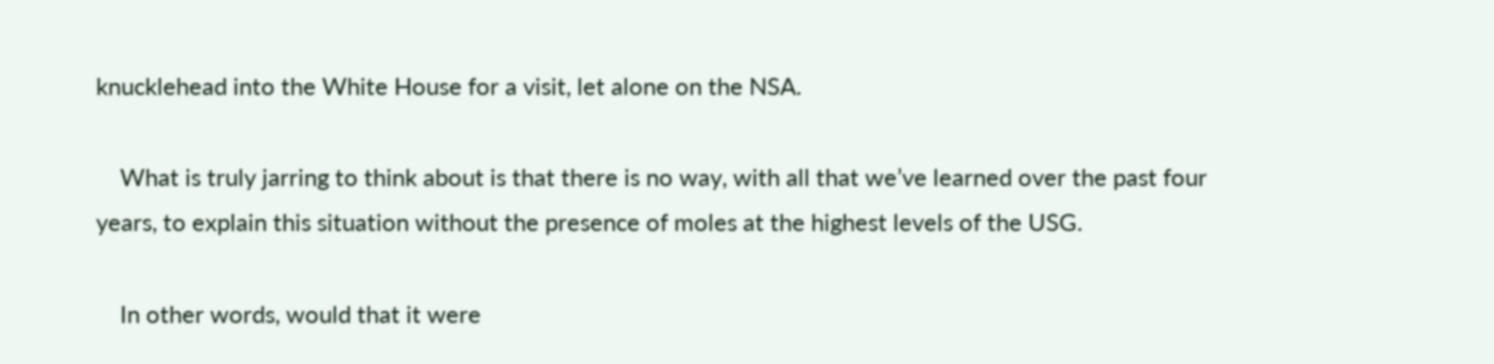knucklehead into the White House for a visit, let alone on the NSA.

    What is truly jarring to think about is that there is no way, with all that we’ve learned over the past four years, to explain this situation without the presence of moles at the highest levels of the USG.

    In other words, would that it were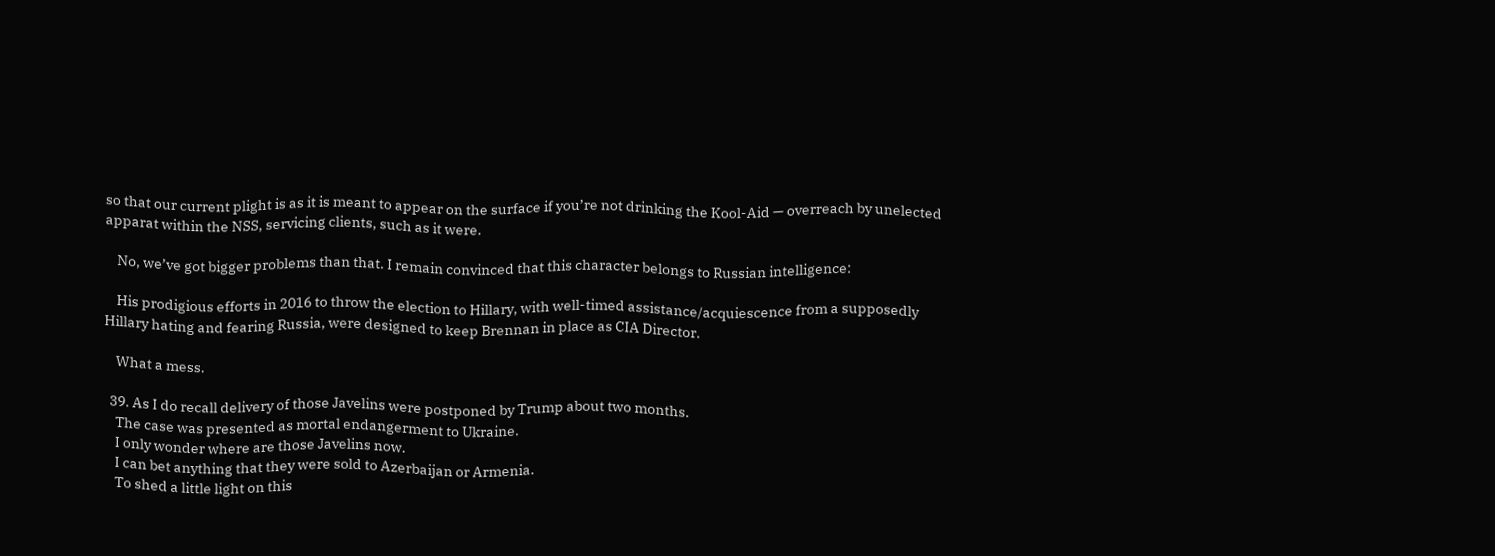so that our current plight is as it is meant to appear on the surface if you’re not drinking the Kool-Aid — overreach by unelected apparat within the NSS, servicing clients, such as it were.

    No, we’ve got bigger problems than that. I remain convinced that this character belongs to Russian intelligence:

    His prodigious efforts in 2016 to throw the election to Hillary, with well-timed assistance/acquiescence from a supposedly Hillary hating and fearing Russia, were designed to keep Brennan in place as CIA Director.

    What a mess.

  39. As I do recall delivery of those Javelins were postponed by Trump about two months.
    The case was presented as mortal endangerment to Ukraine.
    I only wonder where are those Javelins now.
    I can bet anything that they were sold to Azerbaijan or Armenia.
    To shed a little light on this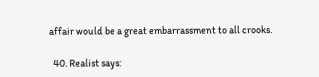affair would be a great embarrassment to all crooks.

  40. Realist says: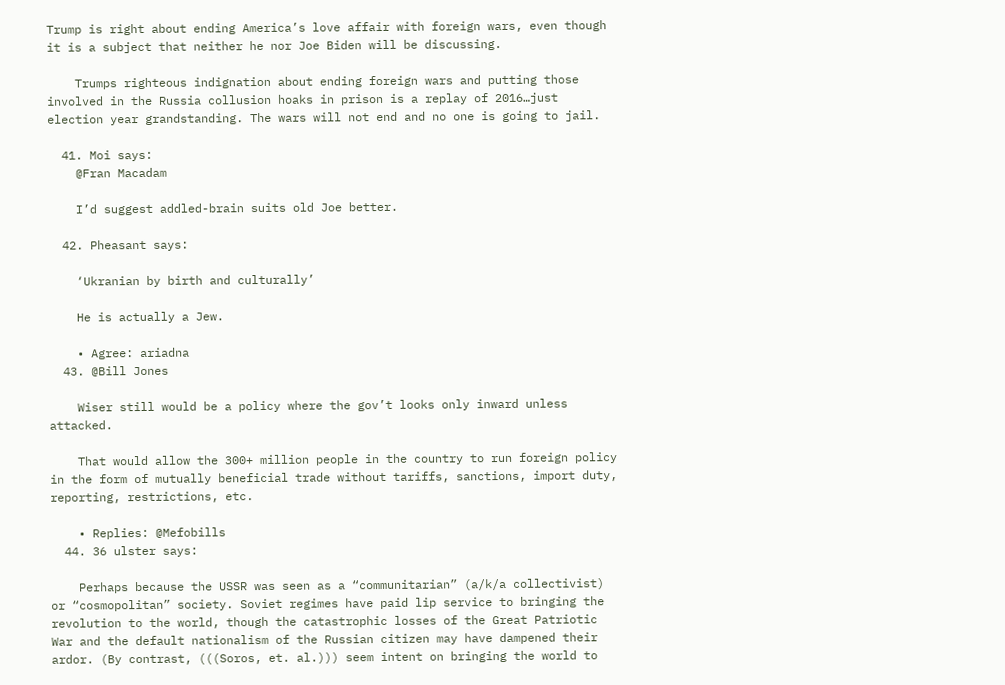Trump is right about ending America’s love affair with foreign wars, even though it is a subject that neither he nor Joe Biden will be discussing.

    Trumps righteous indignation about ending foreign wars and putting those involved in the Russia collusion hoaks in prison is a replay of 2016…just election year grandstanding. The wars will not end and no one is going to jail.

  41. Moi says:
    @Fran Macadam

    I’d suggest addled-brain suits old Joe better.

  42. Pheasant says:

    ‘Ukranian by birth and culturally’

    He is actually a Jew.

    • Agree: ariadna
  43. @Bill Jones

    Wiser still would be a policy where the gov’t looks only inward unless attacked.

    That would allow the 300+ million people in the country to run foreign policy in the form of mutually beneficial trade without tariffs, sanctions, import duty, reporting, restrictions, etc.

    • Replies: @Mefobills
  44. 36 ulster says:

    Perhaps because the USSR was seen as a “communitarian” (a/k/a collectivist) or “cosmopolitan” society. Soviet regimes have paid lip service to bringing the revolution to the world, though the catastrophic losses of the Great Patriotic War and the default nationalism of the Russian citizen may have dampened their ardor. (By contrast, (((Soros, et. al.))) seem intent on bringing the world to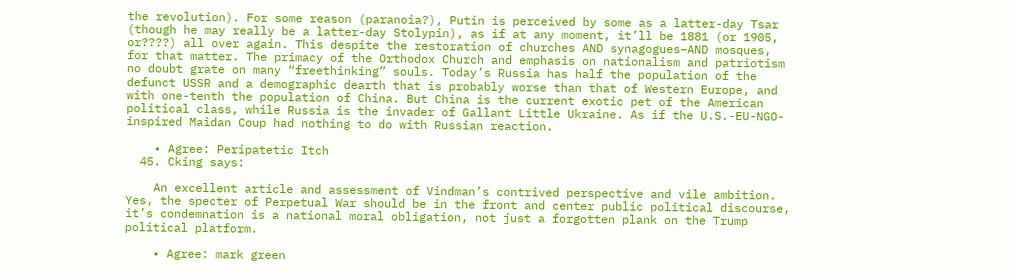the revolution). For some reason (paranoia?), Putin is perceived by some as a latter-day Tsar (though he may really be a latter-day Stolypin), as if at any moment, it’ll be 1881 (or 1905, or????) all over again. This despite the restoration of churches AND synagogues–AND mosques, for that matter. The primacy of the Orthodox Church and emphasis on nationalism and patriotism no doubt grate on many “freethinking” souls. Today’s Russia has half the population of the defunct USSR and a demographic dearth that is probably worse than that of Western Europe, and with one-tenth the population of China. But China is the current exotic pet of the American political class, while Russia is the invader of Gallant Little Ukraine. As if the U.S.-EU-NGO-inspired Maidan Coup had nothing to do with Russian reaction.

    • Agree: Peripatetic Itch
  45. Cking says:

    An excellent article and assessment of Vindman’s contrived perspective and vile ambition. Yes, the specter of Perpetual War should be in the front and center public political discourse, it’s condemnation is a national moral obligation, not just a forgotten plank on the Trump political platform.

    • Agree: mark green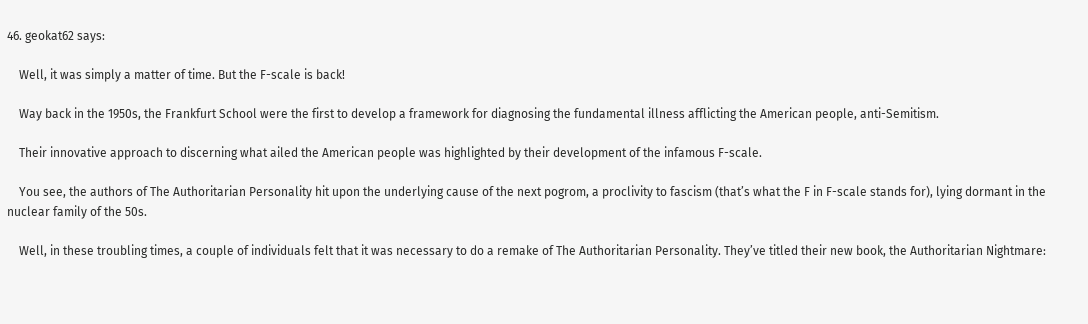46. geokat62 says:

    Well, it was simply a matter of time. But the F-scale is back!

    Way back in the 1950s, the Frankfurt School were the first to develop a framework for diagnosing the fundamental illness afflicting the American people, anti-Semitism.

    Their innovative approach to discerning what ailed the American people was highlighted by their development of the infamous F-scale.

    You see, the authors of The Authoritarian Personality hit upon the underlying cause of the next pogrom, a proclivity to fascism (that’s what the F in F-scale stands for), lying dormant in the nuclear family of the 50s.

    Well, in these troubling times, a couple of individuals felt that it was necessary to do a remake of The Authoritarian Personality. They’ve titled their new book, the Authoritarian Nightmare: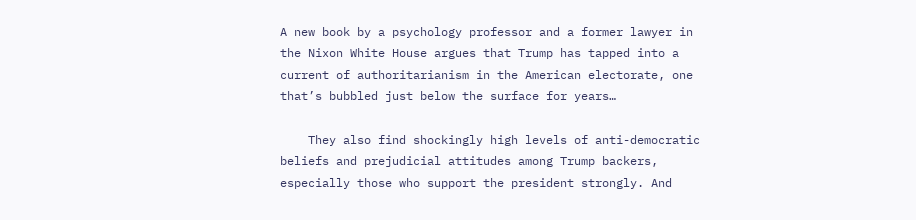A new book by a psychology professor and a former lawyer in the Nixon White House argues that Trump has tapped into a current of authoritarianism in the American electorate, one that’s bubbled just below the surface for years…

    They also find shockingly high levels of anti-democratic beliefs and prejudicial attitudes among Trump backers, especially those who support the president strongly. And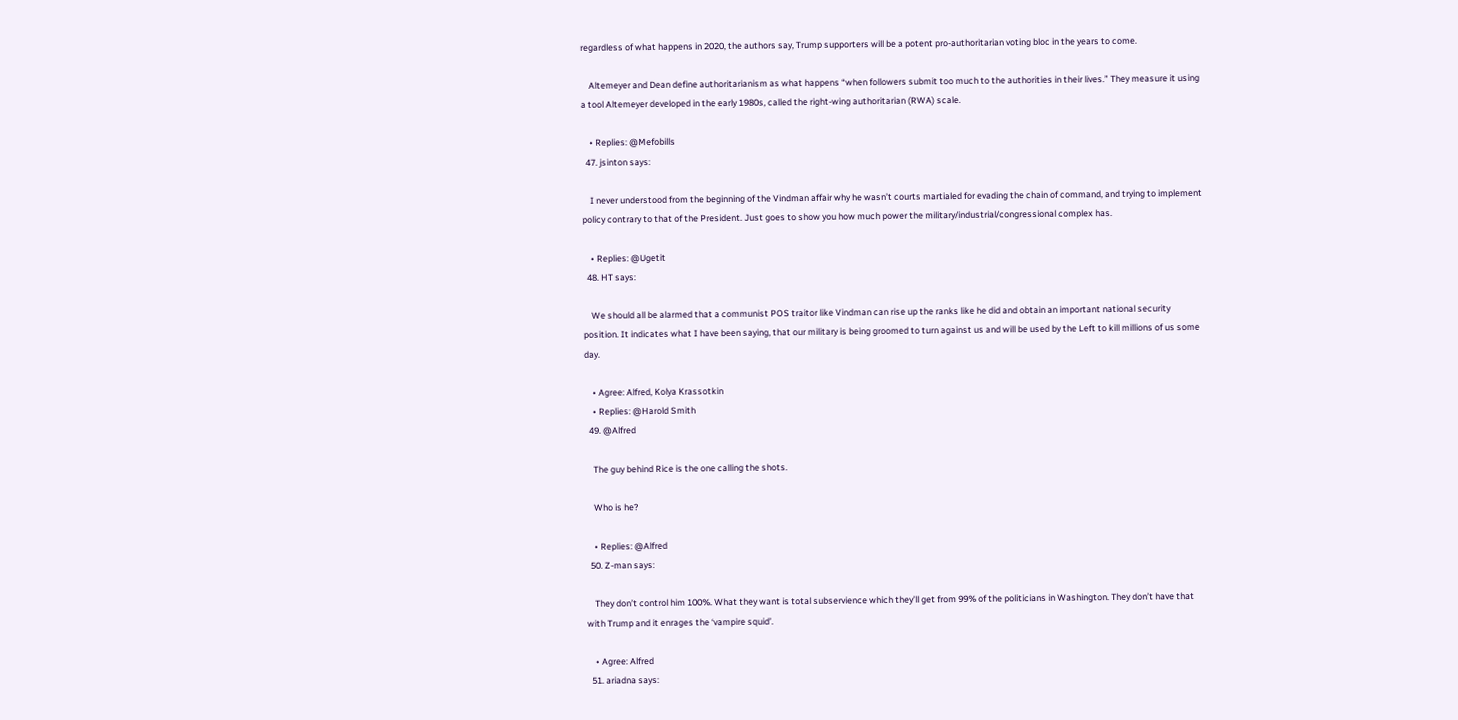regardless of what happens in 2020, the authors say, Trump supporters will be a potent pro-authoritarian voting bloc in the years to come.

    Altemeyer and Dean define authoritarianism as what happens “when followers submit too much to the authorities in their lives.” They measure it using a tool Altemeyer developed in the early 1980s, called the right-wing authoritarian (RWA) scale.

    • Replies: @Mefobills
  47. jsinton says:

    I never understood from the beginning of the Vindman affair why he wasn’t courts martialed for evading the chain of command, and trying to implement policy contrary to that of the President. Just goes to show you how much power the military/industrial/congressional complex has.

    • Replies: @Ugetit
  48. HT says:

    We should all be alarmed that a communist POS traitor like Vindman can rise up the ranks like he did and obtain an important national security position. It indicates what I have been saying, that our military is being groomed to turn against us and will be used by the Left to kill millions of us some day.

    • Agree: Alfred, Kolya Krassotkin
    • Replies: @Harold Smith
  49. @Alfred

    The guy behind Rice is the one calling the shots.

    Who is he?

    • Replies: @Alfred
  50. Z-man says:

    They don’t control him 100%. What they want is total subservience which they’ll get from 99% of the politicians in Washington. They don’t have that with Trump and it enrages the ‘vampire squid’.

    • Agree: Alfred
  51. ariadna says: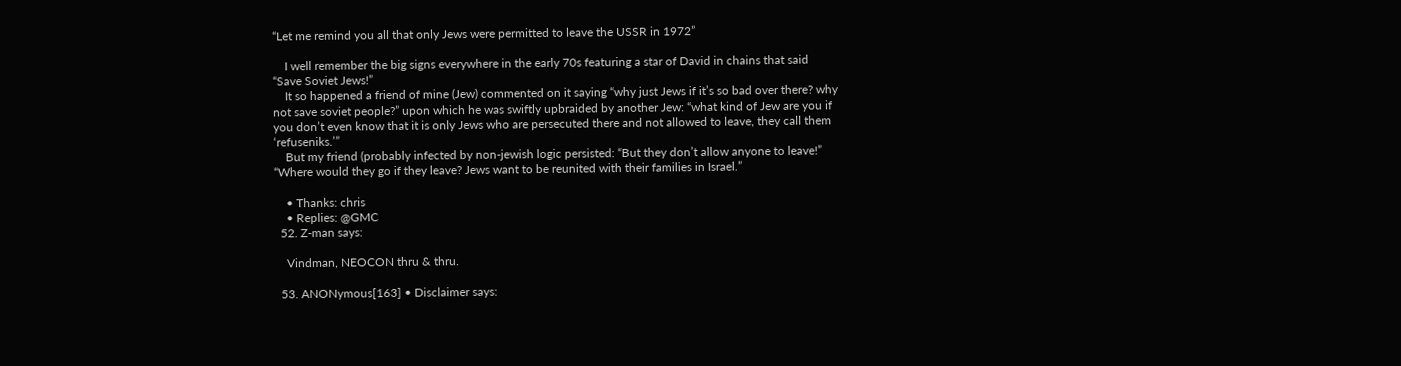“Let me remind you all that only Jews were permitted to leave the USSR in 1972”

    I well remember the big signs everywhere in the early 70s featuring a star of David in chains that said “Save Soviet Jews!”
    It so happened a friend of mine (Jew) commented on it saying “why just Jews if it’s so bad over there? why not save soviet people?” upon which he was swiftly upbraided by another Jew: “what kind of Jew are you if you don’t even know that it is only Jews who are persecuted there and not allowed to leave, they call them ‘refuseniks.’”
    But my friend (probably infected by non-jewish logic persisted: “But they don’t allow anyone to leave!” “Where would they go if they leave? Jews want to be reunited with their families in Israel.”

    • Thanks: chris
    • Replies: @GMC
  52. Z-man says:

    Vindman, NEOCON thru & thru.

  53. ANONymous[163] • Disclaimer says: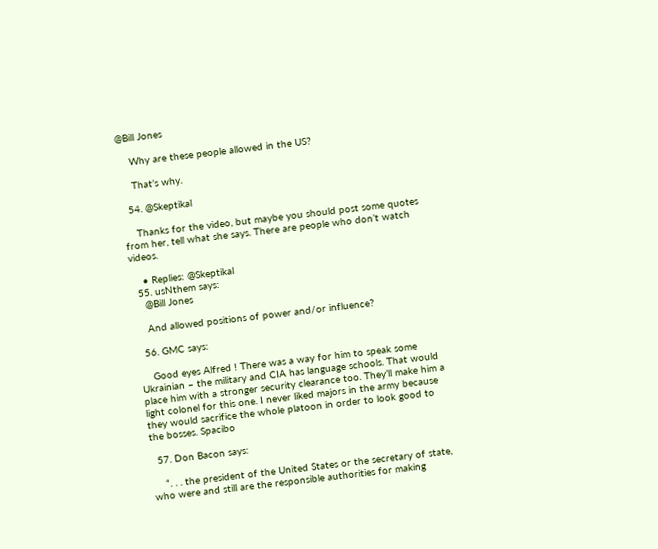@Bill Jones

    Why are these people allowed in the US?

    That’s why.

  54. @Skeptikal

    Thanks for the video, but maybe you should post some quotes from her, tell what she says. There are people who don’t watch videos.

    • Replies: @Skeptikal
  55. usNthem says:
    @Bill Jones

    And allowed positions of power and/or influence?

  56. GMC says:

    Good eyes Alfred ! There was a way for him to speak some Ukrainian – the military and CIA has language schools. That would place him with a stronger security clearance too. They’ll make him a light colonel for this one. I never liked majors in the army because they would sacrifice the whole platoon in order to look good to the bosses. Spacibo

  57. Don Bacon says:

    “. . . the president of the United States or the secretary of state, who were and still are the responsible authorities for making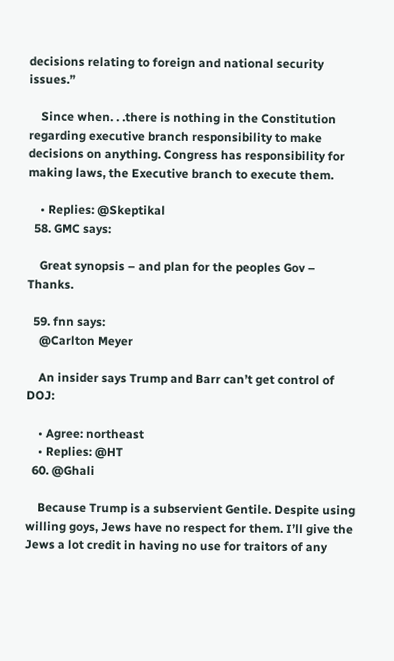decisions relating to foreign and national security issues.”

    Since when. . .there is nothing in the Constitution regarding executive branch responsibility to make decisions on anything. Congress has responsibility for making laws, the Executive branch to execute them.

    • Replies: @Skeptikal
  58. GMC says:

    Great synopsis – and plan for the peoples Gov – Thanks.

  59. fnn says:
    @Carlton Meyer

    An insider says Trump and Barr can’t get control of DOJ:

    • Agree: northeast
    • Replies: @HT
  60. @Ghali

    Because Trump is a subservient Gentile. Despite using willing goys, Jews have no respect for them. I’ll give the Jews a lot credit in having no use for traitors of any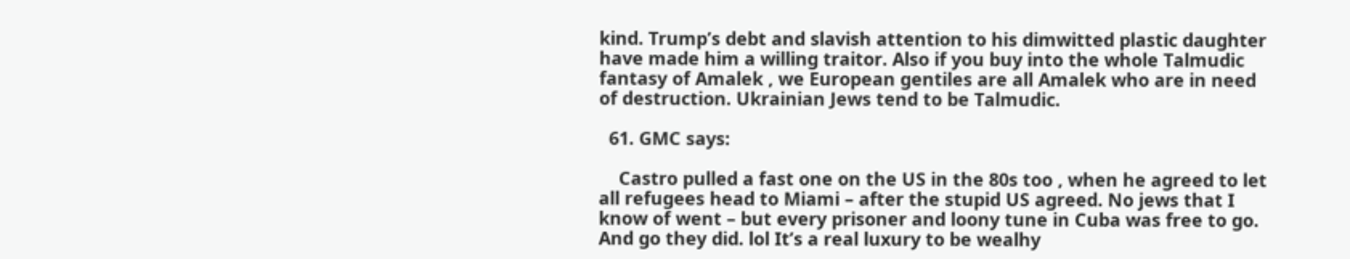kind. Trump’s debt and slavish attention to his dimwitted plastic daughter have made him a willing traitor. Also if you buy into the whole Talmudic fantasy of Amalek , we European gentiles are all Amalek who are in need of destruction. Ukrainian Jews tend to be Talmudic.

  61. GMC says:

    Castro pulled a fast one on the US in the 80s too , when he agreed to let all refugees head to Miami – after the stupid US agreed. No jews that I know of went – but every prisoner and loony tune in Cuba was free to go. And go they did. lol It’s a real luxury to be wealhy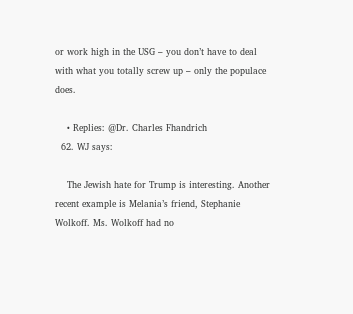or work high in the USG – you don’t have to deal with what you totally screw up – only the populace does.

    • Replies: @Dr. Charles Fhandrich
  62. WJ says:

    The Jewish hate for Trump is interesting. Another recent example is Melania’s friend, Stephanie Wolkoff. Ms. Wolkoff had no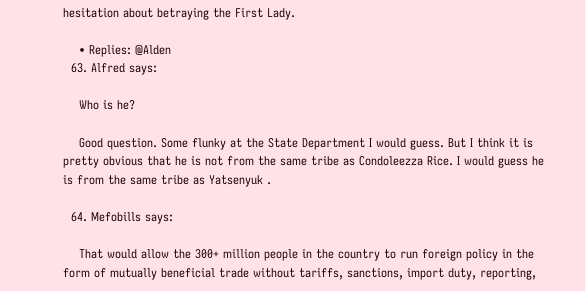hesitation about betraying the First Lady.

    • Replies: @Alden
  63. Alfred says:

    Who is he?

    Good question. Some flunky at the State Department I would guess. But I think it is pretty obvious that he is not from the same tribe as Condoleezza Rice. I would guess he is from the same tribe as Yatsenyuk .

  64. Mefobills says:

    That would allow the 300+ million people in the country to run foreign policy in the form of mutually beneficial trade without tariffs, sanctions, import duty, reporting,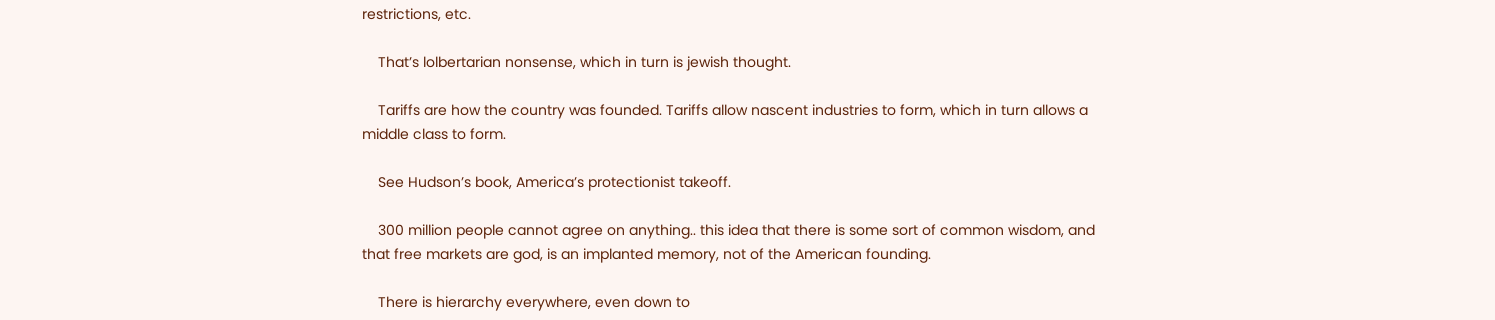restrictions, etc.

    That’s lolbertarian nonsense, which in turn is jewish thought.

    Tariffs are how the country was founded. Tariffs allow nascent industries to form, which in turn allows a middle class to form.

    See Hudson’s book, America’s protectionist takeoff.

    300 million people cannot agree on anything.. this idea that there is some sort of common wisdom, and that free markets are god, is an implanted memory, not of the American founding.

    There is hierarchy everywhere, even down to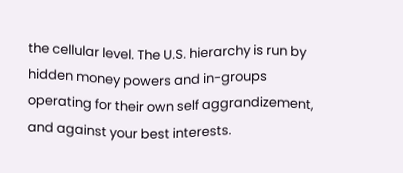the cellular level. The U.S. hierarchy is run by hidden money powers and in-groups operating for their own self aggrandizement, and against your best interests.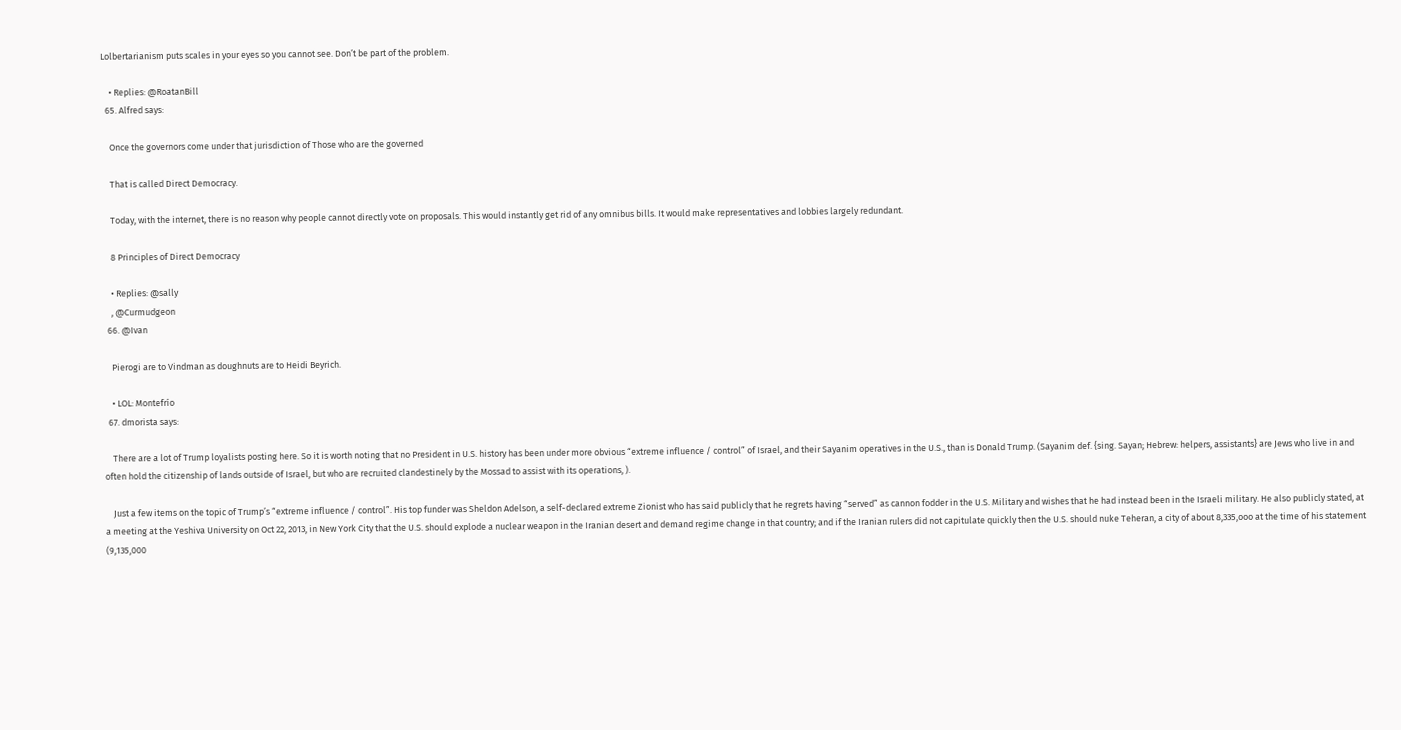Lolbertarianism puts scales in your eyes so you cannot see. Don’t be part of the problem.

    • Replies: @RoatanBill
  65. Alfred says:

    Once the governors come under that jurisdiction of Those who are the governed

    That is called Direct Democracy.

    Today, with the internet, there is no reason why people cannot directly vote on proposals. This would instantly get rid of any omnibus bills. It would make representatives and lobbies largely redundant.

    8 Principles of Direct Democracy

    • Replies: @sally
    , @Curmudgeon
  66. @Ivan

    Pierogi are to Vindman as doughnuts are to Heidi Beyrich.

    • LOL: Montefrío
  67. dmorista says:

    There are a lot of Trump loyalists posting here. So it is worth noting that no President in U.S. history has been under more obvious “extreme influence / control” of Israel, and their Sayanim operatives in the U.S., than is Donald Trump. (Sayanim def. {sing. Sayan; Hebrew: helpers, assistants} are Jews who live in and often hold the citizenship of lands outside of Israel, but who are recruited clandestinely by the Mossad to assist with its operations, ).

    Just a few items on the topic of Trump’s “extreme influence / control”. His top funder was Sheldon Adelson, a self-declared extreme Zionist who has said publicly that he regrets having “served” as cannon fodder in the U.S. Military and wishes that he had instead been in the Israeli military. He also publicly stated, at a meeting at the Yeshiva University on Oct 22, 2013, in New York City that the U.S. should explode a nuclear weapon in the Iranian desert and demand regime change in that country; and if the Iranian rulers did not capitulate quickly then the U.S. should nuke Teheran, a city of about 8,335,ooo at the time of his statement (9,135,000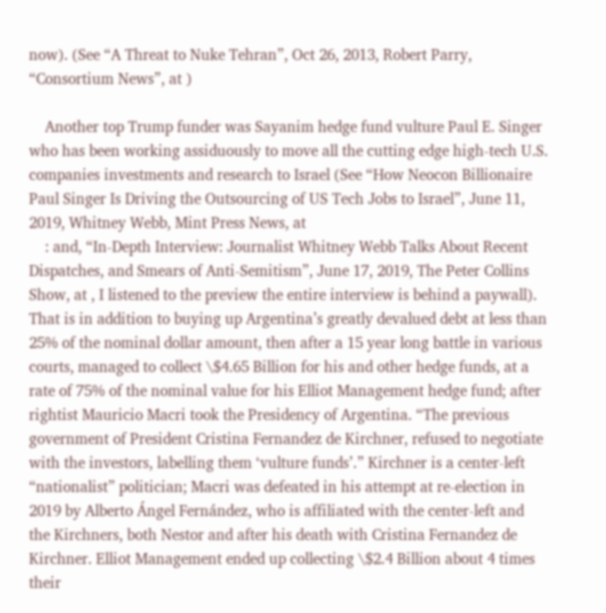now). (See “A Threat to Nuke Tehran”, Oct 26, 2013, Robert Parry, “Consortium News”, at )

    Another top Trump funder was Sayanim hedge fund vulture Paul E. Singer who has been working assiduously to move all the cutting edge high-tech U.S. companies investments and research to Israel (See “How Neocon Billionaire Paul Singer Is Driving the Outsourcing of US Tech Jobs to Israel”, June 11, 2019, Whitney Webb, Mint Press News, at
    : and, “In-Depth Interview: Journalist Whitney Webb Talks About Recent Dispatches, and Smears of Anti-Semitism”, June 17, 2019, The Peter Collins Show, at , I listened to the preview the entire interview is behind a paywall). That is in addition to buying up Argentina’s greatly devalued debt at less than 25% of the nominal dollar amount, then after a 15 year long battle in various courts, managed to collect \$4.65 Billion for his and other hedge funds, at a rate of 75% of the nominal value for his Elliot Management hedge fund; after rightist Mauricio Macri took the Presidency of Argentina. “The previous government of President Cristina Fernandez de Kirchner, refused to negotiate with the investors, labelling them ‘vulture funds’.” Kirchner is a center-left “nationalist” politician; Macri was defeated in his attempt at re-election in 2019 by Alberto Ángel Fernández, who is affiliated with the center-left and the Kirchners, both Nestor and after his death with Cristina Fernandez de Kirchner. Elliot Management ended up collecting \$2.4 Billion about 4 times their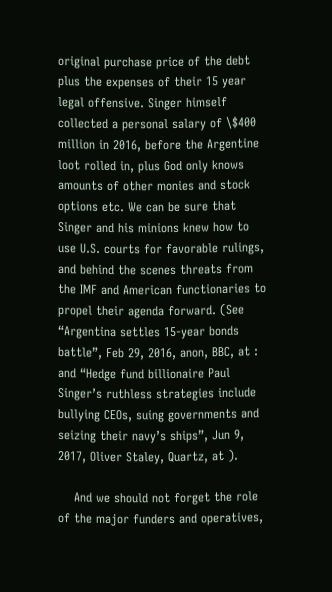original purchase price of the debt plus the expenses of their 15 year legal offensive. Singer himself collected a personal salary of \$400 million in 2016, before the Argentine loot rolled in, plus God only knows amounts of other monies and stock options etc. We can be sure that Singer and his minions knew how to use U.S. courts for favorable rulings, and behind the scenes threats from the IMF and American functionaries to propel their agenda forward. (See “Argentina settles 15-year bonds battle”, Feb 29, 2016, anon, BBC, at : and “Hedge fund billionaire Paul Singer’s ruthless strategies include bullying CEOs, suing governments and seizing their navy’s ships”, Jun 9, 2017, Oliver Staley, Quartz, at ).

    And we should not forget the role of the major funders and operatives,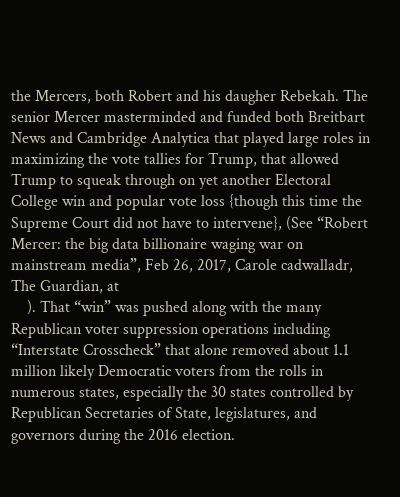the Mercers, both Robert and his daugher Rebekah. The senior Mercer masterminded and funded both Breitbart News and Cambridge Analytica that played large roles in maximizing the vote tallies for Trump, that allowed Trump to squeak through on yet another Electoral College win and popular vote loss {though this time the Supreme Court did not have to intervene}, (See “Robert Mercer: the big data billionaire waging war on mainstream media”, Feb 26, 2017, Carole cadwalladr, The Guardian, at
    ). That “win” was pushed along with the many Republican voter suppression operations including “Interstate Crosscheck” that alone removed about 1.1 million likely Democratic voters from the rolls in numerous states, especially the 30 states controlled by Republican Secretaries of State, legislatures, and governors during the 2016 election.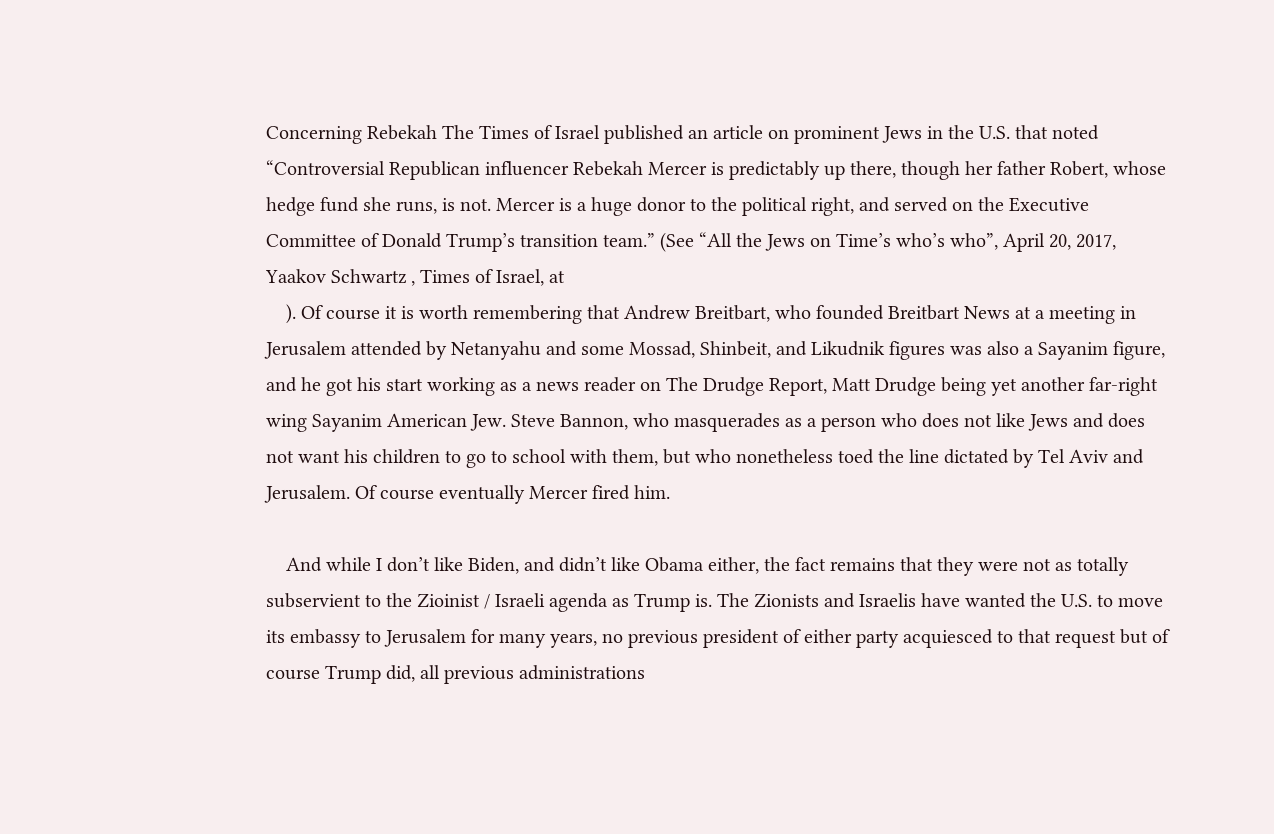Concerning Rebekah The Times of Israel published an article on prominent Jews in the U.S. that noted “Controversial Republican influencer Rebekah Mercer is predictably up there, though her father Robert, whose hedge fund she runs, is not. Mercer is a huge donor to the political right, and served on the Executive Committee of Donald Trump’s transition team.” (See “All the Jews on Time’s who’s who”, April 20, 2017, Yaakov Schwartz , Times of Israel, at
    ). Of course it is worth remembering that Andrew Breitbart, who founded Breitbart News at a meeting in Jerusalem attended by Netanyahu and some Mossad, Shinbeit, and Likudnik figures was also a Sayanim figure, and he got his start working as a news reader on The Drudge Report, Matt Drudge being yet another far-right wing Sayanim American Jew. Steve Bannon, who masquerades as a person who does not like Jews and does not want his children to go to school with them, but who nonetheless toed the line dictated by Tel Aviv and Jerusalem. Of course eventually Mercer fired him.

    And while I don’t like Biden, and didn’t like Obama either, the fact remains that they were not as totally subservient to the Zioinist / Israeli agenda as Trump is. The Zionists and Israelis have wanted the U.S. to move its embassy to Jerusalem for many years, no previous president of either party acquiesced to that request but of course Trump did, all previous administrations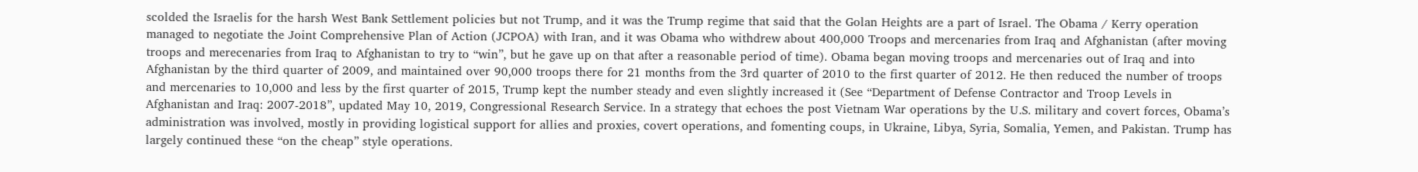scolded the Israelis for the harsh West Bank Settlement policies but not Trump, and it was the Trump regime that said that the Golan Heights are a part of Israel. The Obama / Kerry operation managed to negotiate the Joint Comprehensive Plan of Action (JCPOA) with Iran, and it was Obama who withdrew about 400,000 Troops and mercenaries from Iraq and Afghanistan (after moving troops and merecenaries from Iraq to Afghanistan to try to “win”, but he gave up on that after a reasonable period of time). Obama began moving troops and mercenaries out of Iraq and into Afghanistan by the third quarter of 2009, and maintained over 90,000 troops there for 21 months from the 3rd quarter of 2010 to the first quarter of 2012. He then reduced the number of troops and mercenaries to 10,000 and less by the first quarter of 2015, Trump kept the number steady and even slightly increased it (See “Department of Defense Contractor and Troop Levels in Afghanistan and Iraq: 2007-2018”, updated May 10, 2019, Congressional Research Service. In a strategy that echoes the post Vietnam War operations by the U.S. military and covert forces, Obama’s administration was involved, mostly in providing logistical support for allies and proxies, covert operations, and fomenting coups, in Ukraine, Libya, Syria, Somalia, Yemen, and Pakistan. Trump has largely continued these “on the cheap” style operations.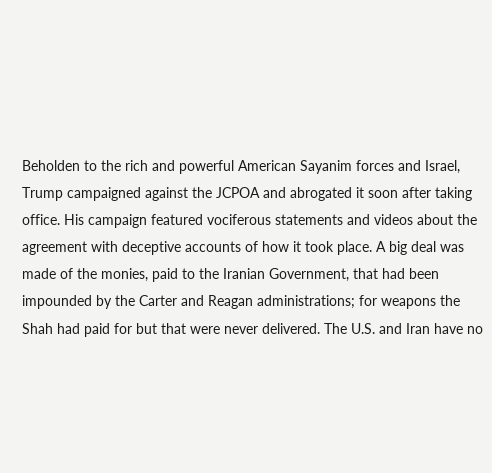Beholden to the rich and powerful American Sayanim forces and Israel, Trump campaigned against the JCPOA and abrogated it soon after taking office. His campaign featured vociferous statements and videos about the agreement with deceptive accounts of how it took place. A big deal was made of the monies, paid to the Iranian Government, that had been impounded by the Carter and Reagan administrations; for weapons the Shah had paid for but that were never delivered. The U.S. and Iran have no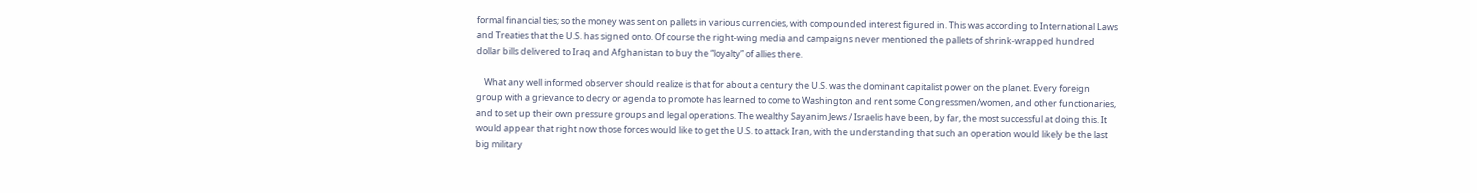formal financial ties; so the money was sent on pallets in various currencies, with compounded interest figured in. This was according to International Laws and Treaties that the U.S. has signed onto. Of course the right-wing media and campaigns never mentioned the pallets of shrink-wrapped hundred dollar bills delivered to Iraq and Afghanistan to buy the “loyalty” of allies there.

    What any well informed observer should realize is that for about a century the U.S. was the dominant capitalist power on the planet. Every foreign group with a grievance to decry or agenda to promote has learned to come to Washington and rent some Congressmen/women, and other functionaries, and to set up their own pressure groups and legal operations. The wealthy Sayanim Jews / Israelis have been, by far, the most successful at doing this. It would appear that right now those forces would like to get the U.S. to attack Iran, with the understanding that such an operation would likely be the last big military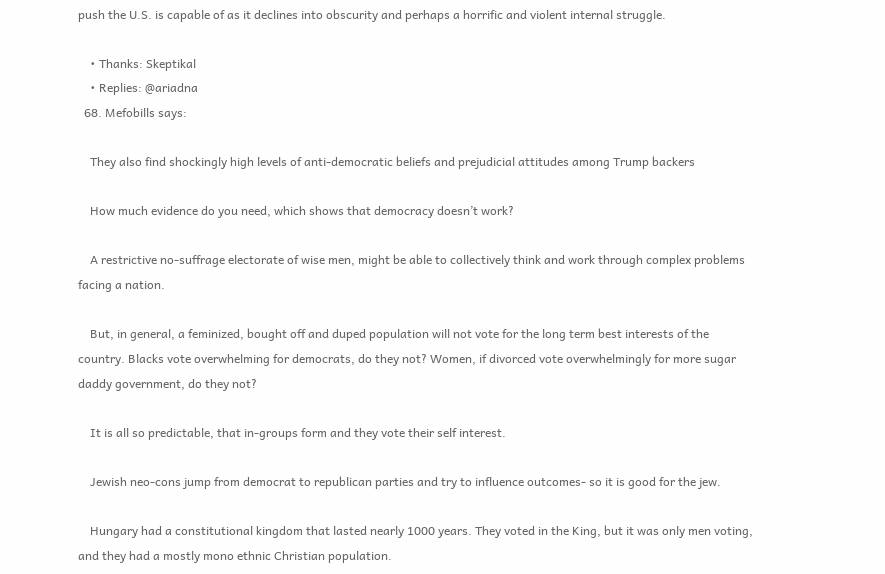push the U.S. is capable of as it declines into obscurity and perhaps a horrific and violent internal struggle.

    • Thanks: Skeptikal
    • Replies: @ariadna
  68. Mefobills says:

    They also find shockingly high levels of anti-democratic beliefs and prejudicial attitudes among Trump backers

    How much evidence do you need, which shows that democracy doesn’t work?

    A restrictive no-suffrage electorate of wise men, might be able to collectively think and work through complex problems facing a nation.

    But, in general, a feminized, bought off and duped population will not vote for the long term best interests of the country. Blacks vote overwhelming for democrats, do they not? Women, if divorced vote overwhelmingly for more sugar daddy government, do they not?

    It is all so predictable, that in-groups form and they vote their self interest.

    Jewish neo-cons jump from democrat to republican parties and try to influence outcomes- so it is good for the jew.

    Hungary had a constitutional kingdom that lasted nearly 1000 years. They voted in the King, but it was only men voting, and they had a mostly mono ethnic Christian population.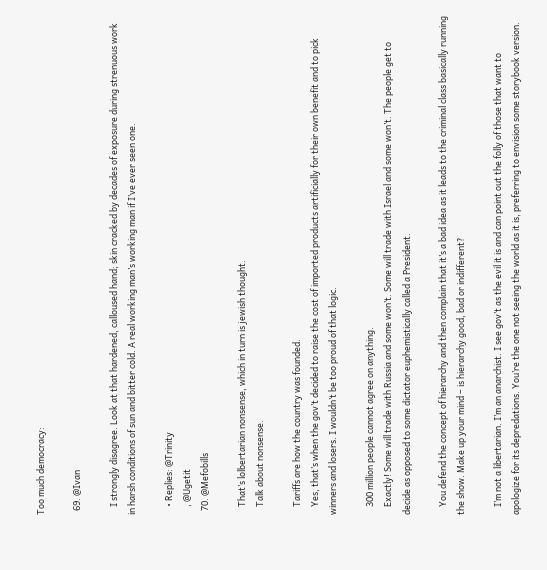Too much democracy:

  69. @Ivan

    I strongly disagree. Look at that hardened, calloused hand; skin cracked by decades of exposure during strenuous work in harsh conditions of sun and bitter cold. A real working man’s working man if I’ve ever seen one.

    • Replies: @Trinity
    , @Ugetit
  70. @Mefobills

    That’s lolbertarian nonsense, which in turn is jewish thought.
    Talk about nonsense.

    Tariffs are how the country was founded.
    Yes, that’s when the gov’t decided to raise the cost of imported products artificially for their own benefit and to pick winners and losers. I wouldn’t be too proud of that logic.

    300 million people cannot agree on anything.
    Exactly! Some will trade with Russia and some won’t. Some will trade with Israel and some won’t. The people get to decide as opposed to some dictator euphemistically called a President.

    You defend the concept of hierarchy and then complain that it’s a bad idea as it leads to the criminal class basically running the show. Make up your mind – is hierarchy good, bad or indifferent?

    I’m not a libertarian. I’m an anarchist. I see gov’t as the evil it is and can point out the folly of those that want to apologize for its depredations. You’re the one not seeing the world as it is, preferring to envision some storybook version.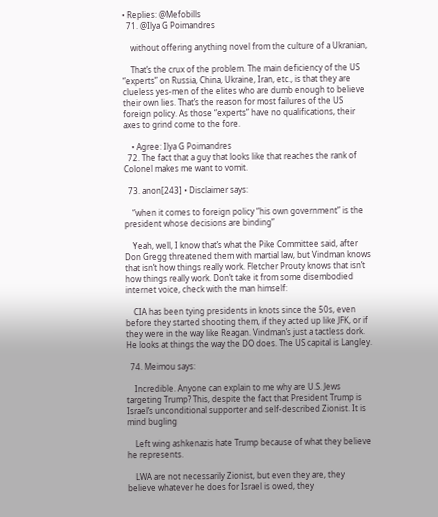• Replies: @Mefobills
  71. @Ilya G Poimandres

    without offering anything novel from the culture of a Ukranian,

    That’s the crux of the problem. The main deficiency of the US “experts” on Russia, China, Ukraine, Iran, etc., is that they are clueless yes-men of the elites who are dumb enough to believe their own lies. That’s the reason for most failures of the US foreign policy. As those “experts” have no qualifications, their axes to grind come to the fore.

    • Agree: Ilya G Poimandres
  72. The fact that a guy that looks like that reaches the rank of Colonel makes me want to vomit.

  73. anon[243] • Disclaimer says:

    “when it comes to foreign policy “his own government” is the president whose decisions are binding”

    Yeah, well, I know that’s what the Pike Committee said, after Don Gregg threatened them with martial law, but Vindman knows that isn’t how things really work. Fletcher Prouty knows that isn’t how things really work. Don’t take it from some disembodied internet voice, check with the man himself:

    CIA has been tying presidents in knots since the 50s, even before they started shooting them, if they acted up like JFK, or if they were in the way like Reagan. Vindman’s just a tactless dork. He looks at things the way the DO does. The US capital is Langley.

  74. Meimou says:

    Incredible. Anyone can explain to me why are U.S. Jews targeting Trump? This, despite the fact that President Trump is Israel’s unconditional supporter and self-described Zionist. It is mind bugling

    Left wing ashkenazis hate Trump because of what they believe he represents.

    LWA are not necessarily Zionist, but even they are, they believe whatever he does for Israel is owed, they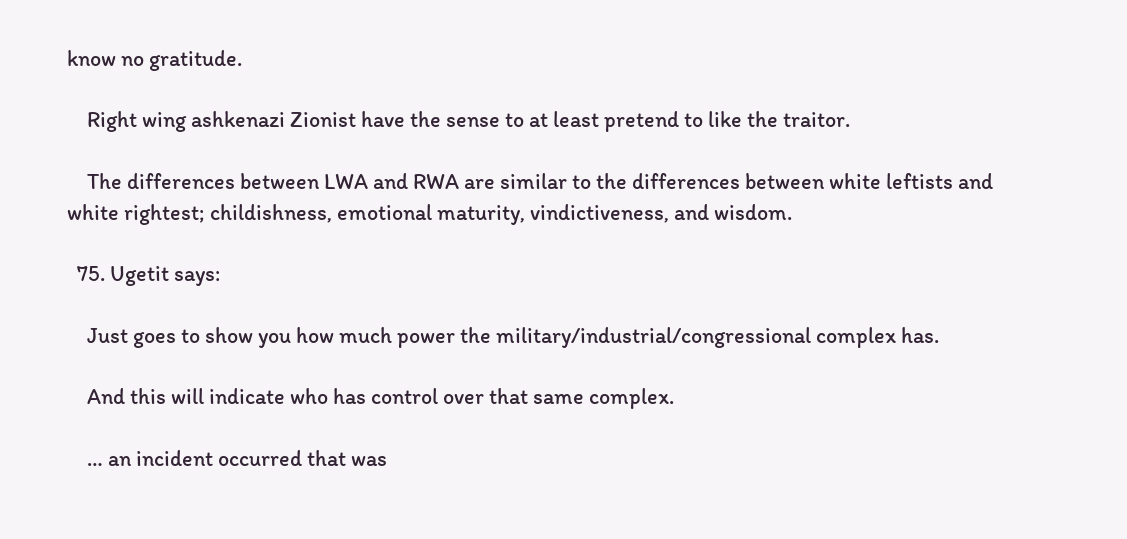know no gratitude.

    Right wing ashkenazi Zionist have the sense to at least pretend to like the traitor.

    The differences between LWA and RWA are similar to the differences between white leftists and white rightest; childishness, emotional maturity, vindictiveness, and wisdom.

  75. Ugetit says:

    Just goes to show you how much power the military/industrial/congressional complex has.

    And this will indicate who has control over that same complex.

    … an incident occurred that was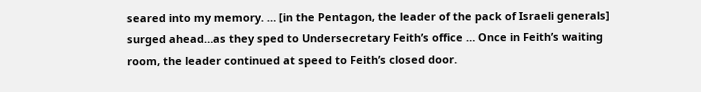seared into my memory. … [in the Pentagon, the leader of the pack of Israeli generals] surged ahead…as they sped to Undersecretary Feith’s office … Once in Feith’s waiting room, the leader continued at speed to Feith’s closed door.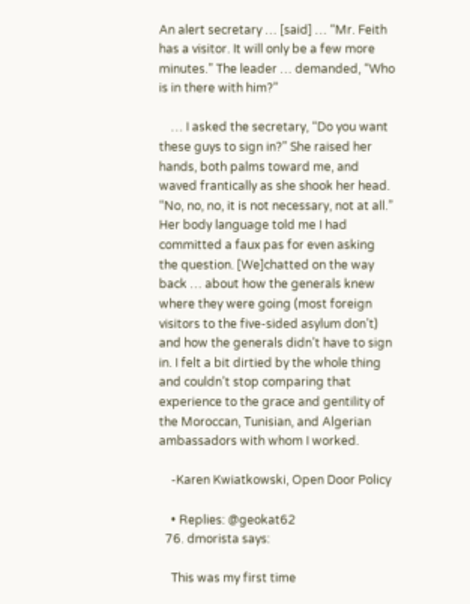An alert secretary … [said] … “Mr. Feith has a visitor. It will only be a few more minutes.” The leader … demanded, “Who is in there with him?”

    … I asked the secretary, “Do you want these guys to sign in?” She raised her hands, both palms toward me, and waved frantically as she shook her head. “No, no, no, it is not necessary, not at all.” Her body language told me I had committed a faux pas for even asking the question. [We]chatted on the way back … about how the generals knew where they were going (most foreign visitors to the five-sided asylum don’t) and how the generals didn’t have to sign in. I felt a bit dirtied by the whole thing and couldn’t stop comparing that experience to the grace and gentility of the Moroccan, Tunisian, and Algerian ambassadors with whom I worked.

    -Karen Kwiatkowski, Open Door Policy

    • Replies: @geokat62
  76. dmorista says:

    This was my first time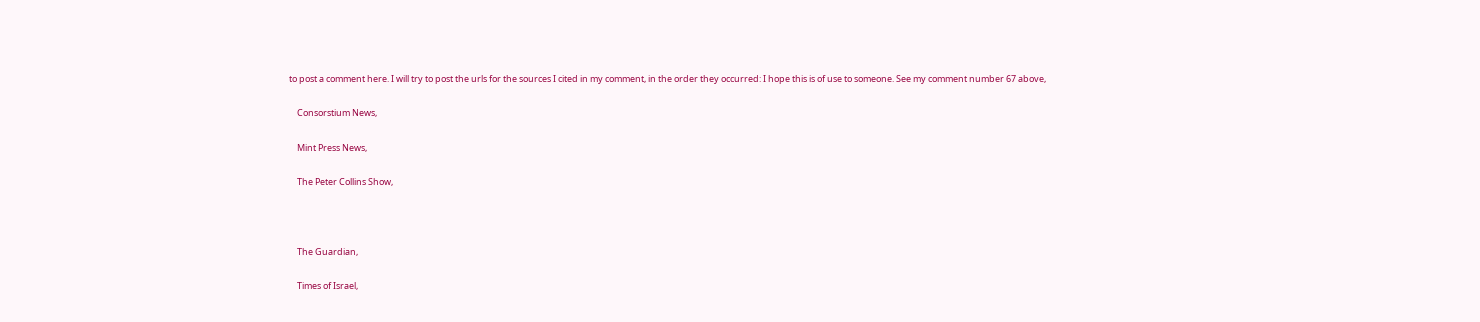to post a comment here. I will try to post the urls for the sources I cited in my comment, in the order they occurred: I hope this is of use to someone. See my comment number 67 above,

    Consorstium News,

    Mint Press News,

    The Peter Collins Show,



    The Guardian,

    Times of Israel,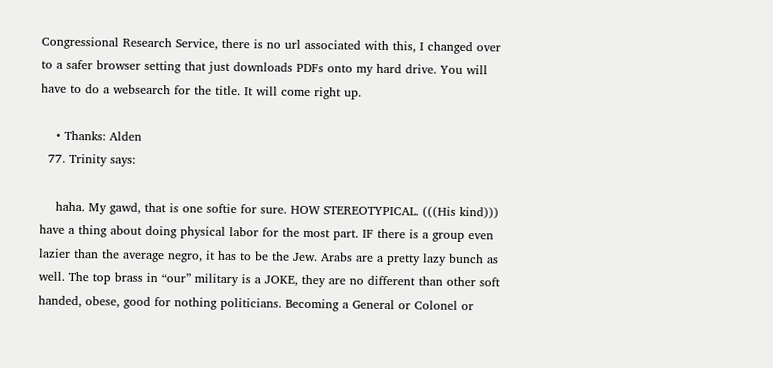Congressional Research Service, there is no url associated with this, I changed over to a safer browser setting that just downloads PDFs onto my hard drive. You will have to do a websearch for the title. It will come right up.

    • Thanks: Alden
  77. Trinity says:

    haha. My gawd, that is one softie for sure. HOW STEREOTYPICAL. (((His kind))) have a thing about doing physical labor for the most part. IF there is a group even lazier than the average negro, it has to be the Jew. Arabs are a pretty lazy bunch as well. The top brass in “our” military is a JOKE, they are no different than other soft handed, obese, good for nothing politicians. Becoming a General or Colonel or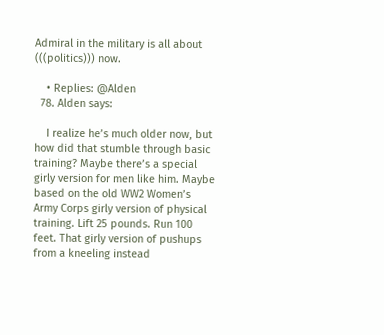Admiral in the military is all about (((politics))) now.

    • Replies: @Alden
  78. Alden says:

    I realize he’s much older now, but how did that stumble through basic training? Maybe there’s a special girly version for men like him. Maybe based on the old WW2 Women’s Army Corps girly version of physical training. Lift 25 pounds. Run 100 feet. That girly version of pushups from a kneeling instead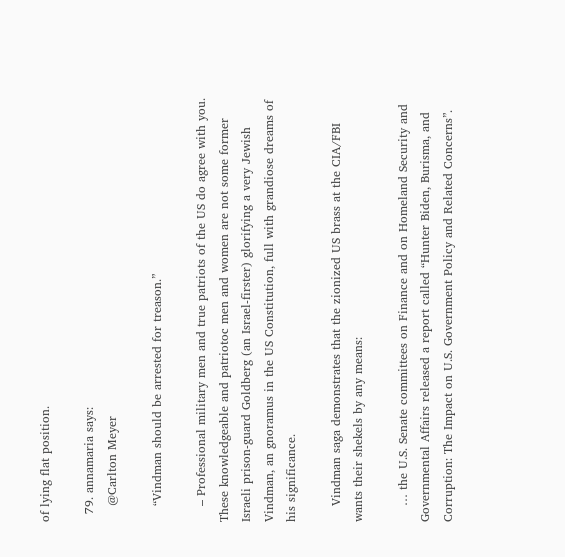of lying flat position.

  79. annamaria says:
    @Carlton Meyer

    “Vindman should be arrested for treason.”

    – Professional military men and true patriots of the US do agree with you. These knowledgeable and patriotoc men and women are not some former Israeli prison-guard Goldberg (an Israel-firster) glorifying a very Jewish Vindman, an gnoramus in the US Constitution, full with grandiose dreams of his significance.

    Vindman saga demonstrates that the zionized US brass at the CIA/FBI wants their shekels by any means:

    … the U.S. Senate committees on Finance and on Homeland Security and Governmental Affairs released a report called “Hunter Biden, Burisma, and Corruption: The Impact on U.S. Government Policy and Related Concerns”.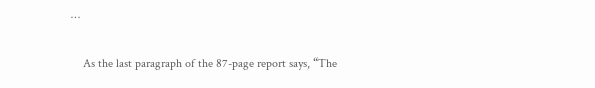…

    As the last paragraph of the 87-page report says, “The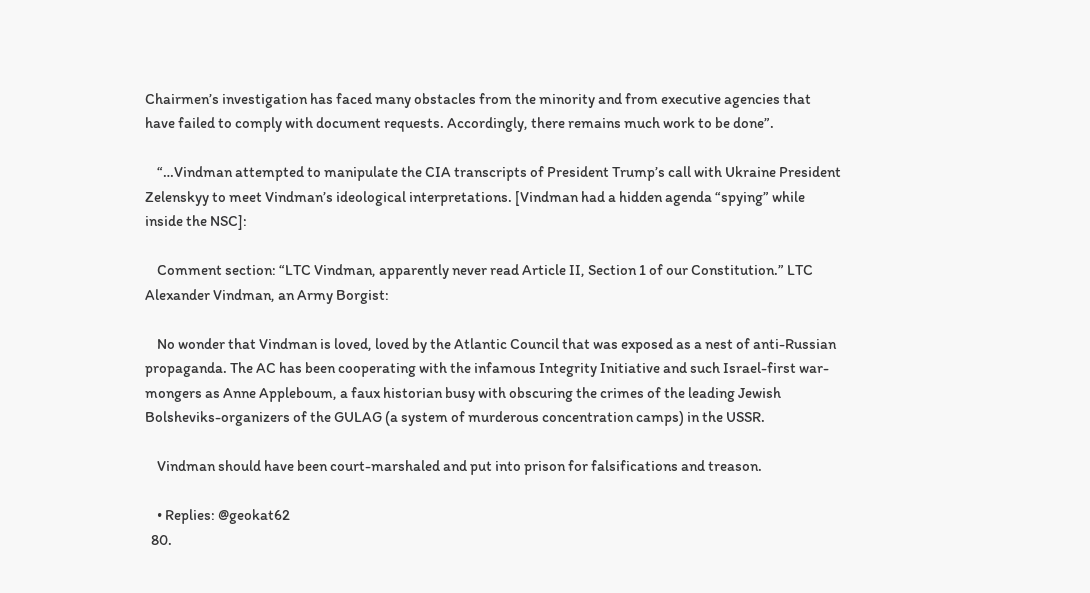Chairmen’s investigation has faced many obstacles from the minority and from executive agencies that have failed to comply with document requests. Accordingly, there remains much work to be done”.

    “…Vindman attempted to manipulate the CIA transcripts of President Trump’s call with Ukraine President Zelenskyy to meet Vindman’s ideological interpretations. [Vindman had a hidden agenda “spying” while inside the NSC]:

    Comment section: “LTC Vindman, apparently never read Article II, Section 1 of our Constitution.” LTC Alexander Vindman, an Army Borgist:

    No wonder that Vindman is loved, loved by the Atlantic Council that was exposed as a nest of anti-Russian propaganda. The AC has been cooperating with the infamous Integrity Initiative and such Israel-first war-mongers as Anne Appleboum, a faux historian busy with obscuring the crimes of the leading Jewish Bolsheviks-organizers of the GULAG (a system of murderous concentration camps) in the USSR.

    Vindman should have been court-marshaled and put into prison for falsifications and treason.

    • Replies: @geokat62
  80.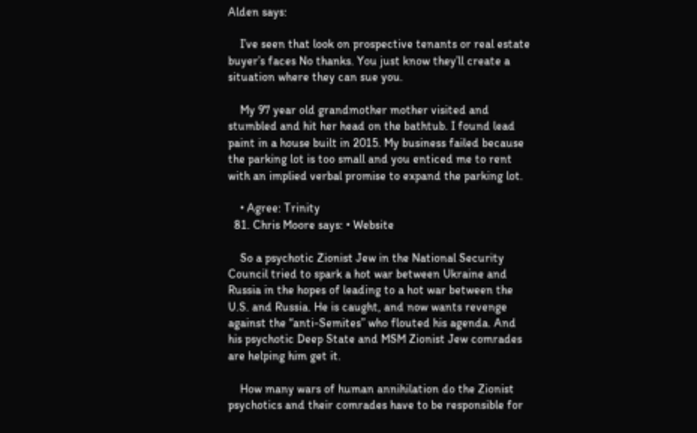Alden says:

    I’ve seen that look on prospective tenants or real estate buyer’s faces No thanks. You just know they’ll create a situation where they can sue you.

    My 97 year old grandmother mother visited and stumbled and hit her head on the bathtub. I found lead paint in a house built in 2015. My business failed because the parking lot is too small and you enticed me to rent with an implied verbal promise to expand the parking lot.

    • Agree: Trinity
  81. Chris Moore says: • Website

    So a psychotic Zionist Jew in the National Security Council tried to spark a hot war between Ukraine and Russia in the hopes of leading to a hot war between the U.S. and Russia. He is caught, and now wants revenge against the “anti-Semites” who flouted his agenda. And his psychotic Deep State and MSM Zionist Jew comrades are helping him get it.

    How many wars of human annihilation do the Zionist psychotics and their comrades have to be responsible for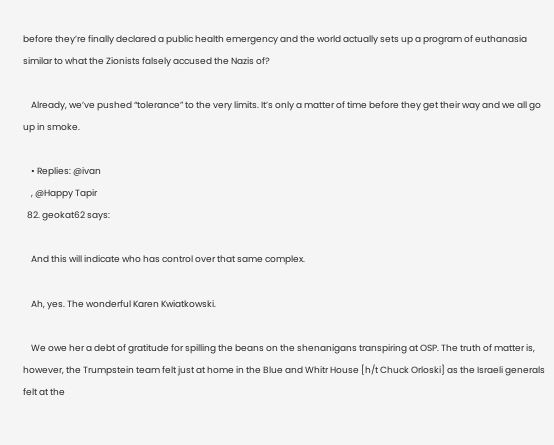before they’re finally declared a public health emergency and the world actually sets up a program of euthanasia similar to what the Zionists falsely accused the Nazis of?

    Already, we’ve pushed “tolerance” to the very limits. It’s only a matter of time before they get their way and we all go up in smoke.

    • Replies: @ivan
    , @Happy Tapir
  82. geokat62 says:

    And this will indicate who has control over that same complex.

    Ah, yes. The wonderful Karen Kwiatkowski.

    We owe her a debt of gratitude for spilling the beans on the shenanigans transpiring at OSP. The truth of matter is, however, the Trumpstein team felt just at home in the Blue and Whitr House [h/t Chuck Orloski] as the Israeli generals felt at the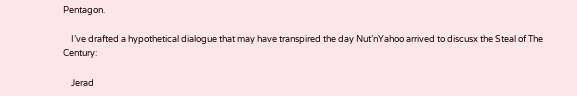Pentagon.

    I’ve drafted a hypothetical dialogue that may have transpired the day Nut’nYahoo arrived to discusx the Steal of The Century:

    Jerad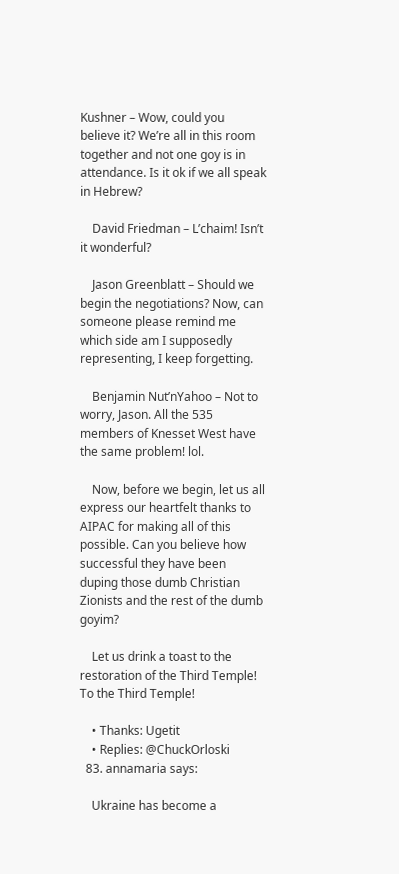Kushner – Wow, could you believe it? We’re all in this room together and not one goy is in attendance. Is it ok if we all speak in Hebrew?

    David Friedman – L’chaim! Isn’t it wonderful?

    Jason Greenblatt – Should we begin the negotiations? Now, can someone please remind me which side am I supposedly representing, I keep forgetting.

    Benjamin Nut’nYahoo – Not to worry, Jason. All the 535 members of Knesset West have the same problem! lol.

    Now, before we begin, let us all express our heartfelt thanks to AIPAC for making all of this possible. Can you believe how successful they have been duping those dumb Christian Zionists and the rest of the dumb goyim?

    Let us drink a toast to the restoration of the Third Temple! To the Third Temple!

    • Thanks: Ugetit
    • Replies: @ChuckOrloski
  83. annamaria says:

    Ukraine has become a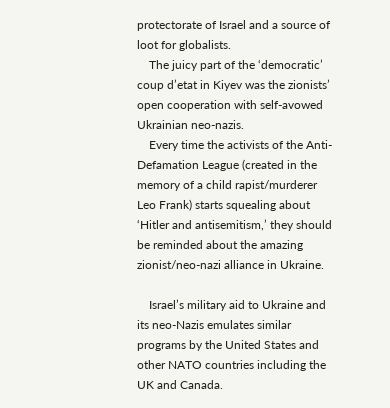protectorate of Israel and a source of loot for globalists.
    The juicy part of the ‘democratic’ coup d’etat in Kiyev was the zionists’ open cooperation with self-avowed Ukrainian neo-nazis.
    Every time the activists of the Anti-Defamation League (created in the memory of a child rapist/murderer Leo Frank) starts squealing about ‘Hitler and antisemitism,’ they should be reminded about the amazing zionist/neo-nazi alliance in Ukraine.

    Israel’s military aid to Ukraine and its neo-Nazis emulates similar programs by the United States and other NATO countries including the UK and Canada.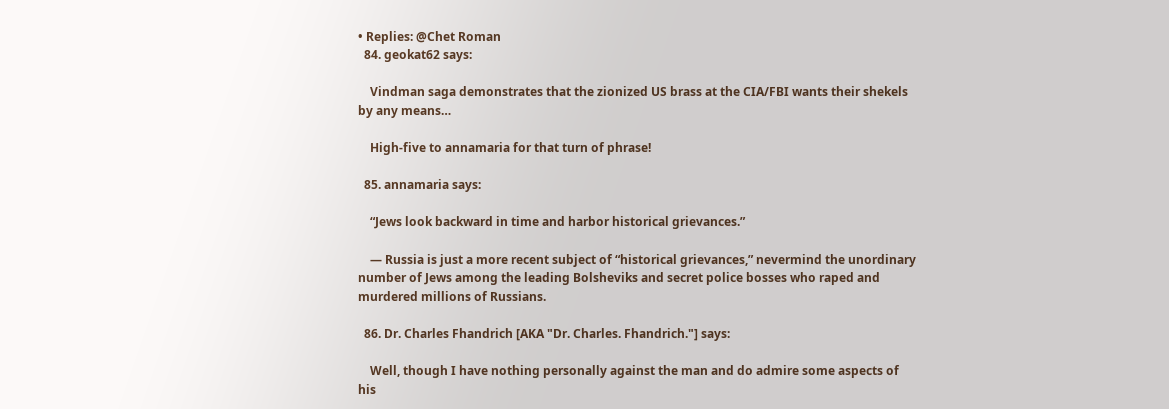• Replies: @Chet Roman
  84. geokat62 says:

    Vindman saga demonstrates that the zionized US brass at the CIA/FBI wants their shekels by any means…

    High-five to annamaria for that turn of phrase!

  85. annamaria says:

    “Jews look backward in time and harbor historical grievances.”

    — Russia is just a more recent subject of “historical grievances,” nevermind the unordinary number of Jews among the leading Bolsheviks and secret police bosses who raped and murdered millions of Russians.

  86. Dr. Charles Fhandrich [AKA "Dr. Charles. Fhandrich."] says:

    Well, though I have nothing personally against the man and do admire some aspects of his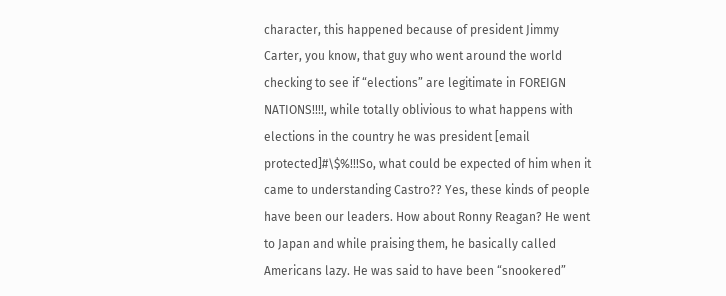character, this happened because of president Jimmy Carter, you know, that guy who went around the world checking to see if “elections” are legitimate in FOREIGN NATIONS!!!!, while totally oblivious to what happens with elections in the country he was president [email protected]#\$%!!!So, what could be expected of him when it came to understanding Castro?? Yes, these kinds of people have been our leaders. How about Ronny Reagan? He went to Japan and while praising them, he basically called Americans lazy. He was said to have been “snookered”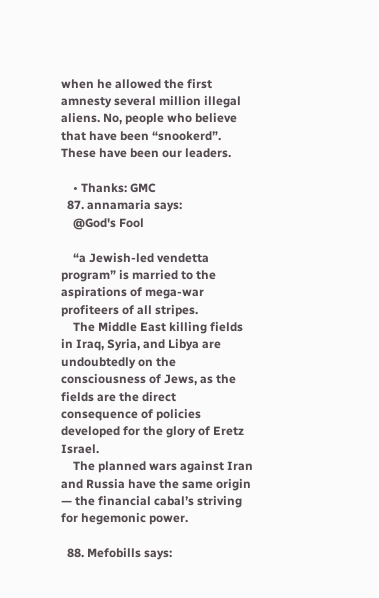when he allowed the first amnesty several million illegal aliens. No, people who believe that have been “snookerd”. These have been our leaders.

    • Thanks: GMC
  87. annamaria says:
    @God's Fool

    “a Jewish-led vendetta program” is married to the aspirations of mega-war profiteers of all stripes.
    The Middle East killing fields in Iraq, Syria, and Libya are undoubtedly on the consciousness of Jews, as the fields are the direct consequence of policies developed for the glory of Eretz Israel.
    The planned wars against Iran and Russia have the same origin — the financial cabal’s striving for hegemonic power.

  88. Mefobills says: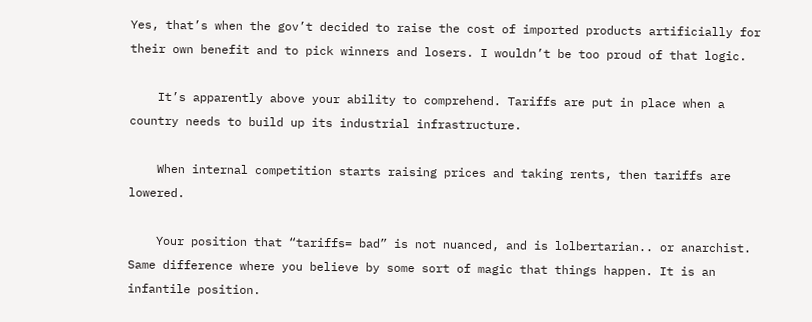Yes, that’s when the gov’t decided to raise the cost of imported products artificially for their own benefit and to pick winners and losers. I wouldn’t be too proud of that logic.

    It’s apparently above your ability to comprehend. Tariffs are put in place when a country needs to build up its industrial infrastructure.

    When internal competition starts raising prices and taking rents, then tariffs are lowered.

    Your position that “tariffs= bad” is not nuanced, and is lolbertarian.. or anarchist. Same difference where you believe by some sort of magic that things happen. It is an infantile position.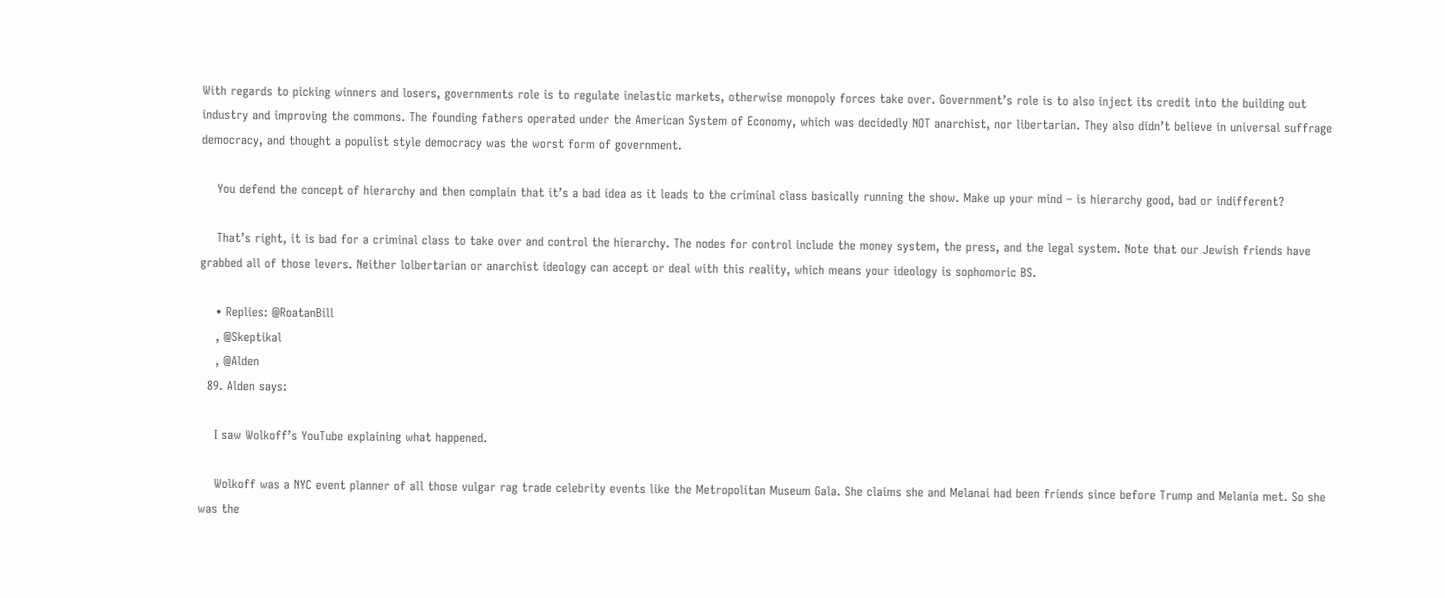With regards to picking winners and losers, governments role is to regulate inelastic markets, otherwise monopoly forces take over. Government’s role is to also inject its credit into the building out industry and improving the commons. The founding fathers operated under the American System of Economy, which was decidedly NOT anarchist, nor libertarian. They also didn’t believe in universal suffrage democracy, and thought a populist style democracy was the worst form of government.

    You defend the concept of hierarchy and then complain that it’s a bad idea as it leads to the criminal class basically running the show. Make up your mind – is hierarchy good, bad or indifferent?

    That’s right, it is bad for a criminal class to take over and control the hierarchy. The nodes for control include the money system, the press, and the legal system. Note that our Jewish friends have grabbed all of those levers. Neither lolbertarian or anarchist ideology can accept or deal with this reality, which means your ideology is sophomoric BS.

    • Replies: @RoatanBill
    , @Skeptikal
    , @Alden
  89. Alden says:

    I saw Wolkoff’s YouTube explaining what happened.

    Wolkoff was a NYC event planner of all those vulgar rag trade celebrity events like the Metropolitan Museum Gala. She claims she and Melanai had been friends since before Trump and Melania met. So she was the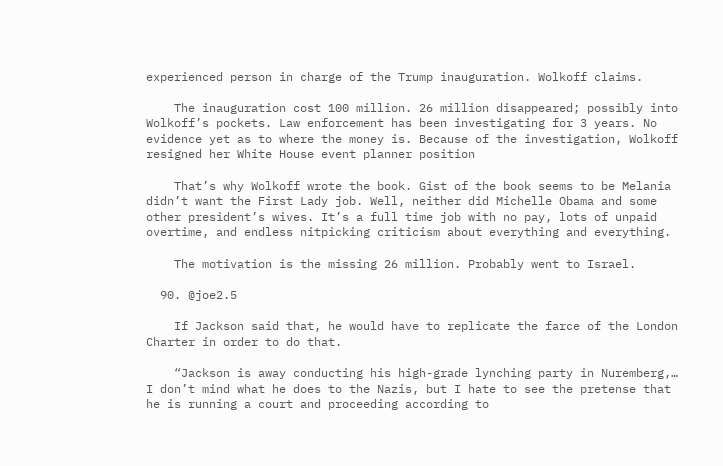experienced person in charge of the Trump inauguration. Wolkoff claims.

    The inauguration cost 100 million. 26 million disappeared; possibly into Wolkoff’s pockets. Law enforcement has been investigating for 3 years. No evidence yet as to where the money is. Because of the investigation, Wolkoff resigned her White House event planner position

    That’s why Wolkoff wrote the book. Gist of the book seems to be Melania didn’t want the First Lady job. Well, neither did Michelle Obama and some other president’s wives. It’s a full time job with no pay, lots of unpaid overtime, and endless nitpicking criticism about everything and everything.

    The motivation is the missing 26 million. Probably went to Israel.

  90. @joe2.5

    If Jackson said that, he would have to replicate the farce of the London Charter in order to do that.

    “Jackson is away conducting his high-grade lynching party in Nuremberg,… I don’t mind what he does to the Nazis, but I hate to see the pretense that he is running a court and proceeding according to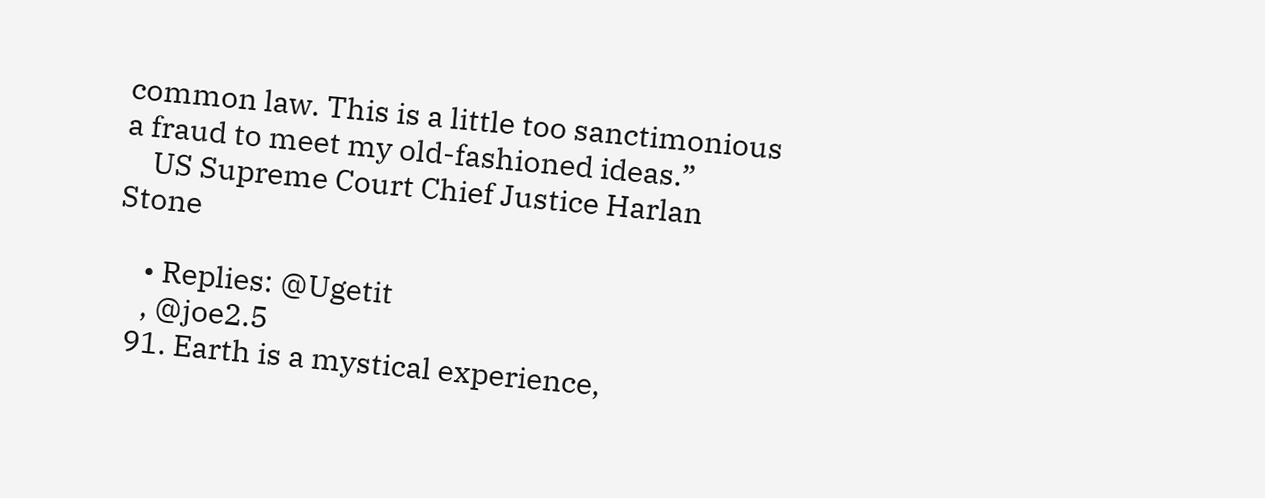common law. This is a little too sanctimonious a fraud to meet my old-fashioned ideas.”
    US Supreme Court Chief Justice Harlan Stone

    • Replies: @Ugetit
    , @joe2.5
  91. Earth is a mystical experience,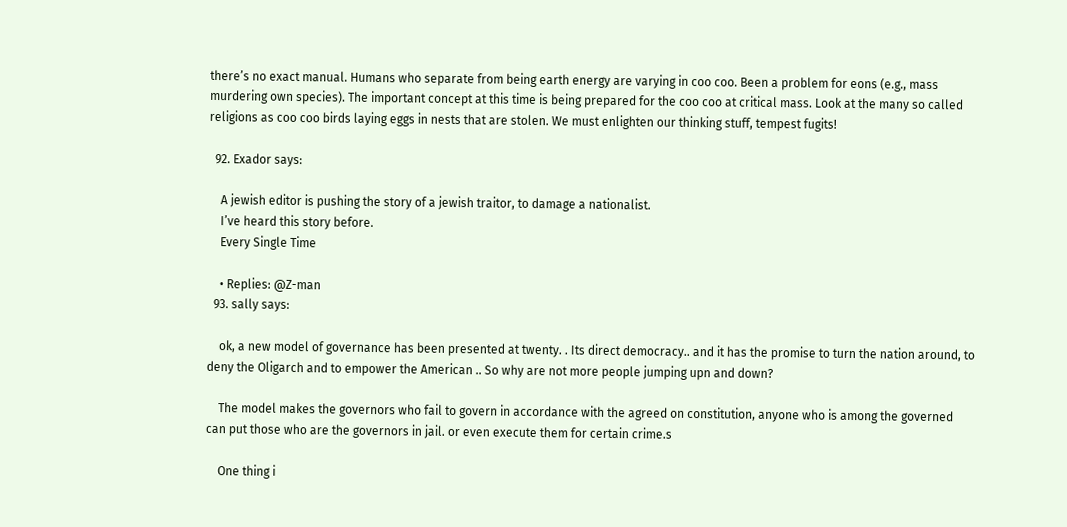there’s no exact manual. Humans who separate from being earth energy are varying in coo coo. Been a problem for eons (e.g., mass murdering own species). The important concept at this time is being prepared for the coo coo at critical mass. Look at the many so called religions as coo coo birds laying eggs in nests that are stolen. We must enlighten our thinking stuff, tempest fugits!

  92. Exador says:

    A jewish editor is pushing the story of a jewish traitor, to damage a nationalist.
    I’ve heard this story before.
    Every Single Time

    • Replies: @Z-man
  93. sally says:

    ok, a new model of governance has been presented at twenty. . Its direct democracy.. and it has the promise to turn the nation around, to deny the Oligarch and to empower the American .. So why are not more people jumping upn and down?

    The model makes the governors who fail to govern in accordance with the agreed on constitution, anyone who is among the governed can put those who are the governors in jail. or even execute them for certain crime.s

    One thing i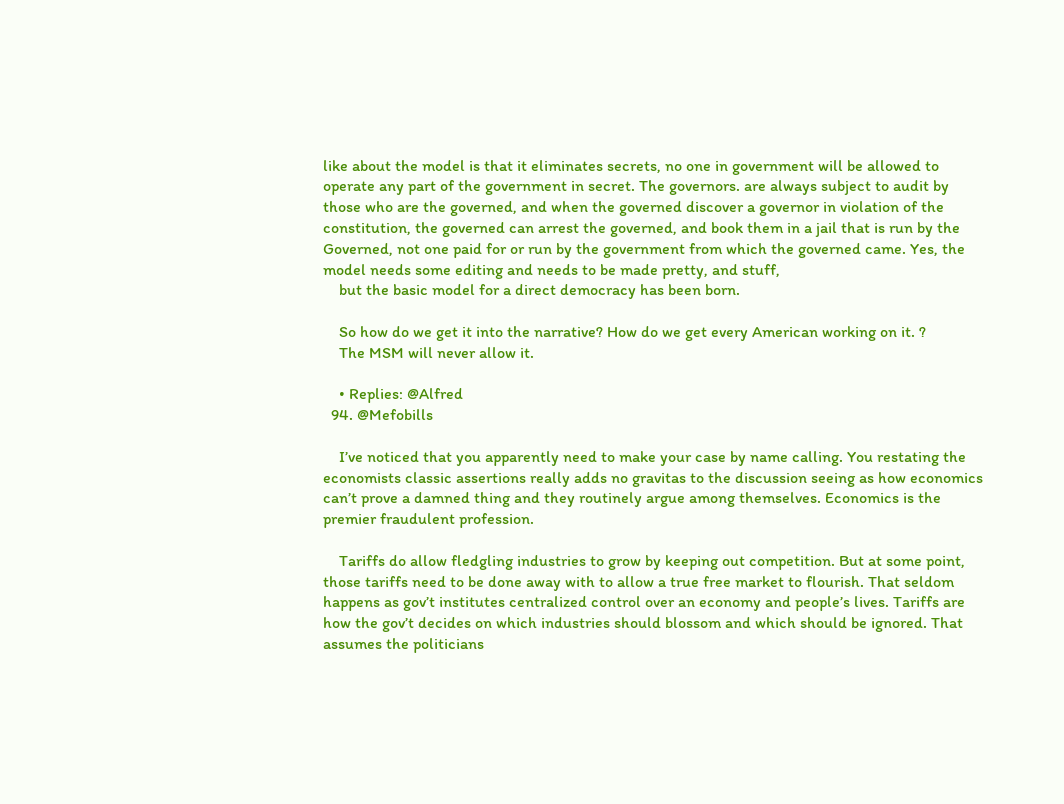like about the model is that it eliminates secrets, no one in government will be allowed to operate any part of the government in secret. The governors. are always subject to audit by those who are the governed, and when the governed discover a governor in violation of the constitution, the governed can arrest the governed, and book them in a jail that is run by the Governed, not one paid for or run by the government from which the governed came. Yes, the model needs some editing and needs to be made pretty, and stuff,
    but the basic model for a direct democracy has been born.

    So how do we get it into the narrative? How do we get every American working on it. ?
    The MSM will never allow it.

    • Replies: @Alfred
  94. @Mefobills

    I’ve noticed that you apparently need to make your case by name calling. You restating the economists classic assertions really adds no gravitas to the discussion seeing as how economics can’t prove a damned thing and they routinely argue among themselves. Economics is the premier fraudulent profession.

    Tariffs do allow fledgling industries to grow by keeping out competition. But at some point, those tariffs need to be done away with to allow a true free market to flourish. That seldom happens as gov’t institutes centralized control over an economy and people’s lives. Tariffs are how the gov’t decides on which industries should blossom and which should be ignored. That assumes the politicians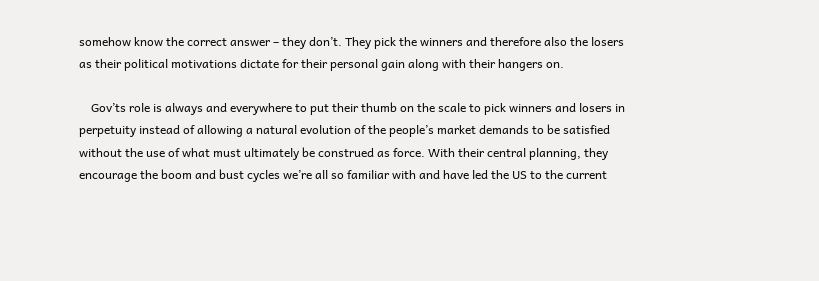somehow know the correct answer – they don’t. They pick the winners and therefore also the losers as their political motivations dictate for their personal gain along with their hangers on.

    Gov’ts role is always and everywhere to put their thumb on the scale to pick winners and losers in perpetuity instead of allowing a natural evolution of the people’s market demands to be satisfied without the use of what must ultimately be construed as force. With their central planning, they encourage the boom and bust cycles we’re all so familiar with and have led the US to the current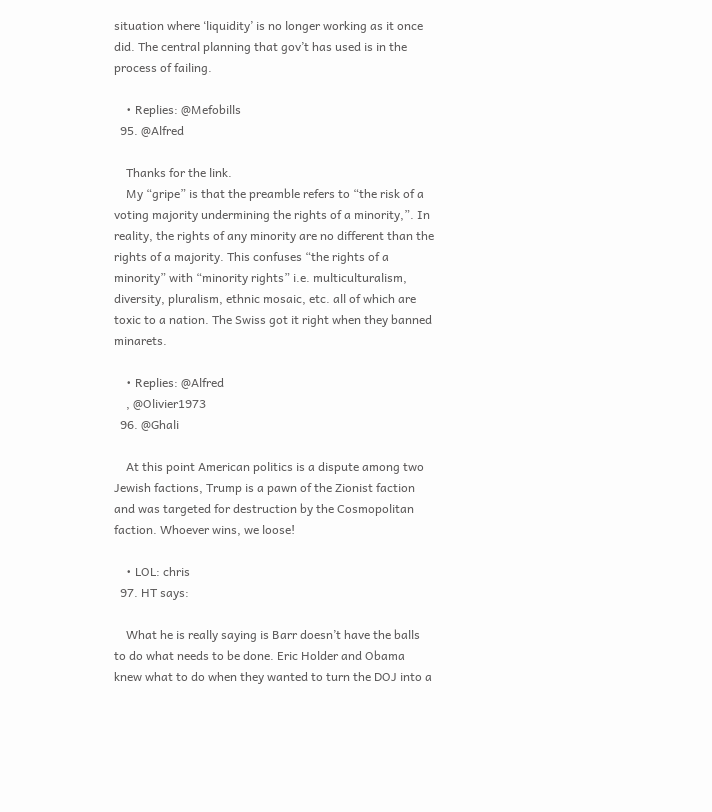situation where ‘liquidity’ is no longer working as it once did. The central planning that gov’t has used is in the process of failing.

    • Replies: @Mefobills
  95. @Alfred

    Thanks for the link.
    My “gripe” is that the preamble refers to “the risk of a voting majority undermining the rights of a minority,”. In reality, the rights of any minority are no different than the rights of a majority. This confuses “the rights of a minority” with “minority rights” i.e. multiculturalism, diversity, pluralism, ethnic mosaic, etc. all of which are toxic to a nation. The Swiss got it right when they banned minarets.

    • Replies: @Alfred
    , @Olivier1973
  96. @Ghali

    At this point American politics is a dispute among two Jewish factions, Trump is a pawn of the Zionist faction and was targeted for destruction by the Cosmopolitan faction. Whoever wins, we loose!

    • LOL: chris
  97. HT says:

    What he is really saying is Barr doesn’t have the balls to do what needs to be done. Eric Holder and Obama knew what to do when they wanted to turn the DOJ into a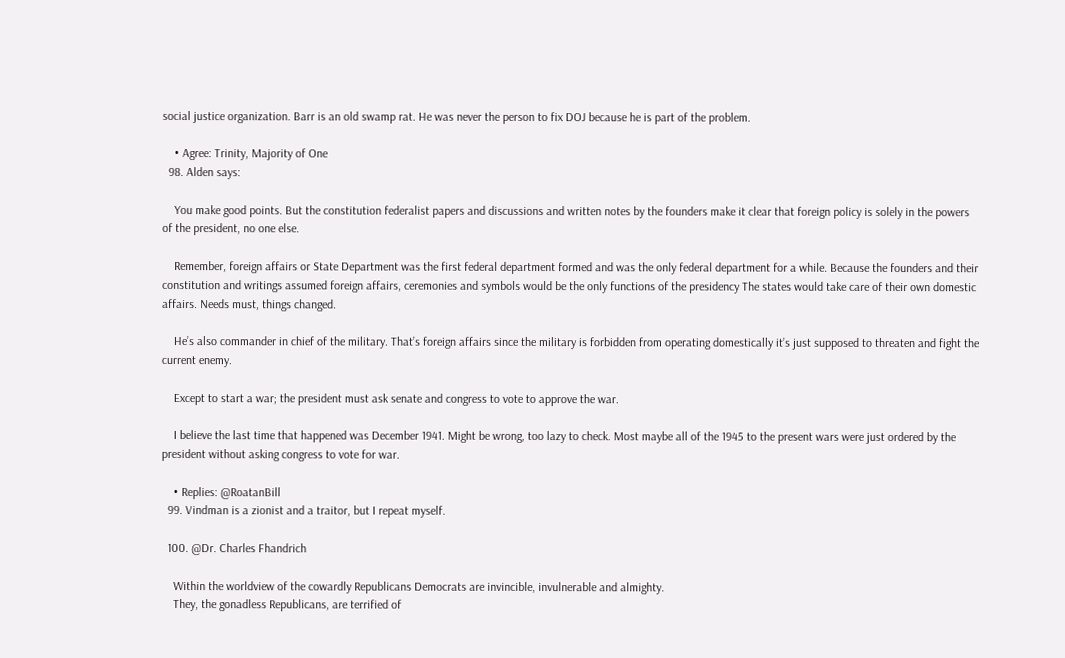social justice organization. Barr is an old swamp rat. He was never the person to fix DOJ because he is part of the problem.

    • Agree: Trinity, Majority of One
  98. Alden says:

    You make good points. But the constitution federalist papers and discussions and written notes by the founders make it clear that foreign policy is solely in the powers of the president, no one else.

    Remember, foreign affairs or State Department was the first federal department formed and was the only federal department for a while. Because the founders and their constitution and writings assumed foreign affairs, ceremonies and symbols would be the only functions of the presidency The states would take care of their own domestic affairs. Needs must, things changed.

    He’s also commander in chief of the military. That’s foreign affairs since the military is forbidden from operating domestically it’s just supposed to threaten and fight the current enemy.

    Except to start a war; the president must ask senate and congress to vote to approve the war.

    I believe the last time that happened was December 1941. Might be wrong, too lazy to check. Most maybe all of the 1945 to the present wars were just ordered by the president without asking congress to vote for war.

    • Replies: @RoatanBill
  99. Vindman is a zionist and a traitor, but I repeat myself.

  100. @Dr. Charles Fhandrich

    Within the worldview of the cowardly Republicans Democrats are invincible, invulnerable and almighty.
    They, the gonadless Republicans, are terrified of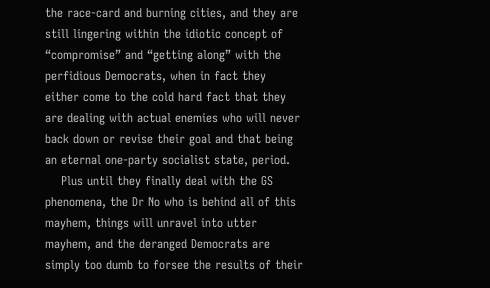the race-card and burning cities, and they are still lingering within the idiotic concept of “compromise” and “getting along” with the perfidious Democrats, when in fact they either come to the cold hard fact that they are dealing with actual enemies who will never back down or revise their goal and that being an eternal one-party socialist state, period.
    Plus until they finally deal with the GS phenomena, the Dr No who is behind all of this mayhem, things will unravel into utter mayhem, and the deranged Democrats are simply too dumb to forsee the results of their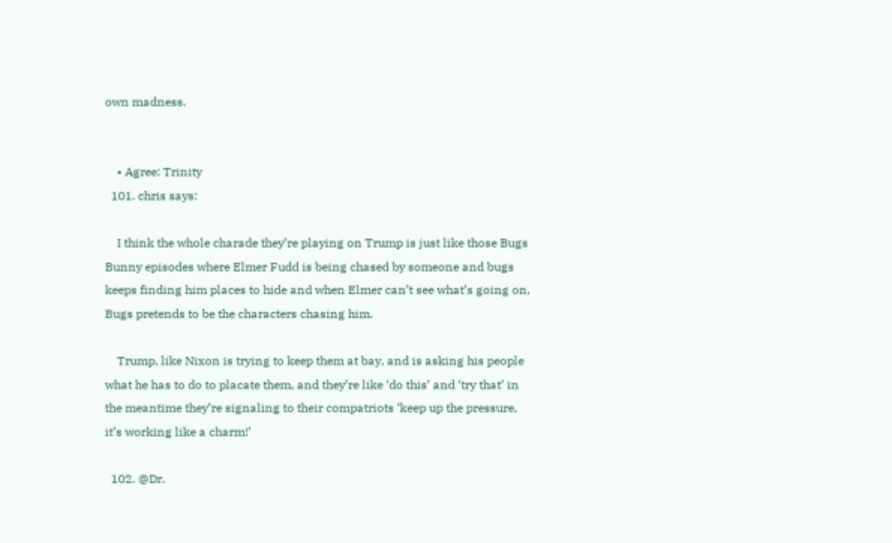own madness.


    • Agree: Trinity
  101. chris says:

    I think the whole charade they’re playing on Trump is just like those Bugs Bunny episodes where Elmer Fudd is being chased by someone and bugs keeps finding him places to hide and when Elmer can’t see what’s going on, Bugs pretends to be the characters chasing him.

    Trump, like Nixon is trying to keep them at bay, and is asking his people what he has to do to placate them, and they’re like ‘do this’ and ‘try that’ in the meantime they’re signaling to their compatriots ‘keep up the pressure, it’s working like a charm!’

  102. @Dr.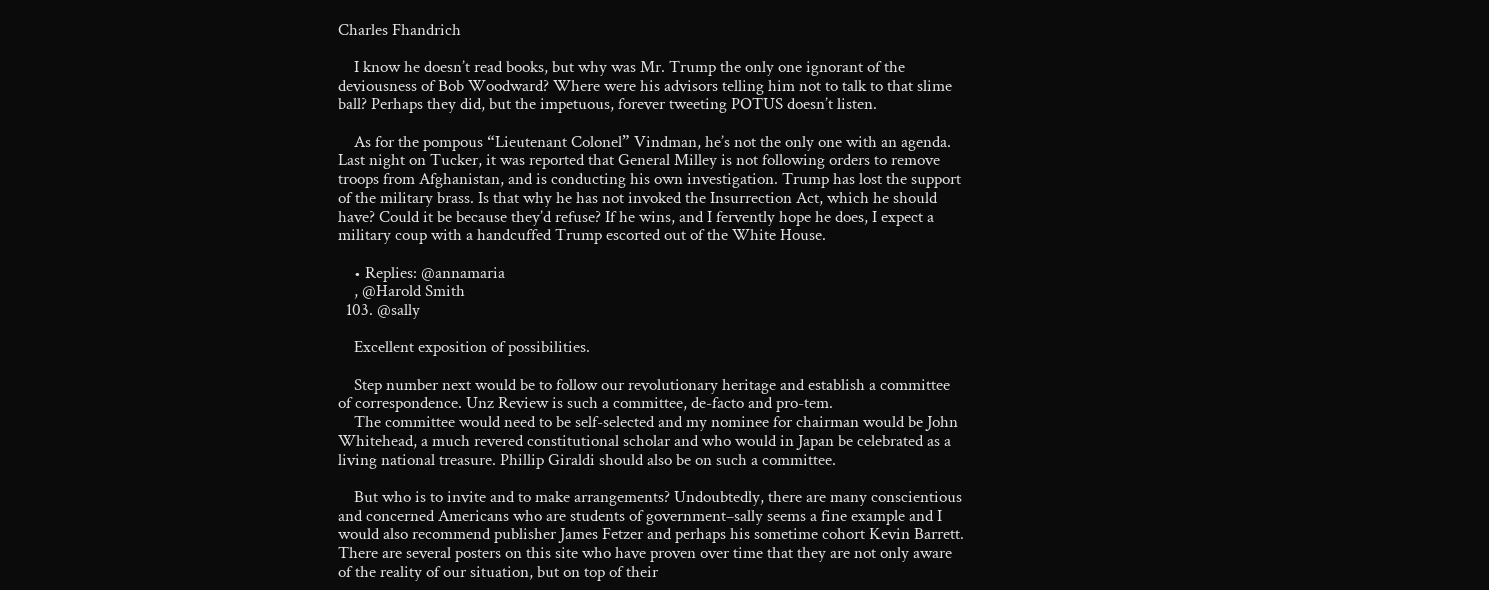Charles Fhandrich

    I know he doesn’t read books, but why was Mr. Trump the only one ignorant of the deviousness of Bob Woodward? Where were his advisors telling him not to talk to that slime ball? Perhaps they did, but the impetuous, forever tweeting POTUS doesn’t listen.

    As for the pompous “Lieutenant Colonel” Vindman, he’s not the only one with an agenda. Last night on Tucker, it was reported that General Milley is not following orders to remove troops from Afghanistan, and is conducting his own investigation. Trump has lost the support of the military brass. Is that why he has not invoked the Insurrection Act, which he should have? Could it be because they’d refuse? If he wins, and I fervently hope he does, I expect a military coup with a handcuffed Trump escorted out of the White House.

    • Replies: @annamaria
    , @Harold Smith
  103. @sally

    Excellent exposition of possibilities.

    Step number next would be to follow our revolutionary heritage and establish a committee of correspondence. Unz Review is such a committee, de-facto and pro-tem.
    The committee would need to be self-selected and my nominee for chairman would be John Whitehead, a much revered constitutional scholar and who would in Japan be celebrated as a living national treasure. Phillip Giraldi should also be on such a committee.

    But who is to invite and to make arrangements? Undoubtedly, there are many conscientious and concerned Americans who are students of government–sally seems a fine example and I would also recommend publisher James Fetzer and perhaps his sometime cohort Kevin Barrett. There are several posters on this site who have proven over time that they are not only aware of the reality of our situation, but on top of their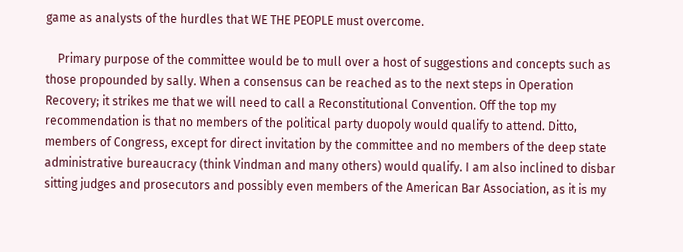game as analysts of the hurdles that WE THE PEOPLE must overcome.

    Primary purpose of the committee would be to mull over a host of suggestions and concepts such as those propounded by sally. When a consensus can be reached as to the next steps in Operation Recovery; it strikes me that we will need to call a Reconstitutional Convention. Off the top my recommendation is that no members of the political party duopoly would qualify to attend. Ditto, members of Congress, except for direct invitation by the committee and no members of the deep state administrative bureaucracy (think Vindman and many others) would qualify. I am also inclined to disbar sitting judges and prosecutors and possibly even members of the American Bar Association, as it is my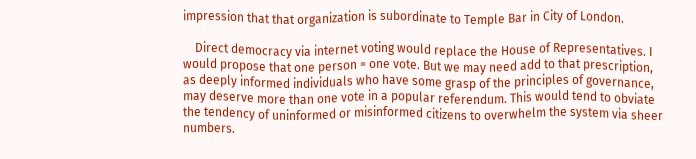impression that that organization is subordinate to Temple Bar in City of London.

    Direct democracy via internet voting would replace the House of Representatives. I would propose that one person = one vote. But we may need add to that prescription, as deeply informed individuals who have some grasp of the principles of governance, may deserve more than one vote in a popular referendum. This would tend to obviate the tendency of uninformed or misinformed citizens to overwhelm the system via sheer numbers.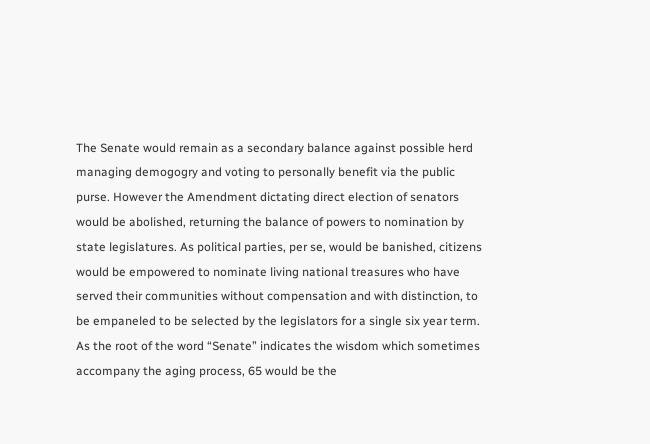The Senate would remain as a secondary balance against possible herd managing demogogry and voting to personally benefit via the public purse. However the Amendment dictating direct election of senators would be abolished, returning the balance of powers to nomination by state legislatures. As political parties, per se, would be banished, citizens would be empowered to nominate living national treasures who have served their communities without compensation and with distinction, to be empaneled to be selected by the legislators for a single six year term. As the root of the word “Senate” indicates the wisdom which sometimes accompany the aging process, 65 would be the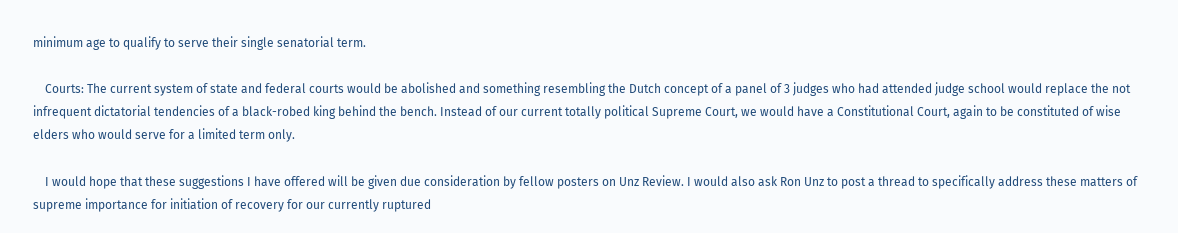minimum age to qualify to serve their single senatorial term.

    Courts: The current system of state and federal courts would be abolished and something resembling the Dutch concept of a panel of 3 judges who had attended judge school would replace the not infrequent dictatorial tendencies of a black-robed king behind the bench. Instead of our current totally political Supreme Court, we would have a Constitutional Court, again to be constituted of wise elders who would serve for a limited term only.

    I would hope that these suggestions I have offered will be given due consideration by fellow posters on Unz Review. I would also ask Ron Unz to post a thread to specifically address these matters of supreme importance for initiation of recovery for our currently ruptured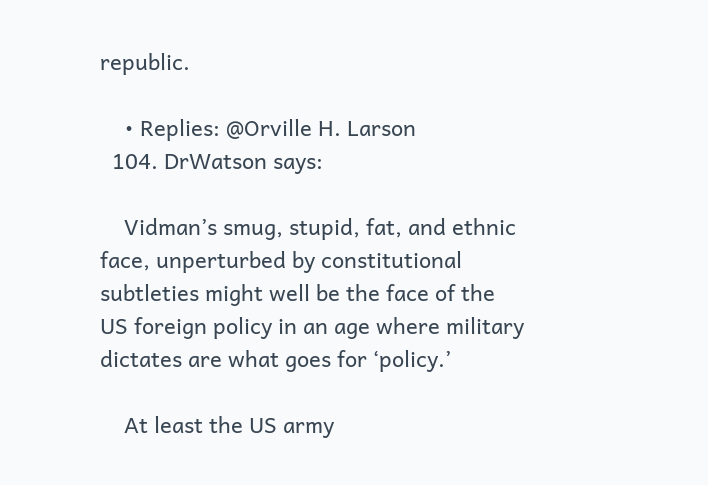republic.

    • Replies: @Orville H. Larson
  104. DrWatson says:

    Vidman’s smug, stupid, fat, and ethnic face, unperturbed by constitutional subtleties might well be the face of the US foreign policy in an age where military dictates are what goes for ‘policy.’

    At least the US army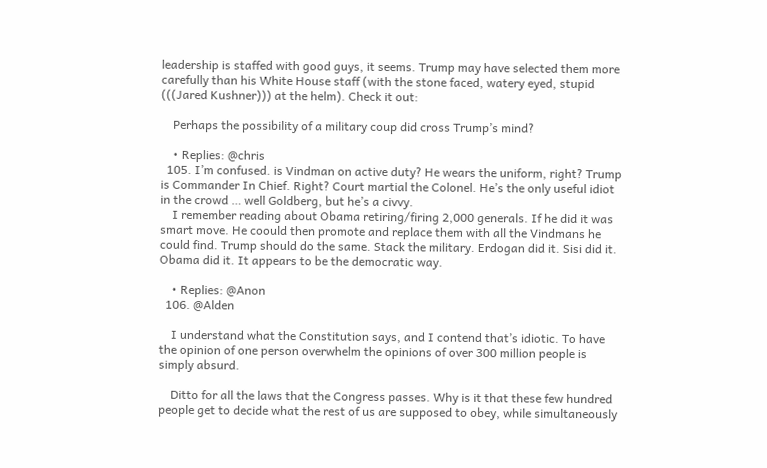leadership is staffed with good guys, it seems. Trump may have selected them more carefully than his White House staff (with the stone faced, watery eyed, stupid (((Jared Kushner))) at the helm). Check it out:

    Perhaps the possibility of a military coup did cross Trump’s mind?

    • Replies: @chris
  105. I’m confused. is Vindman on active duty? He wears the uniform, right? Trump is Commander In Chief. Right? Court martial the Colonel. He’s the only useful idiot in the crowd … well Goldberg, but he’s a civvy.
    I remember reading about Obama retiring/firing 2,000 generals. If he did it was smart move. He coould then promote and replace them with all the Vindmans he could find. Trump should do the same. Stack the military. Erdogan did it. Sisi did it. Obama did it. It appears to be the democratic way.

    • Replies: @Anon
  106. @Alden

    I understand what the Constitution says, and I contend that’s idiotic. To have the opinion of one person overwhelm the opinions of over 300 million people is simply absurd.

    Ditto for all the laws that the Congress passes. Why is it that these few hundred people get to decide what the rest of us are supposed to obey, while simultaneously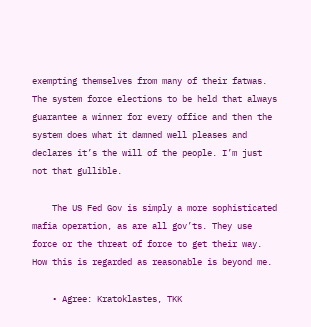exempting themselves from many of their fatwas. The system force elections to be held that always guarantee a winner for every office and then the system does what it damned well pleases and declares it’s the will of the people. I’m just not that gullible.

    The US Fed Gov is simply a more sophisticated mafia operation, as are all gov’ts. They use force or the threat of force to get their way. How this is regarded as reasonable is beyond me.

    • Agree: Kratoklastes, TKK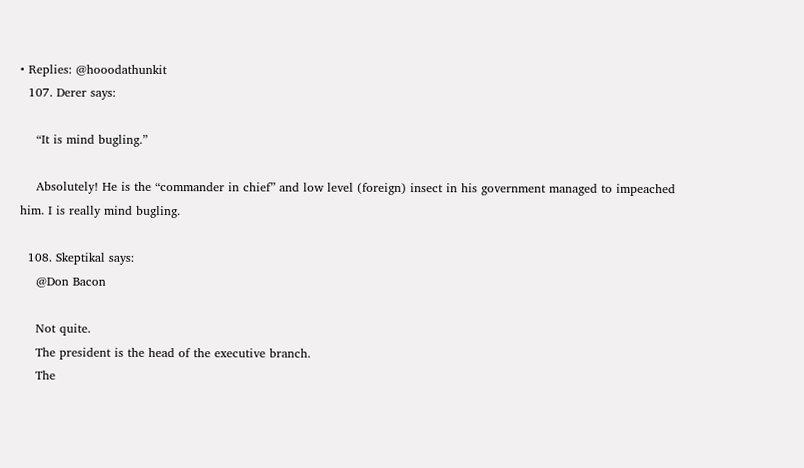• Replies: @hooodathunkit
  107. Derer says:

    “It is mind bugling.”

    Absolutely! He is the “commander in chief” and low level (foreign) insect in his government managed to impeached him. I is really mind bugling.

  108. Skeptikal says:
    @Don Bacon

    Not quite.
    The president is the head of the executive branch.
    The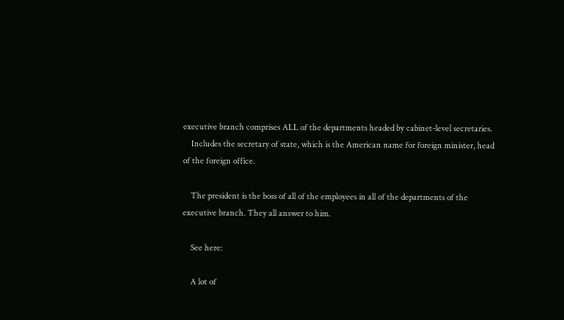executive branch comprises ALL of the departments headed by cabinet-level secretaries.
    Includes the secretary of state, which is the American name for foreign minister, head of the foreign office.

    The president is the boss of all of the employees in all of the departments of the executive branch. They all answer to him.

    See here:

    A lot of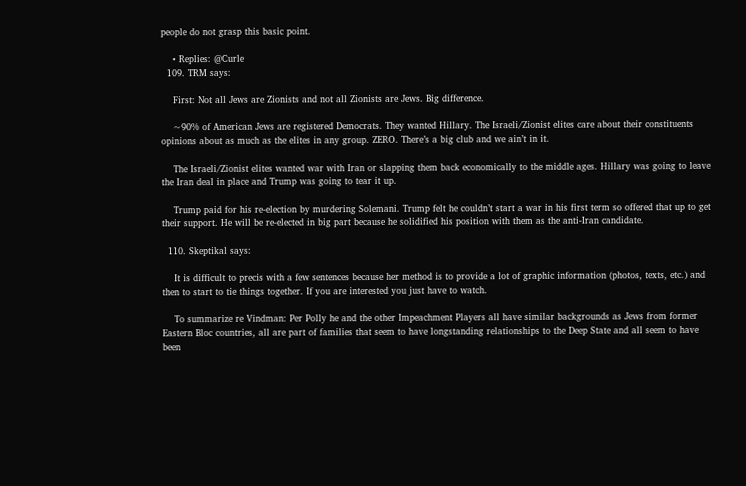people do not grasp this basic point.

    • Replies: @Curle
  109. TRM says:

    First: Not all Jews are Zionists and not all Zionists are Jews. Big difference.

    ~90% of American Jews are registered Democrats. They wanted Hillary. The Israeli/Zionist elites care about their constituents opinions about as much as the elites in any group. ZERO. There’s a big club and we ain’t in it.

    The Israeli/Zionist elites wanted war with Iran or slapping them back economically to the middle ages. Hillary was going to leave the Iran deal in place and Trump was going to tear it up.

    Trump paid for his re-election by murdering Solemani. Trump felt he couldn’t start a war in his first term so offered that up to get their support. He will be re-elected in big part because he solidified his position with them as the anti-Iran candidate.

  110. Skeptikal says:

    It is difficult to precis with a few sentences because her method is to provide a lot of graphic information (photos, texts, etc.) and then to start to tie things together. If you are interested you just have to watch.

    To summarize re Vindman: Per Polly he and the other Impeachment Players all have similar backgrounds as Jews from former Eastern Bloc countries, all are part of families that seem to have longstanding relationships to the Deep State and all seem to have been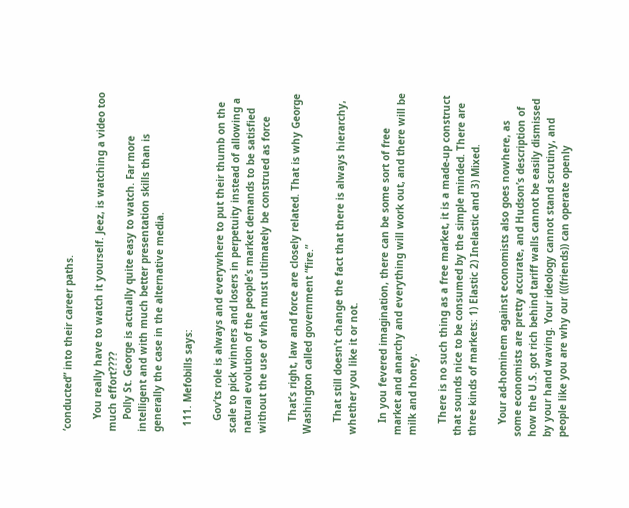‘conducted” into their career paths.

    You really have to watch it yourself. Jeez, is watching a video too much effort????
    Polly St. George is actually quite easy to watch. Far more intelligent and with much better presentation skills than is generally the case in the alternative media.

  111. Mefobills says:

    Gov’ts role is always and everywhere to put their thumb on the scale to pick winners and losers in perpetuity instead of allowing a natural evolution of the people’s market demands to be satisfied without the use of what must ultimately be construed as force

    That’s right, law and force are closely related. That is why George Washington called government “fire.”

    That still doesn’t change the fact that there is always hierarchy, whether you like it or not.

    In you fevered imagination, there can be some sort of free market and anarchy and everything will work out, and there will be milk and honey.

    There is no such thing as a free market, it is a made-up construct that sounds nice to be consumed by the simple minded. There are three kinds of markets: 1) Elastic 2) Inelastic and 3) Mixed.

    Your ad-hominem against economists also goes nowhere, as some economists are pretty accurate, and Hudson’s description of how the U.S. got rich behind tariff walls cannot be easily dismissed by your hand waving. Your ideology cannot stand scrutiny, and people like you are why our (((friends)) can operate openly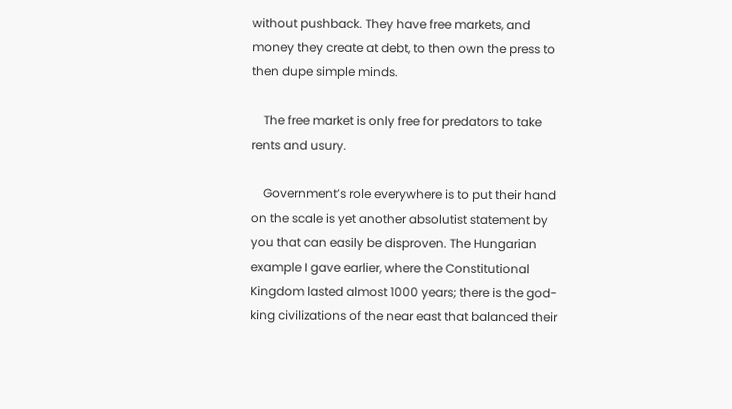without pushback. They have free markets, and money they create at debt, to then own the press to then dupe simple minds.

    The free market is only free for predators to take rents and usury.

    Government’s role everywhere is to put their hand on the scale is yet another absolutist statement by you that can easily be disproven. The Hungarian example I gave earlier, where the Constitutional Kingdom lasted almost 1000 years; there is the god-king civilizations of the near east that balanced their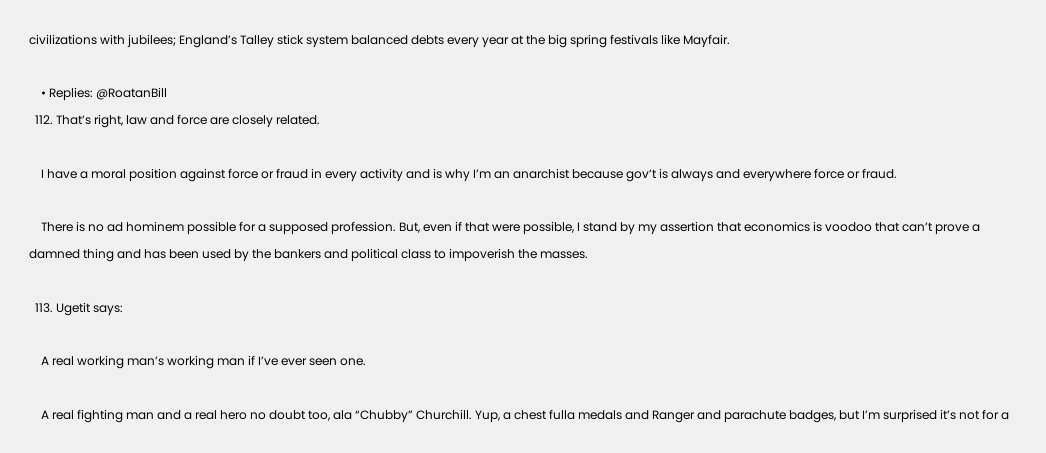civilizations with jubilees; England’s Talley stick system balanced debts every year at the big spring festivals like Mayfair.

    • Replies: @RoatanBill
  112. That’s right, law and force are closely related.

    I have a moral position against force or fraud in every activity and is why I’m an anarchist because gov’t is always and everywhere force or fraud.

    There is no ad hominem possible for a supposed profession. But, even if that were possible, I stand by my assertion that economics is voodoo that can’t prove a damned thing and has been used by the bankers and political class to impoverish the masses.

  113. Ugetit says:

    A real working man’s working man if I’ve ever seen one.

    A real fighting man and a real hero no doubt too, ala “Chubby” Churchill. Yup, a chest fulla medals and Ranger and parachute badges, but I’m surprised it’s not for a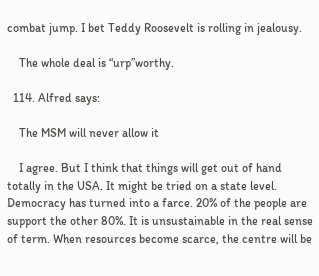combat jump. I bet Teddy Roosevelt is rolling in jealousy.

    The whole deal is “urp”worthy.

  114. Alfred says:

    The MSM will never allow it

    I agree. But I think that things will get out of hand totally in the USA. It might be tried on a state level. Democracy has turned into a farce. 20% of the people are support the other 80%. It is unsustainable in the real sense of term. When resources become scarce, the centre will be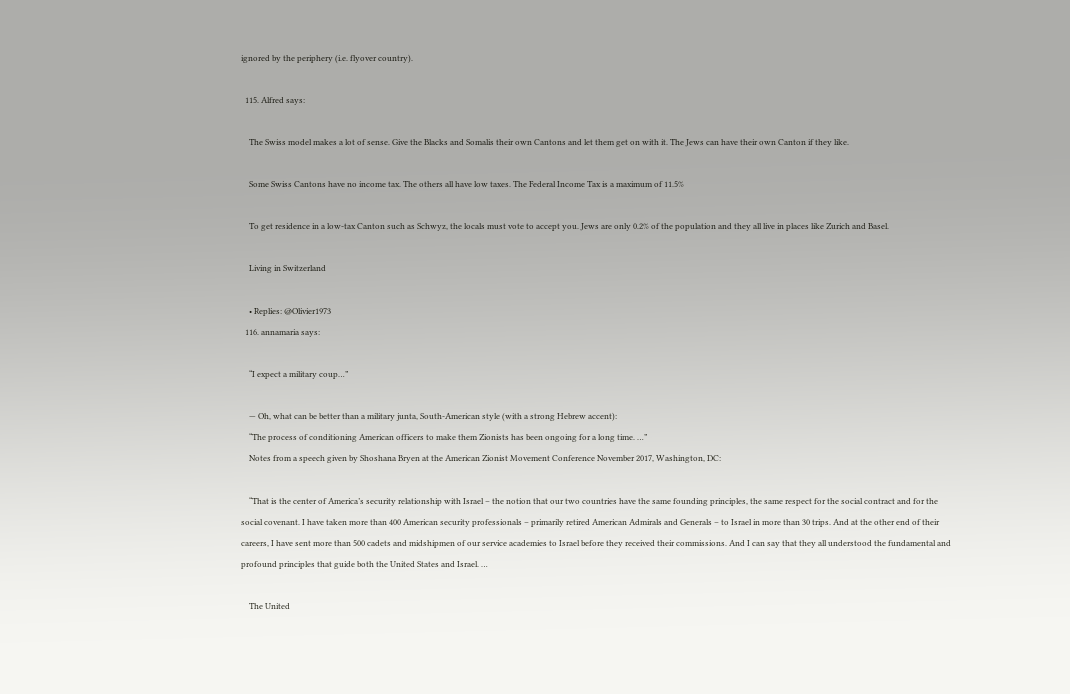ignored by the periphery (i.e. flyover country).

  115. Alfred says:

    The Swiss model makes a lot of sense. Give the Blacks and Somalis their own Cantons and let them get on with it. The Jews can have their own Canton if they like.

    Some Swiss Cantons have no income tax. The others all have low taxes. The Federal Income Tax is a maximum of 11.5%

    To get residence in a low-tax Canton such as Schwyz, the locals must vote to accept you. Jews are only 0.2% of the population and they all live in places like Zurich and Basel.

    Living in Switzerland

    • Replies: @Olivier1973
  116. annamaria says:

    “I expect a military coup…”

    — Oh, what can be better than a military junta, South-American style (with a strong Hebrew accent):
    “The process of conditioning American officers to make them Zionists has been ongoing for a long time. …”
    Notes from a speech given by Shoshana Bryen at the American Zionist Movement Conference November 2017, Washington, DC:

    “That is the center of America’s security relationship with Israel – the notion that our two countries have the same founding principles, the same respect for the social contract and for the social covenant. I have taken more than 400 American security professionals – primarily retired American Admirals and Generals – to Israel in more than 30 trips. And at the other end of their careers, I have sent more than 500 cadets and midshipmen of our service academies to Israel before they received their commissions. And I can say that they all understood the fundamental and profound principles that guide both the United States and Israel. …

    The United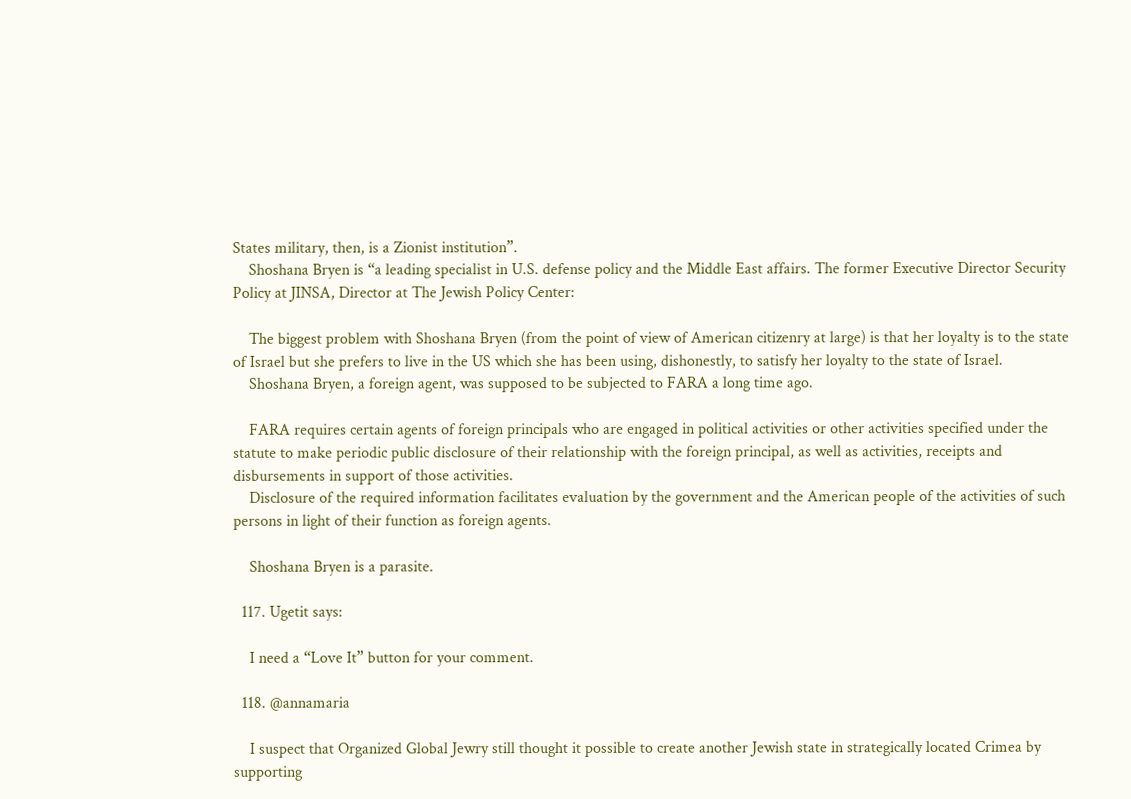States military, then, is a Zionist institution”.
    Shoshana Bryen is “a leading specialist in U.S. defense policy and the Middle East affairs. The former Executive Director Security Policy at JINSA, Director at The Jewish Policy Center:

    The biggest problem with Shoshana Bryen (from the point of view of American citizenry at large) is that her loyalty is to the state of Israel but she prefers to live in the US which she has been using, dishonestly, to satisfy her loyalty to the state of Israel.
    Shoshana Bryen, a foreign agent, was supposed to be subjected to FARA a long time ago.

    FARA requires certain agents of foreign principals who are engaged in political activities or other activities specified under the statute to make periodic public disclosure of their relationship with the foreign principal, as well as activities, receipts and disbursements in support of those activities.
    Disclosure of the required information facilitates evaluation by the government and the American people of the activities of such persons in light of their function as foreign agents.

    Shoshana Bryen is a parasite.

  117. Ugetit says:

    I need a “Love It” button for your comment.

  118. @annamaria

    I suspect that Organized Global Jewry still thought it possible to create another Jewish state in strategically located Crimea by supporting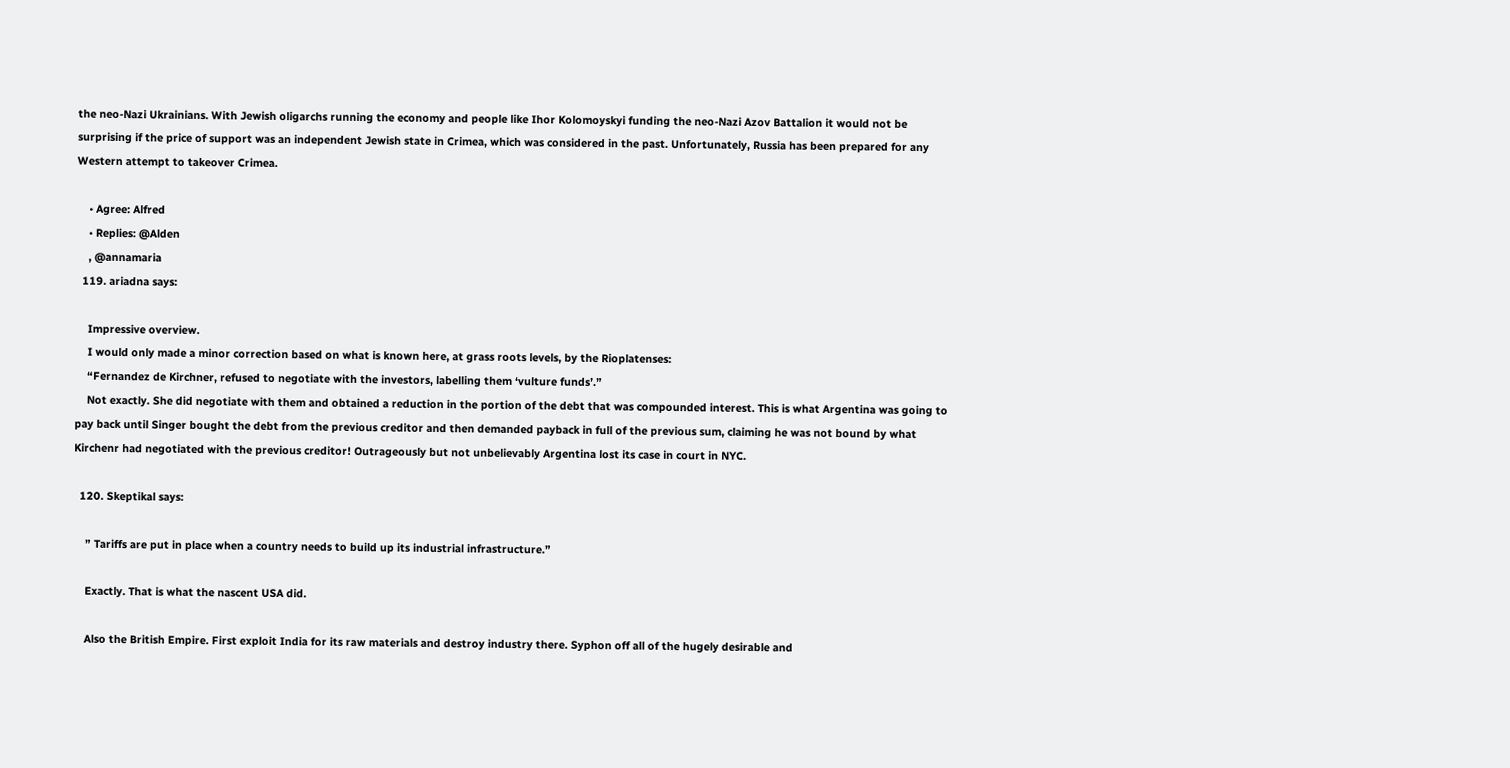the neo-Nazi Ukrainians. With Jewish oligarchs running the economy and people like Ihor Kolomoyskyi funding the neo-Nazi Azov Battalion it would not be surprising if the price of support was an independent Jewish state in Crimea, which was considered in the past. Unfortunately, Russia has been prepared for any Western attempt to takeover Crimea.

    • Agree: Alfred
    • Replies: @Alden
    , @annamaria
  119. ariadna says:

    Impressive overview.
    I would only made a minor correction based on what is known here, at grass roots levels, by the Rioplatenses:
    “Fernandez de Kirchner, refused to negotiate with the investors, labelling them ‘vulture funds’.”
    Not exactly. She did negotiate with them and obtained a reduction in the portion of the debt that was compounded interest. This is what Argentina was going to pay back until Singer bought the debt from the previous creditor and then demanded payback in full of the previous sum, claiming he was not bound by what Kirchenr had negotiated with the previous creditor! Outrageously but not unbelievably Argentina lost its case in court in NYC.

  120. Skeptikal says:

    ” Tariffs are put in place when a country needs to build up its industrial infrastructure.”

    Exactly. That is what the nascent USA did.

    Also the British Empire. First exploit India for its raw materials and destroy industry there. Syphon off all of the hugely desirable and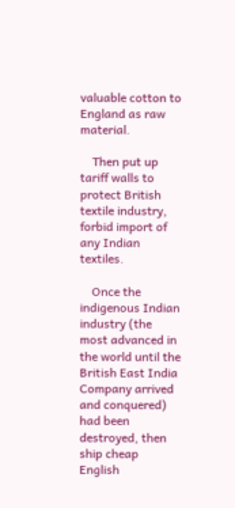valuable cotton to England as raw material.

    Then put up tariff walls to protect British textile industry, forbid import of any Indian textiles.

    Once the indigenous Indian industry (the most advanced in the world until the British East India Company arrived and conquered) had been destroyed, then ship cheap English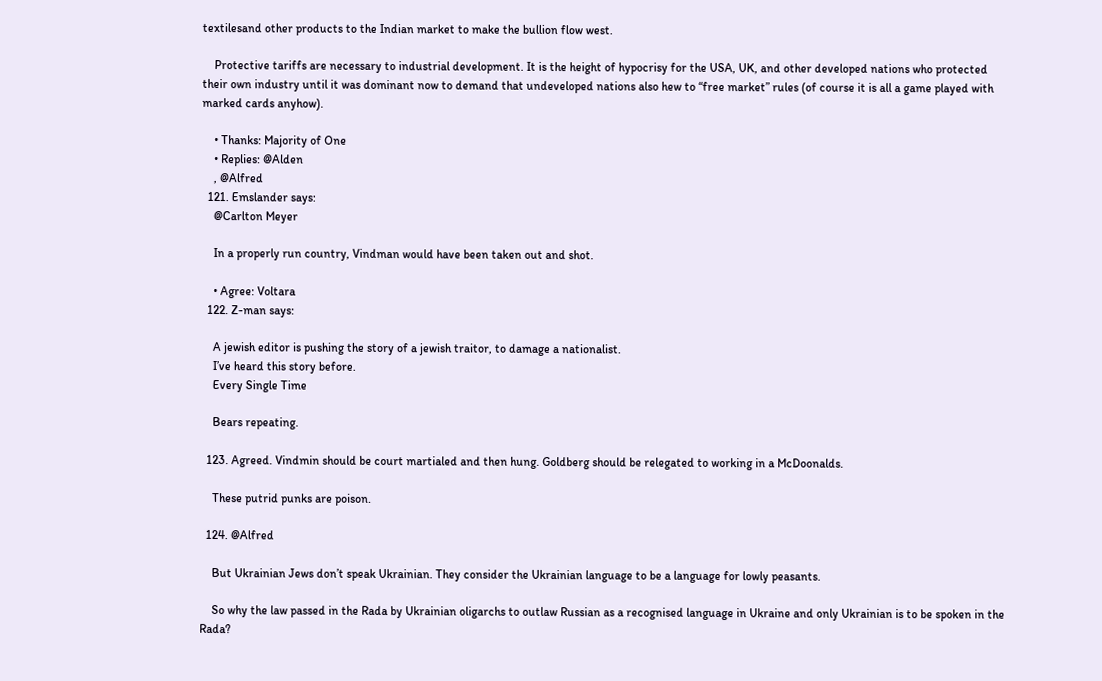textilesand other products to the Indian market to make the bullion flow west.

    Protective tariffs are necessary to industrial development. It is the height of hypocrisy for the USA, UK, and other developed nations who protected their own industry until it was dominant now to demand that undeveloped nations also hew to “free market” rules (of course it is all a game played with marked cards anyhow).

    • Thanks: Majority of One
    • Replies: @Alden
    , @Alfred
  121. Emslander says:
    @Carlton Meyer

    In a properly run country, Vindman would have been taken out and shot.

    • Agree: Voltara
  122. Z-man says:

    A jewish editor is pushing the story of a jewish traitor, to damage a nationalist.
    I’ve heard this story before.
    Every Single Time

    Bears repeating.

  123. Agreed. Vindmin should be court martialed and then hung. Goldberg should be relegated to working in a McDoonalds.

    These putrid punks are poison.

  124. @Alfred

    But Ukrainian Jews don’t speak Ukrainian. They consider the Ukrainian language to be a language for lowly peasants.

    So why the law passed in the Rada by Ukrainian oligarchs to outlaw Russian as a recognised language in Ukraine and only Ukrainian is to be spoken in the Rada?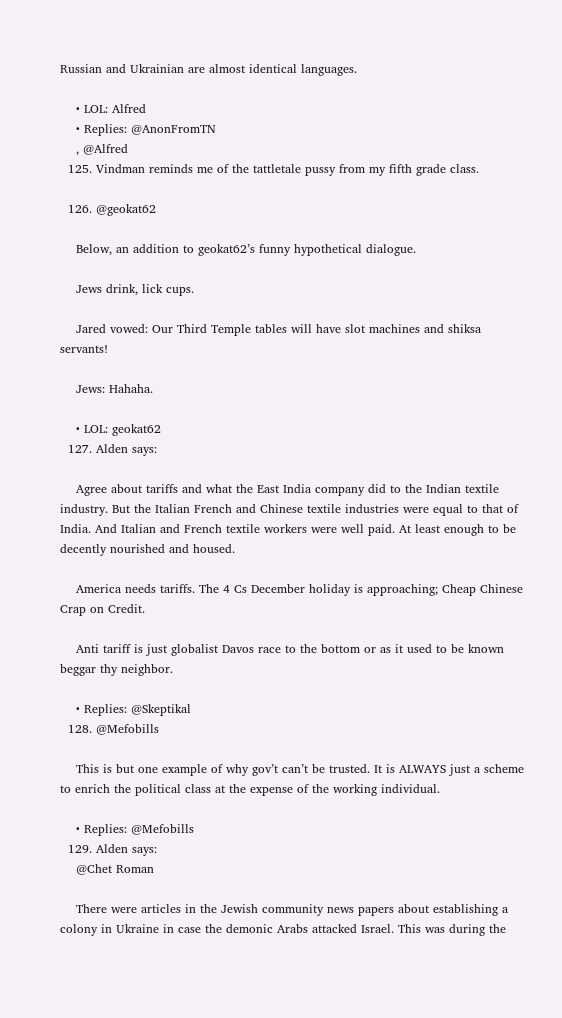Russian and Ukrainian are almost identical languages.

    • LOL: Alfred
    • Replies: @AnonFromTN
    , @Alfred
  125. Vindman reminds me of the tattletale pussy from my fifth grade class.

  126. @geokat62

    Below, an addition to geokat62’s funny hypothetical dialogue.

    Jews drink, lick cups.

    Jared vowed: Our Third Temple tables will have slot machines and shiksa servants!

    Jews: Hahaha.

    • LOL: geokat62
  127. Alden says:

    Agree about tariffs and what the East India company did to the Indian textile industry. But the Italian French and Chinese textile industries were equal to that of India. And Italian and French textile workers were well paid. At least enough to be decently nourished and housed.

    America needs tariffs. The 4 Cs December holiday is approaching; Cheap Chinese Crap on Credit.

    Anti tariff is just globalist Davos race to the bottom or as it used to be known beggar thy neighbor.

    • Replies: @Skeptikal
  128. @Mefobills

    This is but one example of why gov’t can’t be trusted. It is ALWAYS just a scheme to enrich the political class at the expense of the working individual.

    • Replies: @Mefobills
  129. Alden says:
    @Chet Roman

    There were articles in the Jewish community news papers about establishing a colony in Ukraine in case the demonic Arabs attacked Israel. This was during the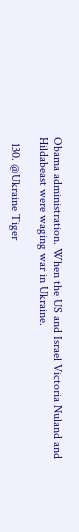Obama administration. When the US and Israel Victoria Nuland and Hildabeast were waging war in Ukraine.

  130. @Ukraine Tiger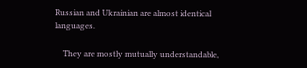Russian and Ukrainian are almost identical languages.

    They are mostly mutually understandable,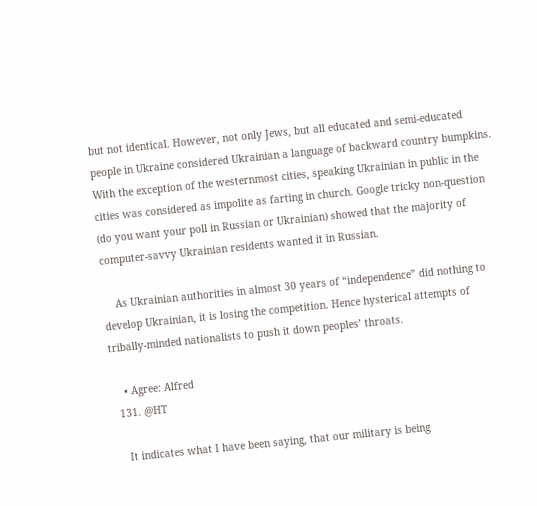but not identical. However, not only Jews, but all educated and semi-educated people in Ukraine considered Ukrainian a language of backward country bumpkins. With the exception of the westernmost cities, speaking Ukrainian in public in the cities was considered as impolite as farting in church. Google tricky non-question (do you want your poll in Russian or Ukrainian) showed that the majority of computer-savvy Ukrainian residents wanted it in Russian.

    As Ukrainian authorities in almost 30 years of “independence” did nothing to develop Ukrainian, it is losing the competition. Hence hysterical attempts of tribally-minded nationalists to push it down peoples’ throats.

    • Agree: Alfred
  131. @HT

    It indicates what I have been saying, that our military is being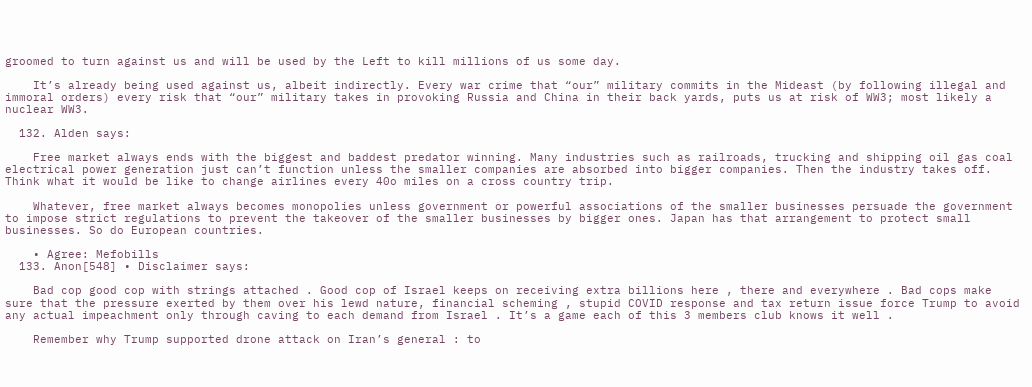groomed to turn against us and will be used by the Left to kill millions of us some day.

    It’s already being used against us, albeit indirectly. Every war crime that “our” military commits in the Mideast (by following illegal and immoral orders) every risk that “our” military takes in provoking Russia and China in their back yards, puts us at risk of WW3; most likely a nuclear WW3.

  132. Alden says:

    Free market always ends with the biggest and baddest predator winning. Many industries such as railroads, trucking and shipping oil gas coal electrical power generation just can’t function unless the smaller companies are absorbed into bigger companies. Then the industry takes off. Think what it would be like to change airlines every 40o miles on a cross country trip.

    Whatever, free market always becomes monopolies unless government or powerful associations of the smaller businesses persuade the government to impose strict regulations to prevent the takeover of the smaller businesses by bigger ones. Japan has that arrangement to protect small businesses. So do European countries.

    • Agree: Mefobills
  133. Anon[548] • Disclaimer says:

    Bad cop good cop with strings attached . Good cop of Israel keeps on receiving extra billions here , there and everywhere . Bad cops make sure that the pressure exerted by them over his lewd nature, financial scheming , stupid COVID response and tax return issue force Trump to avoid any actual impeachment only through caving to each demand from Israel . It’s a game each of this 3 members club knows it well .

    Remember why Trump supported drone attack on Iran’s general : to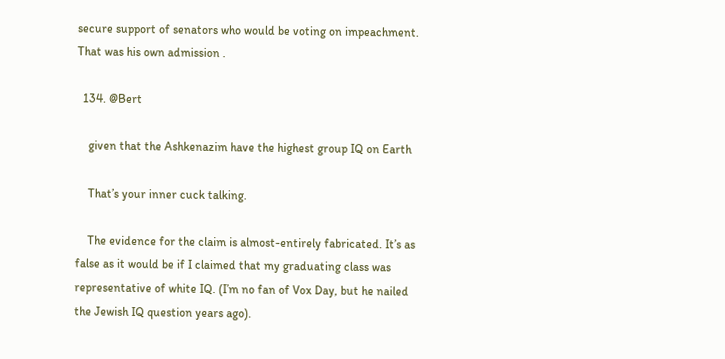secure support of senators who would be voting on impeachment. That was his own admission .

  134. @Bert

    given that the Ashkenazim have the highest group IQ on Earth

    That’s your inner cuck talking.

    The evidence for the claim is almost-entirely fabricated. It’s as false as it would be if I claimed that my graduating class was representative of white IQ. (I’m no fan of Vox Day, but he nailed the Jewish IQ question years ago).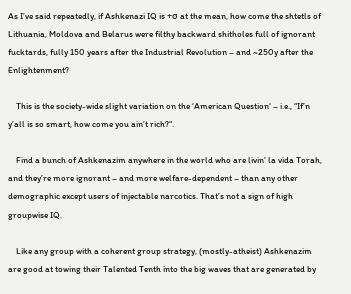As I’ve said repeatedly, if Ashkenazi IQ is +σ at the mean, how come the shtetls of Lithuania, Moldova and Belarus were filthy backward shitholes full of ignorant fucktards, fully 150 years after the Industrial Revolution – and ~250y after the Enlightenment?

    This is the society-wide slight variation on the ‘American Question‘ – i.e., “If’n y’all is so smart, how come you ain’t rich?“.

    Find a bunch of Ashkenazim anywhere in the world who are livin’ la vida Torah, and they’re more ignorant – and more welfare-dependent – than any other demographic except users of injectable narcotics. That’s not a sign of high groupwise IQ.

    Like any group with a coherent group strategy, (mostly-atheist) Ashkenazim are good at towing their Talented Tenth into the big waves that are generated by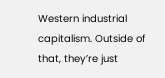Western industrial capitalism. Outside of that, they’re just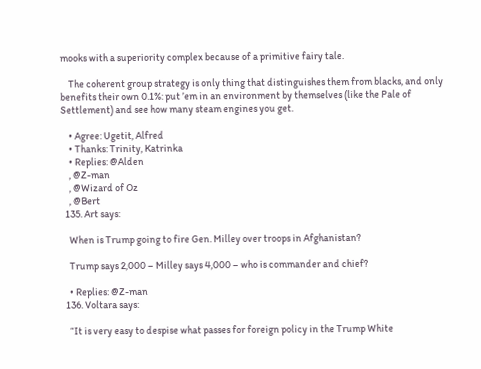mooks with a superiority complex because of a primitive fairy tale.

    The coherent group strategy is only thing that distinguishes them from blacks, and only benefits their own 0.1%: put ’em in an environment by themselves (like the Pale of Settlement) and see how many steam engines you get.

    • Agree: Ugetit, Alfred
    • Thanks: Trinity, Katrinka
    • Replies: @Alden
    , @Z-man
    , @Wizard of Oz
    , @Bert
  135. Art says:

    When is Trump going to fire Gen. Milley over troops in Afghanistan?

    Trump says 2,000 – Milley says 4,000 – who is commander and chief?

    • Replies: @Z-man
  136. Voltara says:

    “It is very easy to despise what passes for foreign policy in the Trump White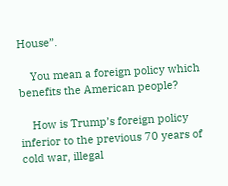House”.

    You mean a foreign policy which benefits the American people?

    How is Trump’s foreign policy inferior to the previous 70 years of cold war, illegal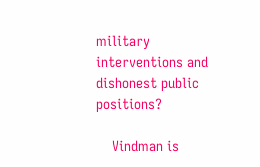military interventions and dishonest public positions?

    Vindman is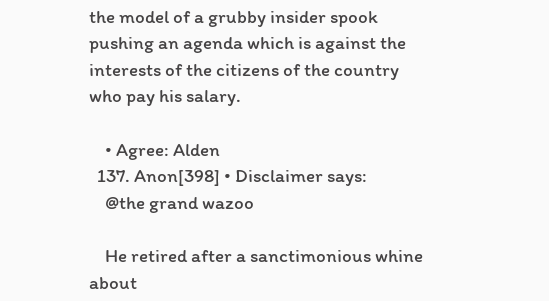the model of a grubby insider spook pushing an agenda which is against the interests of the citizens of the country who pay his salary.

    • Agree: Alden
  137. Anon[398] • Disclaimer says:
    @the grand wazoo

    He retired after a sanctimonious whine about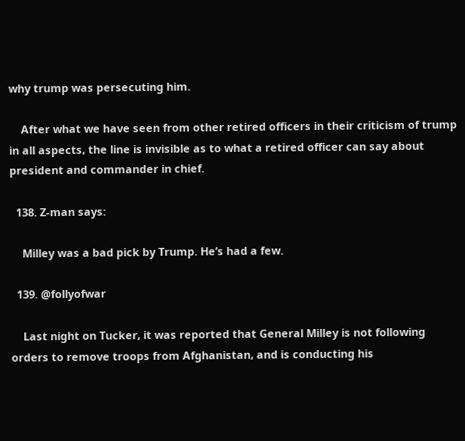why trump was persecuting him.

    After what we have seen from other retired officers in their criticism of trump in all aspects, the line is invisible as to what a retired officer can say about president and commander in chief.

  138. Z-man says:

    Milley was a bad pick by Trump. He’s had a few.

  139. @follyofwar

    Last night on Tucker, it was reported that General Milley is not following orders to remove troops from Afghanistan, and is conducting his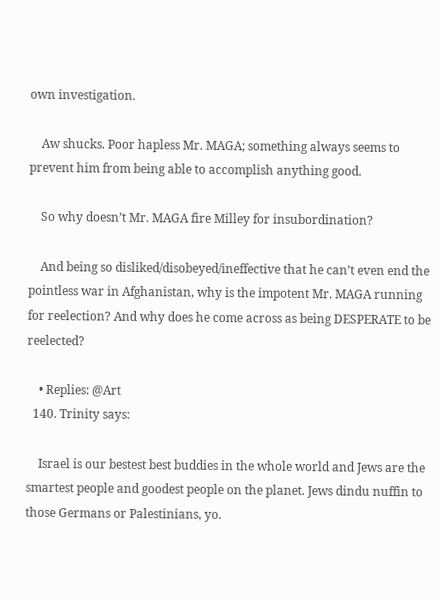own investigation.

    Aw shucks. Poor hapless Mr. MAGA; something always seems to prevent him from being able to accomplish anything good.

    So why doesn’t Mr. MAGA fire Milley for insubordination?

    And being so disliked/disobeyed/ineffective that he can’t even end the pointless war in Afghanistan, why is the impotent Mr. MAGA running for reelection? And why does he come across as being DESPERATE to be reelected?

    • Replies: @Art
  140. Trinity says:

    Israel is our bestest best buddies in the whole world and Jews are the smartest people and goodest people on the planet. Jews dindu nuffin to those Germans or Palestinians, yo.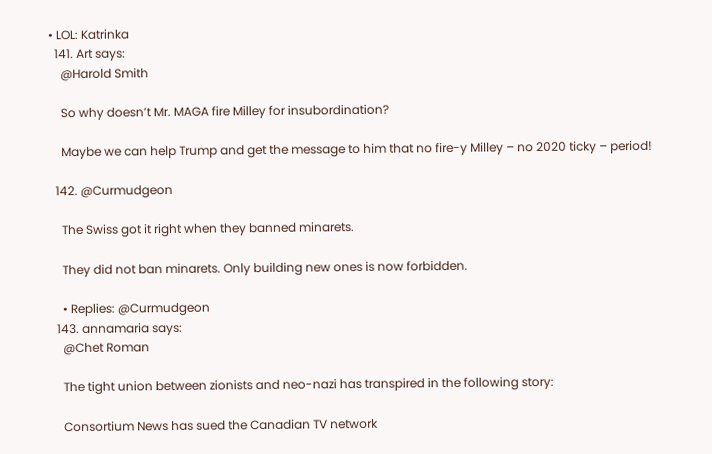• LOL: Katrinka
  141. Art says:
    @Harold Smith

    So why doesn’t Mr. MAGA fire Milley for insubordination?

    Maybe we can help Trump and get the message to him that no fire-y Milley – no 2020 ticky – period!

  142. @Curmudgeon

    The Swiss got it right when they banned minarets.

    They did not ban minarets. Only building new ones is now forbidden.

    • Replies: @Curmudgeon
  143. annamaria says:
    @Chet Roman

    The tight union between zionists and neo-nazi has transpired in the following story:

    Consortium News has sued the Canadian TV network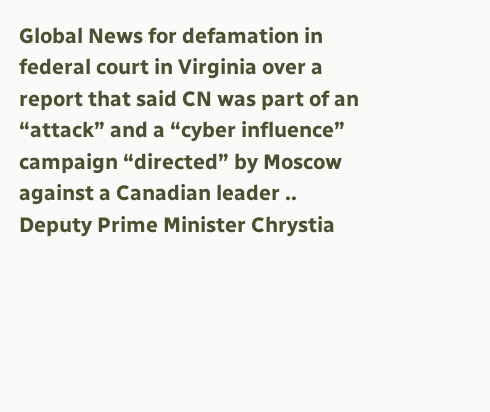Global News for defamation in federal court in Virginia over a report that said CN was part of an “attack” and a “cyber influence” campaign “directed” by Moscow against a Canadian leader .. Deputy Prime Minister Chrystia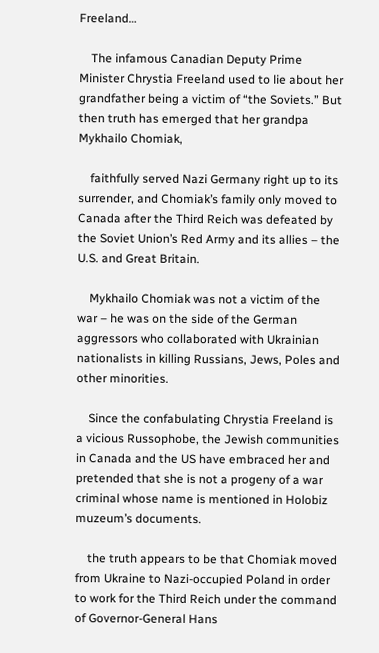Freeland…

    The infamous Canadian Deputy Prime Minister Chrystia Freeland used to lie about her grandfather being a victim of “the Soviets.” But then truth has emerged that her grandpa Mykhailo Chomiak,

    faithfully served Nazi Germany right up to its surrender, and Chomiak’s family only moved to Canada after the Third Reich was defeated by the Soviet Union’s Red Army and its allies – the U.S. and Great Britain.

    Mykhailo Chomiak was not a victim of the war – he was on the side of the German aggressors who collaborated with Ukrainian nationalists in killing Russians, Jews, Poles and other minorities.

    Since the confabulating Chrystia Freeland is a vicious Russophobe, the Jewish communities in Canada and the US have embraced her and pretended that she is not a progeny of a war criminal whose name is mentioned in Holobiz muzeum’s documents.

    the truth appears to be that Chomiak moved from Ukraine to Nazi-occupied Poland in order to work for the Third Reich under the command of Governor-General Hans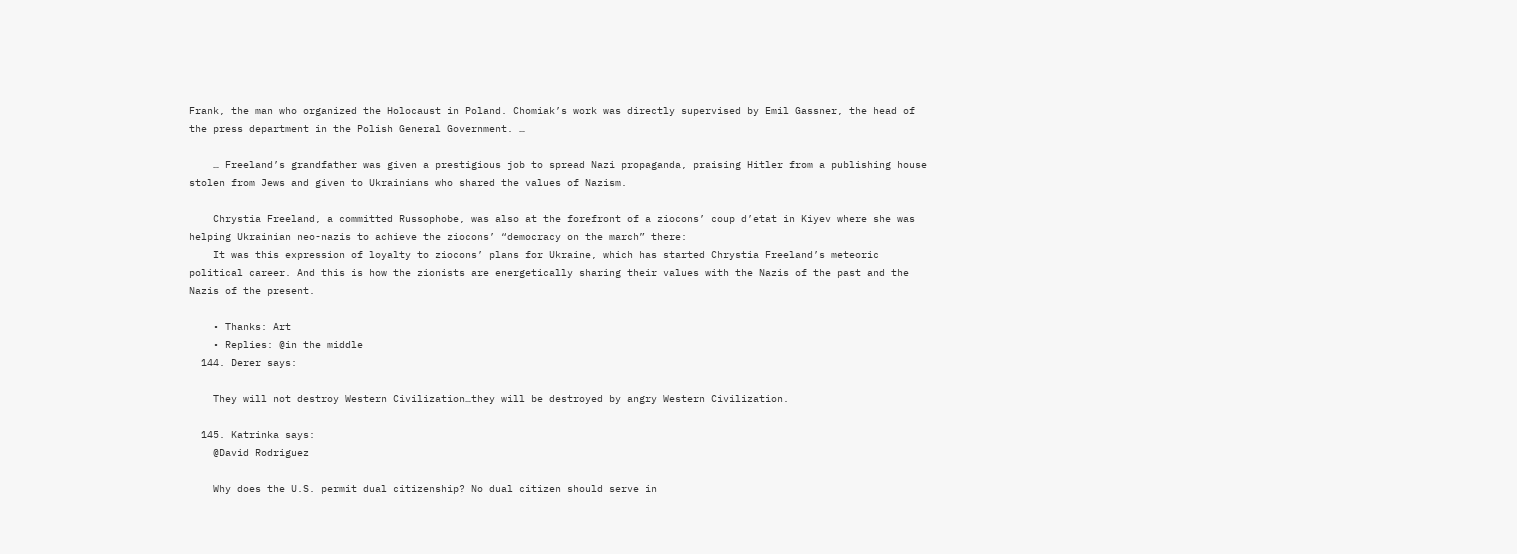Frank, the man who organized the Holocaust in Poland. Chomiak’s work was directly supervised by Emil Gassner, the head of the press department in the Polish General Government. …

    … Freeland’s grandfather was given a prestigious job to spread Nazi propaganda, praising Hitler from a publishing house stolen from Jews and given to Ukrainians who shared the values of Nazism.

    Chrystia Freeland, a committed Russophobe, was also at the forefront of a ziocons’ coup d’etat in Kiyev where she was helping Ukrainian neo-nazis to achieve the ziocons’ “democracy on the march” there:
    It was this expression of loyalty to ziocons’ plans for Ukraine, which has started Chrystia Freeland’s meteoric political career. And this is how the zionists are energetically sharing their values with the Nazis of the past and the Nazis of the present.

    • Thanks: Art
    • Replies: @in the middle
  144. Derer says:

    They will not destroy Western Civilization…they will be destroyed by angry Western Civilization.

  145. Katrinka says:
    @David Rodriguez

    Why does the U.S. permit dual citizenship? No dual citizen should serve in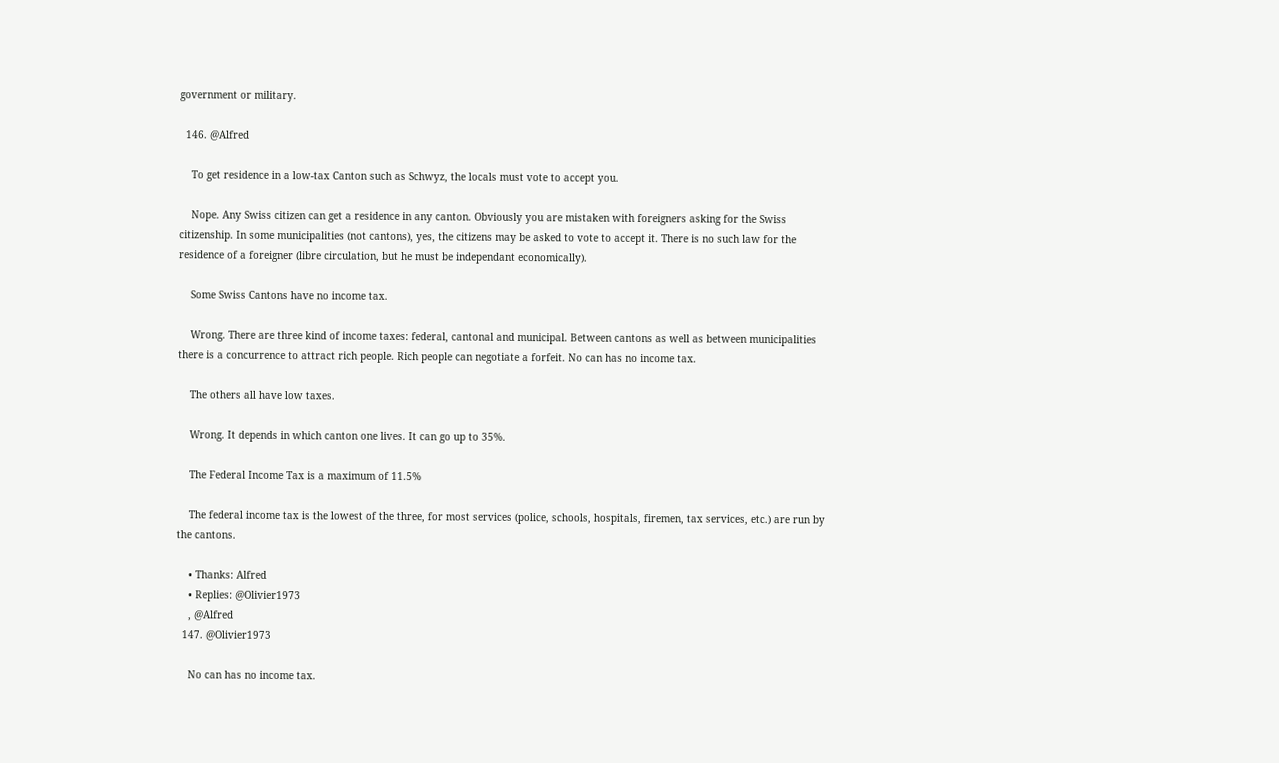government or military.

  146. @Alfred

    To get residence in a low-tax Canton such as Schwyz, the locals must vote to accept you.

    Nope. Any Swiss citizen can get a residence in any canton. Obviously you are mistaken with foreigners asking for the Swiss citizenship. In some municipalities (not cantons), yes, the citizens may be asked to vote to accept it. There is no such law for the residence of a foreigner (libre circulation, but he must be independant economically).

    Some Swiss Cantons have no income tax.

    Wrong. There are three kind of income taxes: federal, cantonal and municipal. Between cantons as well as between municipalities there is a concurrence to attract rich people. Rich people can negotiate a forfeit. No can has no income tax.

    The others all have low taxes.

    Wrong. It depends in which canton one lives. It can go up to 35%.

    The Federal Income Tax is a maximum of 11.5%

    The federal income tax is the lowest of the three, for most services (police, schools, hospitals, firemen, tax services, etc.) are run by the cantons.

    • Thanks: Alfred
    • Replies: @Olivier1973
    , @Alfred
  147. @Olivier1973

    No can has no income tax.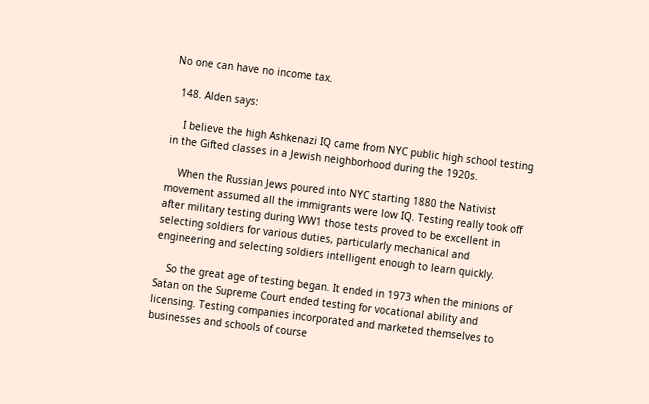No one can have no income tax.

  148. Alden says:

    I believe the high Ashkenazi IQ came from NYC public high school testing in the Gifted classes in a Jewish neighborhood during the 1920s.

    When the Russian Jews poured into NYC starting 1880 the Nativist movement assumed all the immigrants were low IQ. Testing really took off after military testing during WW1 those tests proved to be excellent in selecting soldiers for various duties, particularly mechanical and engineering and selecting soldiers intelligent enough to learn quickly.

    So the great age of testing began. It ended in 1973 when the minions of Satan on the Supreme Court ended testing for vocational ability and licensing. Testing companies incorporated and marketed themselves to businesses and schools of course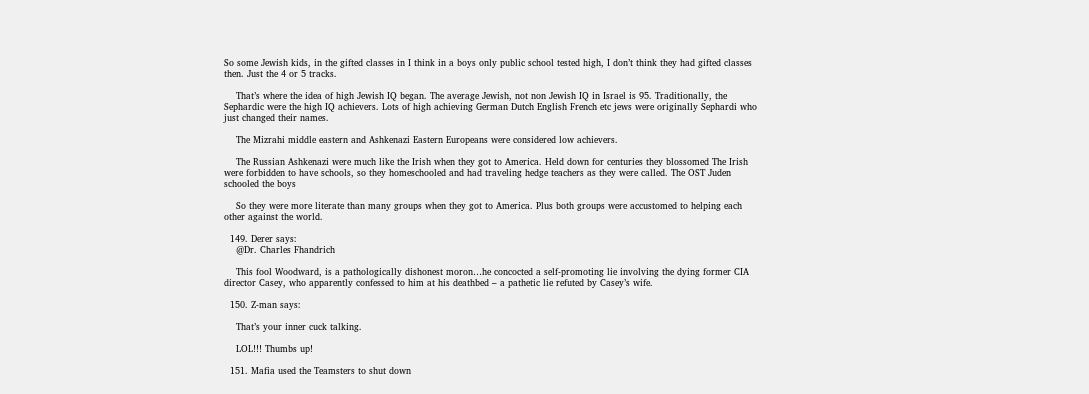So some Jewish kids, in the gifted classes in I think in a boys only public school tested high, I don’t think they had gifted classes then. Just the 4 or 5 tracks.

    That’s where the idea of high Jewish IQ began. The average Jewish, not non Jewish IQ in Israel is 95. Traditionally, the Sephardic were the high IQ achievers. Lots of high achieving German Dutch English French etc jews were originally Sephardi who just changed their names.

    The Mizrahi middle eastern and Ashkenazi Eastern Europeans were considered low achievers.

    The Russian Ashkenazi were much like the Irish when they got to America. Held down for centuries they blossomed The Irish were forbidden to have schools, so they homeschooled and had traveling hedge teachers as they were called. The OST Juden schooled the boys

    So they were more literate than many groups when they got to America. Plus both groups were accustomed to helping each other against the world.

  149. Derer says:
    @Dr. Charles Fhandrich

    This fool Woodward, is a pathologically dishonest moron…he concocted a self-promoting lie involving the dying former CIA director Casey, who apparently confessed to him at his deathbed – a pathetic lie refuted by Casey’s wife.

  150. Z-man says:

    That’s your inner cuck talking.

    LOL!!! Thumbs up!

  151. Mafia used the Teamsters to shut down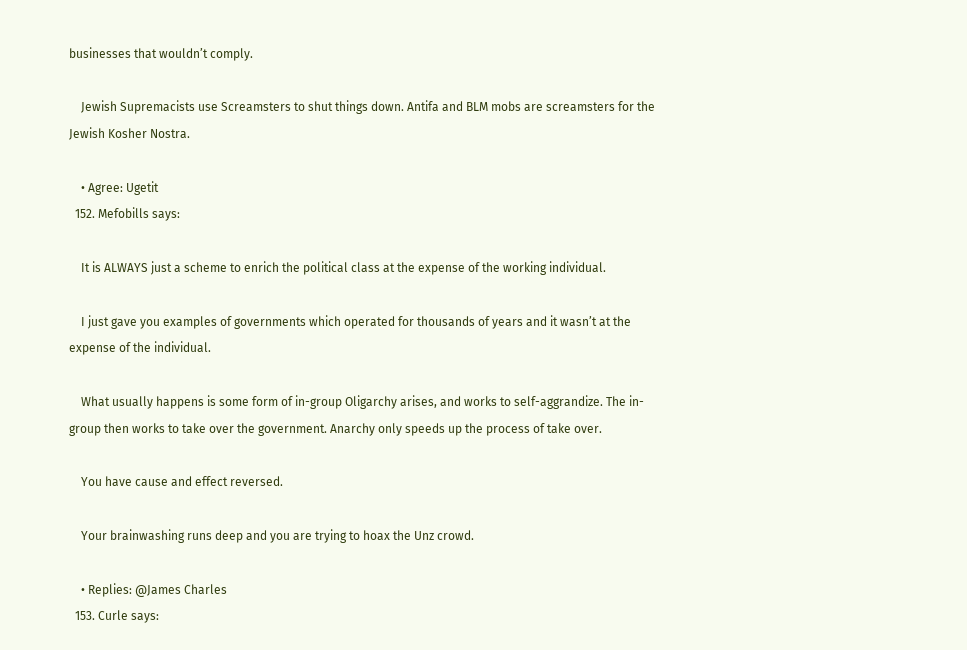businesses that wouldn’t comply.

    Jewish Supremacists use Screamsters to shut things down. Antifa and BLM mobs are screamsters for the Jewish Kosher Nostra.

    • Agree: Ugetit
  152. Mefobills says:

    It is ALWAYS just a scheme to enrich the political class at the expense of the working individual.

    I just gave you examples of governments which operated for thousands of years and it wasn’t at the expense of the individual.

    What usually happens is some form of in-group Oligarchy arises, and works to self-aggrandize. The in-group then works to take over the government. Anarchy only speeds up the process of take over.

    You have cause and effect reversed.

    Your brainwashing runs deep and you are trying to hoax the Unz crowd.

    • Replies: @James Charles
  153. Curle says: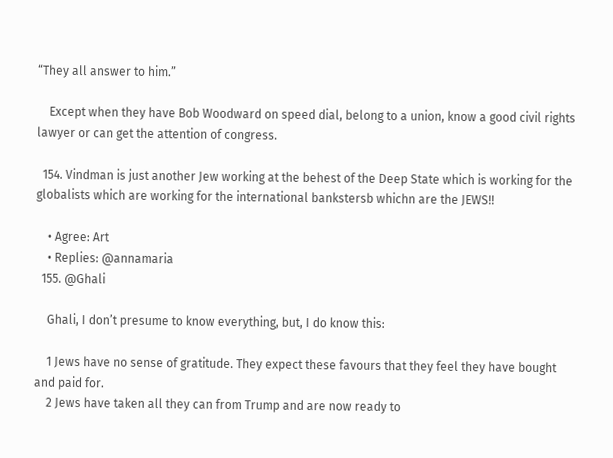“They all answer to him.”

    Except when they have Bob Woodward on speed dial, belong to a union, know a good civil rights lawyer or can get the attention of congress.

  154. Vindman is just another Jew working at the behest of the Deep State which is working for the globalists which are working for the international bankstersb whichn are the JEWS!!

    • Agree: Art
    • Replies: @annamaria
  155. @Ghali

    Ghali, I don’t presume to know everything, but, I do know this:

    1 Jews have no sense of gratitude. They expect these favours that they feel they have bought and paid for.
    2 Jews have taken all they can from Trump and are now ready to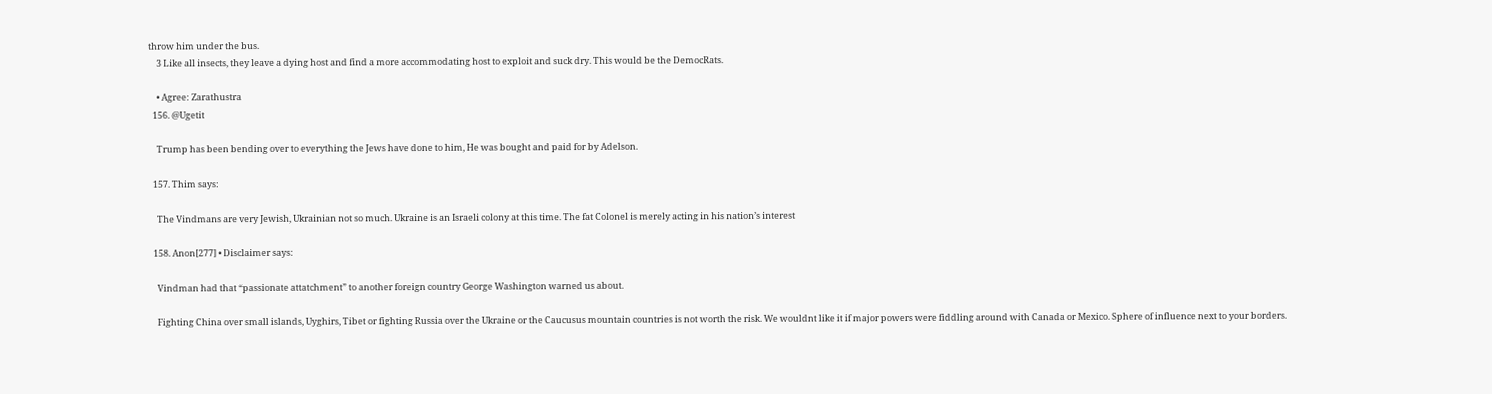throw him under the bus.
    3 Like all insects, they leave a dying host and find a more accommodating host to exploit and suck dry. This would be the DemocRats.

    • Agree: Zarathustra
  156. @Ugetit

    Trump has been bending over to everything the Jews have done to him, He was bought and paid for by Adelson.

  157. Thim says:

    The Vindmans are very Jewish, Ukrainian not so much. Ukraine is an Israeli colony at this time. The fat Colonel is merely acting in his nation’s interest

  158. Anon[277] • Disclaimer says:

    Vindman had that “passionate attatchment” to another foreign country George Washington warned us about.

    Fighting China over small islands, Uyghirs, Tibet or fighting Russia over the Ukraine or the Caucusus mountain countries is not worth the risk. We wouldnt like it if major powers were fiddling around with Canada or Mexico. Sphere of influence next to your borders.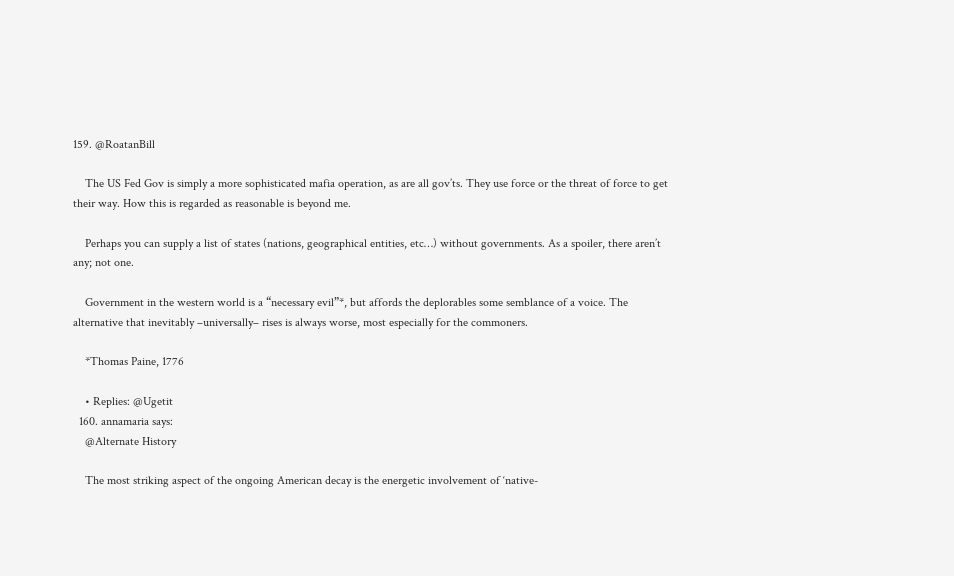159. @RoatanBill

    The US Fed Gov is simply a more sophisticated mafia operation, as are all gov’ts. They use force or the threat of force to get their way. How this is regarded as reasonable is beyond me.

    Perhaps you can supply a list of states (nations, geographical entities, etc…) without governments. As a spoiler, there aren’t any; not one.

    Government in the western world is a “necessary evil”*, but affords the deplorables some semblance of a voice. The alternative that inevitably –universally– rises is always worse, most especially for the commoners.

    *Thomas Paine, 1776

    • Replies: @Ugetit
  160. annamaria says:
    @Alternate History

    The most striking aspect of the ongoing American decay is the energetic involvement of ‘native-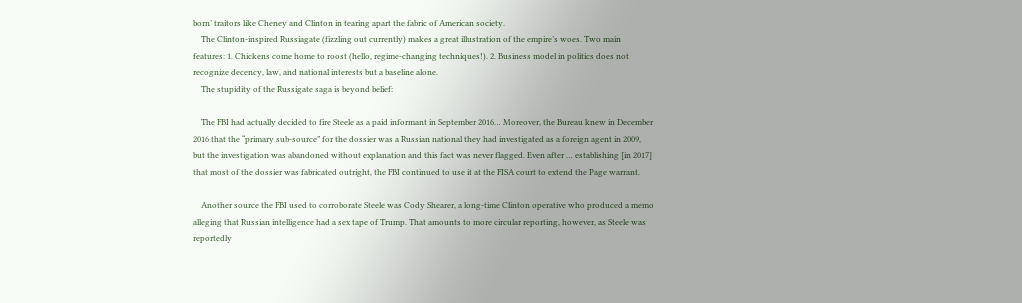born’ traitors like Cheney and Clinton in tearing apart the fabric of American society.
    The Clinton-inspired Russiagate (fizzling out currently) makes a great illustration of the empire’s woes. Two main features: 1. Chickens come home to roost (hello, regime-changing techniques!). 2. Business model in politics does not recognize decency, law, and national interests but a baseline alone.
    The stupidity of the Russigate saga is beyond belief:

    The FBI had actually decided to fire Steele as a paid informant in September 2016… Moreover, the Bureau knew in December 2016 that the “primary sub-source” for the dossier was a Russian national they had investigated as a foreign agent in 2009, but the investigation was abandoned without explanation and this fact was never flagged. Even after … establishing [in 2017] that most of the dossier was fabricated outright, the FBI continued to use it at the FISA court to extend the Page warrant.

    Another source the FBI used to corroborate Steele was Cody Shearer, a long-time Clinton operative who produced a memo alleging that Russian intelligence had a sex tape of Trump. That amounts to more circular reporting, however, as Steele was reportedly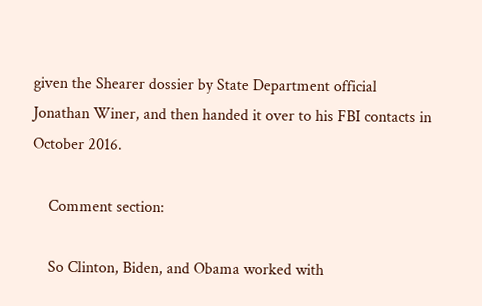given the Shearer dossier by State Department official Jonathan Winer, and then handed it over to his FBI contacts in October 2016.

    Comment section:

    So Clinton, Biden, and Obama worked with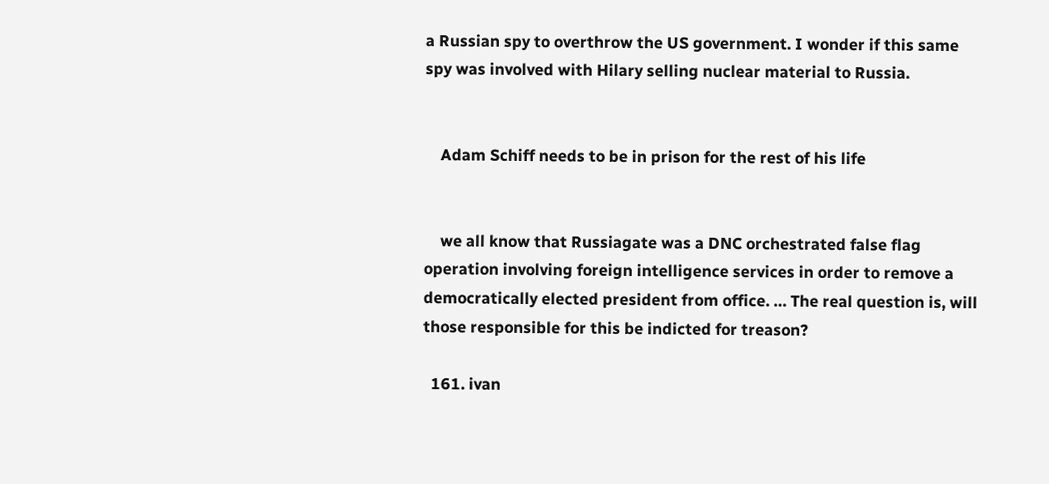a Russian spy to overthrow the US government. I wonder if this same spy was involved with Hilary selling nuclear material to Russia.


    Adam Schiff needs to be in prison for the rest of his life


    we all know that Russiagate was a DNC orchestrated false flag operation involving foreign intelligence services in order to remove a democratically elected president from office. … The real question is, will those responsible for this be indicted for treason?

  161. ivan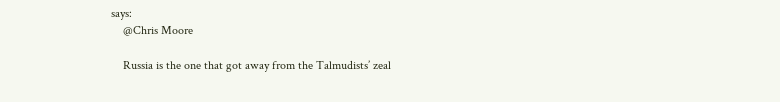says:
    @Chris Moore

    Russia is the one that got away from the Talmudists’ zeal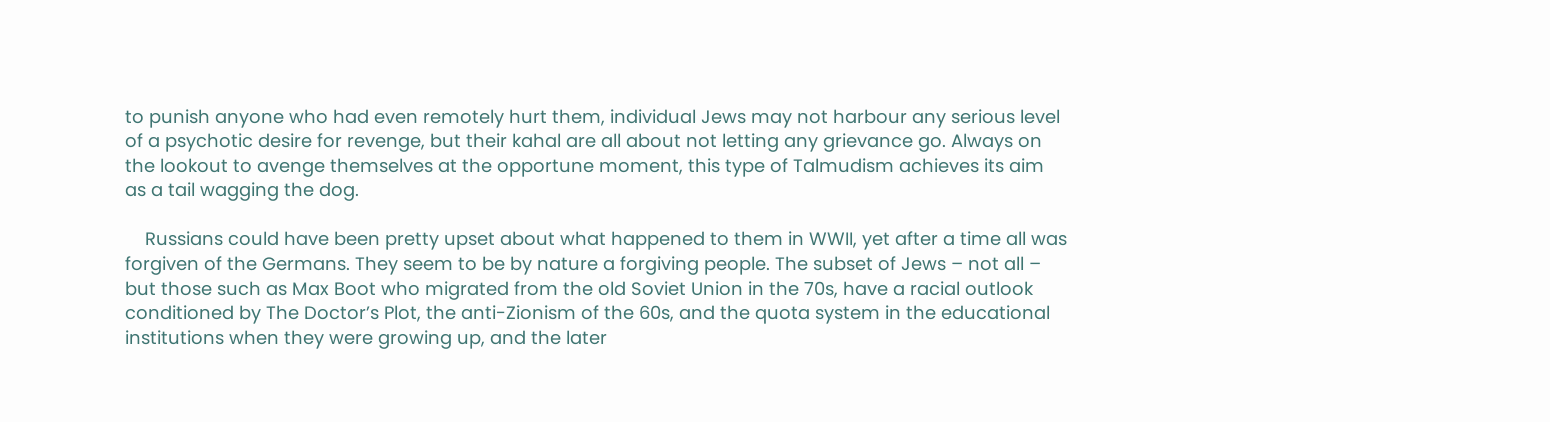to punish anyone who had even remotely hurt them, individual Jews may not harbour any serious level of a psychotic desire for revenge, but their kahal are all about not letting any grievance go. Always on the lookout to avenge themselves at the opportune moment, this type of Talmudism achieves its aim as a tail wagging the dog.

    Russians could have been pretty upset about what happened to them in WWII, yet after a time all was forgiven of the Germans. They seem to be by nature a forgiving people. The subset of Jews – not all – but those such as Max Boot who migrated from the old Soviet Union in the 70s, have a racial outlook conditioned by The Doctor’s Plot, the anti-Zionism of the 60s, and the quota system in the educational institutions when they were growing up, and the later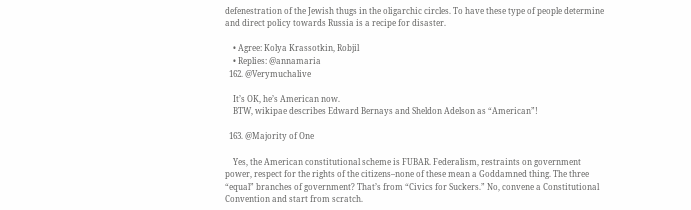defenestration of the Jewish thugs in the oligarchic circles. To have these type of people determine and direct policy towards Russia is a recipe for disaster.

    • Agree: Kolya Krassotkin, Robjil
    • Replies: @annamaria
  162. @Verymuchalive

    It’s OK, he’s American now.
    BTW, wikipae describes Edward Bernays and Sheldon Adelson as “American”!

  163. @Majority of One

    Yes, the American constitutional scheme is FUBAR. Federalism, restraints on government power, respect for the rights of the citizens–none of these mean a Goddamned thing. The three “equal” branches of government? That’s from “Civics for Suckers.” No, convene a Constitutional Convention and start from scratch.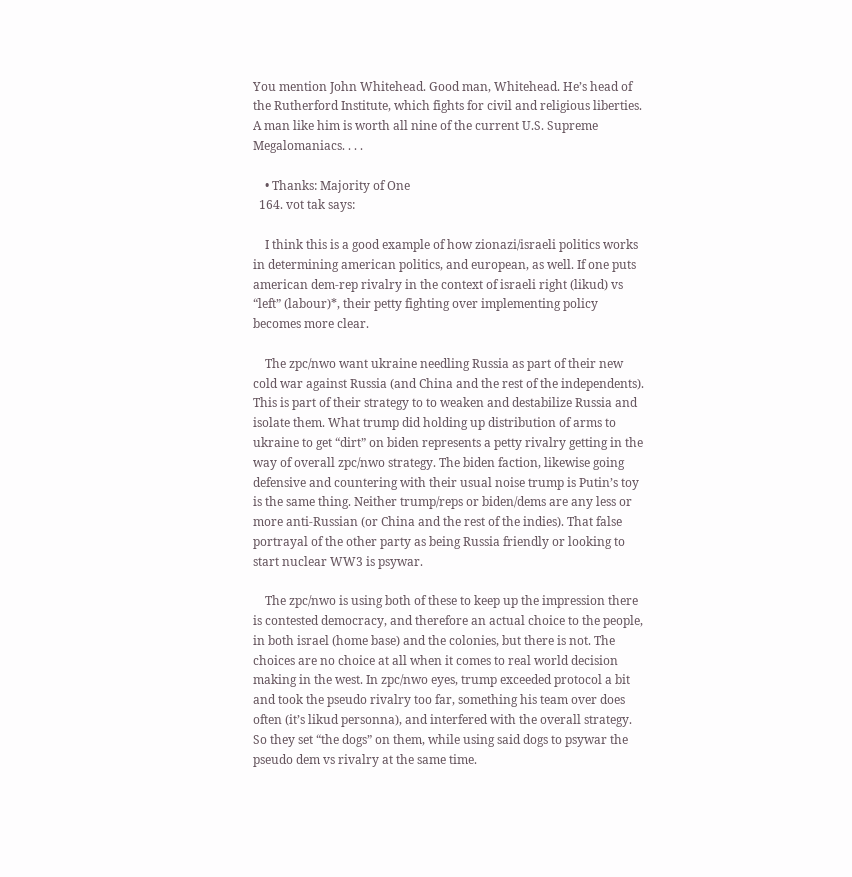You mention John Whitehead. Good man, Whitehead. He’s head of the Rutherford Institute, which fights for civil and religious liberties. A man like him is worth all nine of the current U.S. Supreme Megalomaniacs. . . .

    • Thanks: Majority of One
  164. vot tak says:

    I think this is a good example of how zionazi/israeli politics works in determining american politics, and european, as well. If one puts american dem-rep rivalry in the context of israeli right (likud) vs “left” (labour)*, their petty fighting over implementing policy becomes more clear.

    The zpc/nwo want ukraine needling Russia as part of their new cold war against Russia (and China and the rest of the independents). This is part of their strategy to to weaken and destabilize Russia and isolate them. What trump did holding up distribution of arms to ukraine to get “dirt” on biden represents a petty rivalry getting in the way of overall zpc/nwo strategy. The biden faction, likewise going defensive and countering with their usual noise trump is Putin’s toy is the same thing. Neither trump/reps or biden/dems are any less or more anti-Russian (or China and the rest of the indies). That false portrayal of the other party as being Russia friendly or looking to start nuclear WW3 is psywar.

    The zpc/nwo is using both of these to keep up the impression there is contested democracy, and therefore an actual choice to the people, in both israel (home base) and the colonies, but there is not. The choices are no choice at all when it comes to real world decision making in the west. In zpc/nwo eyes, trump exceeded protocol a bit and took the pseudo rivalry too far, something his team over does often (it’s likud personna), and interfered with the overall strategy. So they set “the dogs” on them, while using said dogs to psywar the pseudo dem vs rivalry at the same time.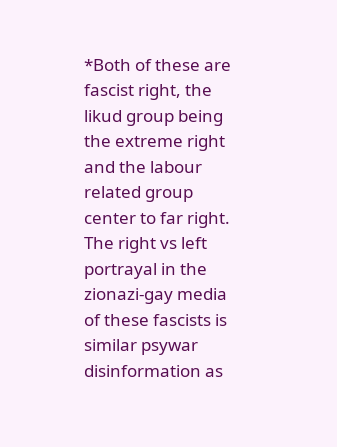*Both of these are fascist right, the likud group being the extreme right and the labour related group center to far right. The right vs left portrayal in the zionazi-gay media of these fascists is similar psywar disinformation as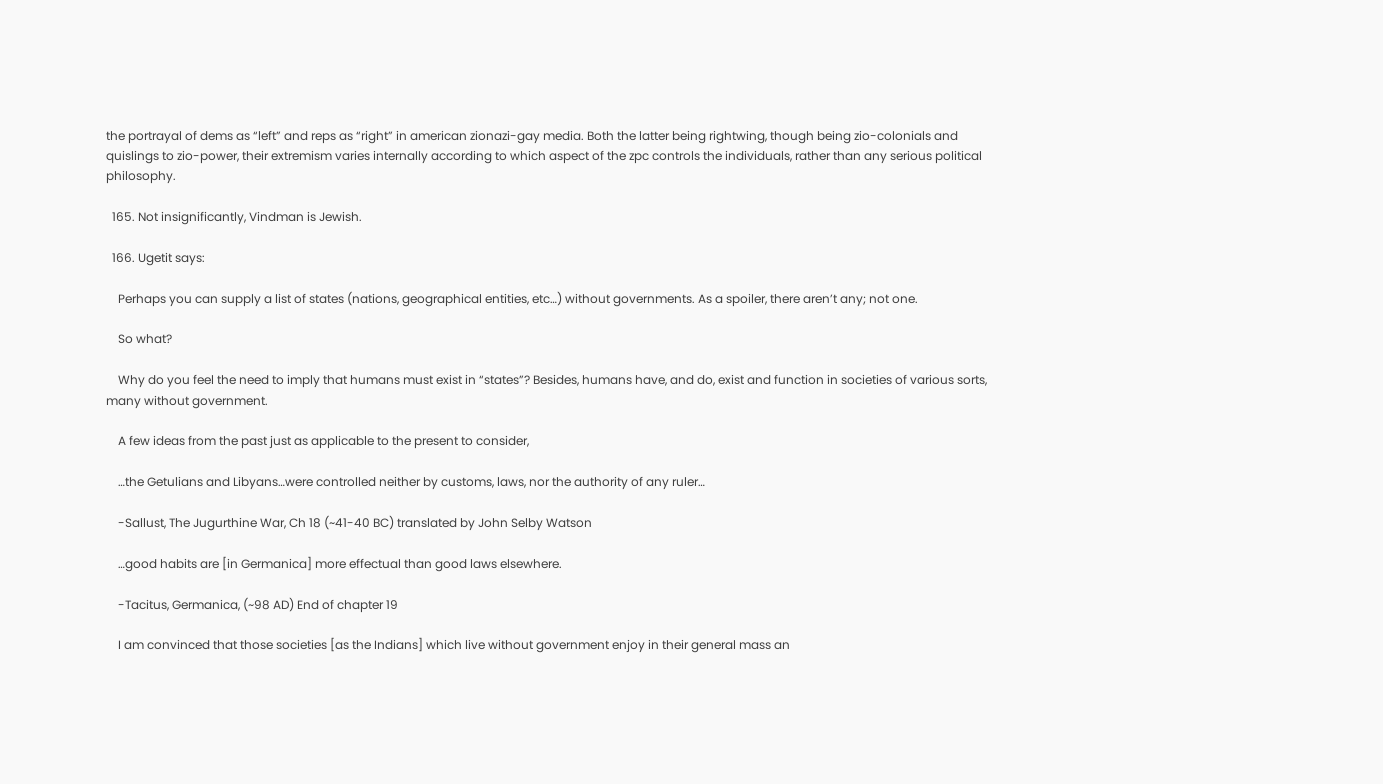the portrayal of dems as “left” and reps as “right” in american zionazi-gay media. Both the latter being rightwing, though being zio-colonials and quislings to zio-power, their extremism varies internally according to which aspect of the zpc controls the individuals, rather than any serious political philosophy.

  165. Not insignificantly, Vindman is Jewish.

  166. Ugetit says:

    Perhaps you can supply a list of states (nations, geographical entities, etc…) without governments. As a spoiler, there aren’t any; not one.

    So what?

    Why do you feel the need to imply that humans must exist in “states”? Besides, humans have, and do, exist and function in societies of various sorts, many without government.

    A few ideas from the past just as applicable to the present to consider,

    …the Getulians and Libyans…were controlled neither by customs, laws, nor the authority of any ruler…

    -Sallust, The Jugurthine War, Ch 18 (~41-40 BC) translated by John Selby Watson

    …good habits are [in Germanica] more effectual than good laws elsewhere.

    -Tacitus, Germanica, (~98 AD) End of chapter 19

    I am convinced that those societies [as the Indians] which live without government enjoy in their general mass an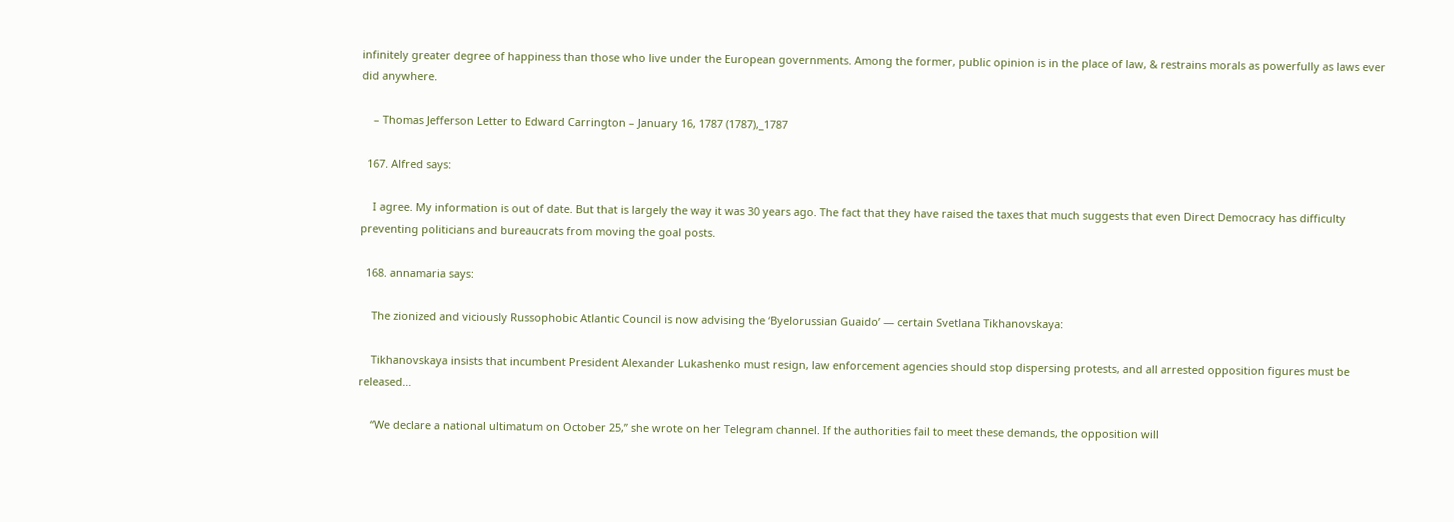infinitely greater degree of happiness than those who live under the European governments. Among the former, public opinion is in the place of law, & restrains morals as powerfully as laws ever did anywhere.

    – Thomas Jefferson Letter to Edward Carrington – January 16, 1787 (1787),_1787

  167. Alfred says:

    I agree. My information is out of date. But that is largely the way it was 30 years ago. The fact that they have raised the taxes that much suggests that even Direct Democracy has difficulty preventing politicians and bureaucrats from moving the goal posts.

  168. annamaria says:

    The zionized and viciously Russophobic Atlantic Council is now advising the ‘Byelorussian Guaido’ — certain Svetlana Tikhanovskaya:

    Tikhanovskaya insists that incumbent President Alexander Lukashenko must resign, law enforcement agencies should stop dispersing protests, and all arrested opposition figures must be released…

    “We declare a national ultimatum on October 25,” she wrote on her Telegram channel. If the authorities fail to meet these demands, the opposition will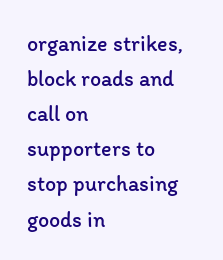organize strikes, block roads and call on supporters to stop purchasing goods in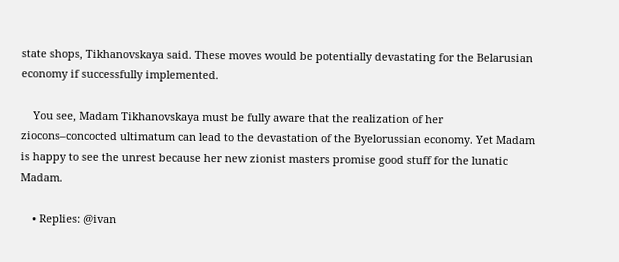state shops, Tikhanovskaya said. These moves would be potentially devastating for the Belarusian economy if successfully implemented.

    You see, Madam Tikhanovskaya must be fully aware that the realization of her ziocons–concocted ultimatum can lead to the devastation of the Byelorussian economy. Yet Madam is happy to see the unrest because her new zionist masters promise good stuff for the lunatic Madam.

    • Replies: @ivan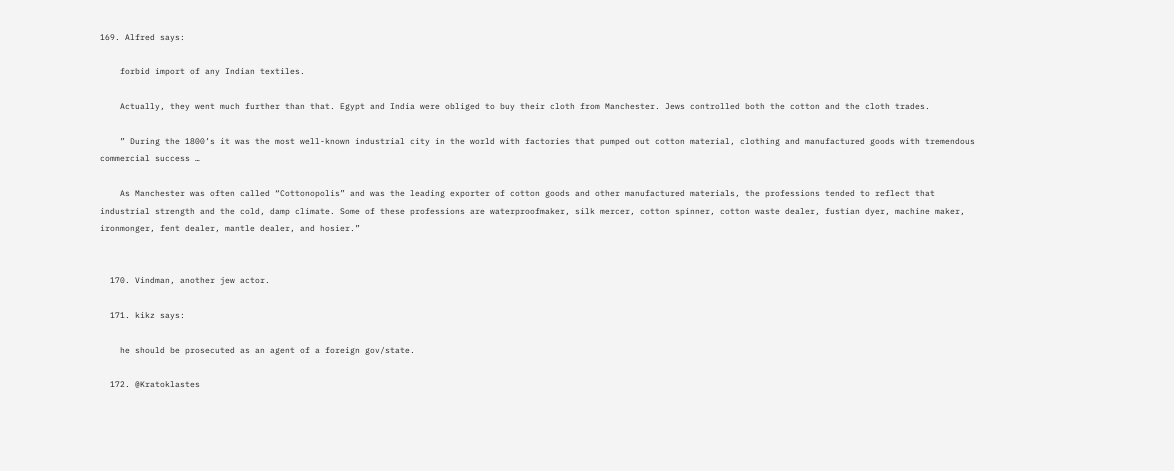169. Alfred says:

    forbid import of any Indian textiles.

    Actually, they went much further than that. Egypt and India were obliged to buy their cloth from Manchester. Jews controlled both the cotton and the cloth trades.

    ” During the 1800’s it was the most well-known industrial city in the world with factories that pumped out cotton material, clothing and manufactured goods with tremendous commercial success …

    As Manchester was often called “Cottonopolis” and was the leading exporter of cotton goods and other manufactured materials, the professions tended to reflect that industrial strength and the cold, damp climate. Some of these professions are waterproofmaker, silk mercer, cotton spinner, cotton waste dealer, fustian dyer, machine maker, ironmonger, fent dealer, mantle dealer, and hosier.”


  170. Vindman, another jew actor.

  171. kikz says:

    he should be prosecuted as an agent of a foreign gov/state.

  172. @Kratoklastes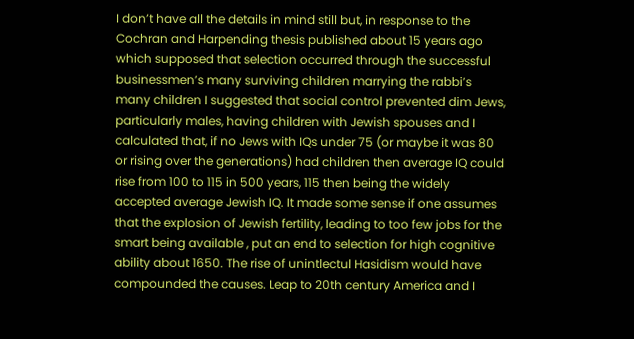I don’t have all the details in mind still but, in response to the Cochran and Harpending thesis published about 15 years ago which supposed that selection occurred through the successful businessmen’s many surviving children marrying the rabbi’s many children I suggested that social control prevented dim Jews, particularly males, having children with Jewish spouses and I calculated that, if no Jews with IQs under 75 (or maybe it was 80 or rising over the generations) had children then average IQ could rise from 100 to 115 in 500 years, 115 then being the widely accepted average Jewish IQ. It made some sense if one assumes that the explosion of Jewish fertility, leading to too few jobs for the smart being available , put an end to selection for high cognitive ability about 1650. The rise of unintlectul Hasidism would have compounded the causes. Leap to 20th century America and I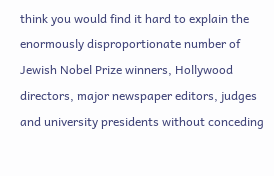think you would find it hard to explain the enormously disproportionate number of Jewish Nobel Prize winners, Hollywood directors, major newspaper editors, judges and university presidents without conceding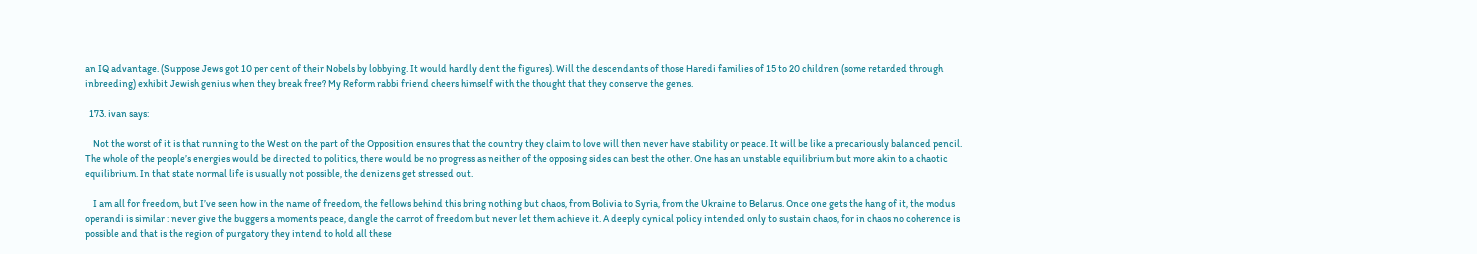an IQ advantage. (Suppose Jews got 10 per cent of their Nobels by lobbying. It would hardly dent the figures). Will the descendants of those Haredi families of 15 to 20 children (some retarded through inbreeding) exhibit Jewish genius when they break free? My Reform rabbi friend cheers himself with the thought that they conserve the genes.

  173. ivan says:

    Not the worst of it is that running to the West on the part of the Opposition ensures that the country they claim to love will then never have stability or peace. It will be like a precariously balanced pencil. The whole of the people’s energies would be directed to politics, there would be no progress as neither of the opposing sides can best the other. One has an unstable equilibrium but more akin to a chaotic equilibrium. In that state normal life is usually not possible, the denizens get stressed out.

    I am all for freedom, but I’ve seen how in the name of freedom, the fellows behind this bring nothing but chaos, from Bolivia to Syria, from the Ukraine to Belarus. Once one gets the hang of it, the modus operandi is similar : never give the buggers a moments peace, dangle the carrot of freedom but never let them achieve it. A deeply cynical policy intended only to sustain chaos, for in chaos no coherence is possible and that is the region of purgatory they intend to hold all these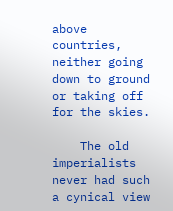above countries, neither going down to ground or taking off for the skies.

    The old imperialists never had such a cynical view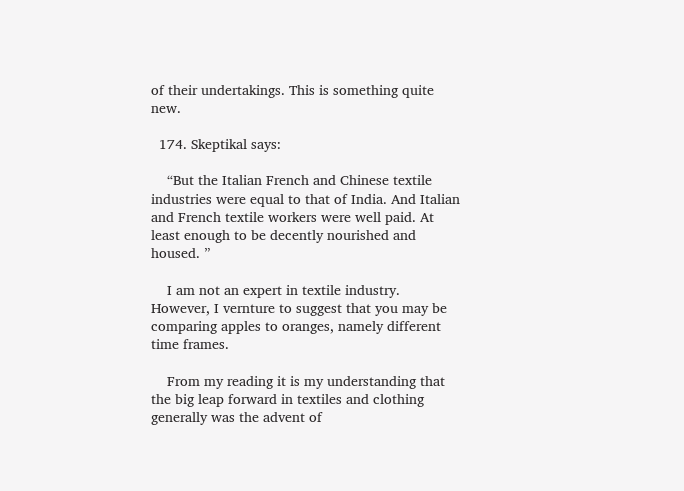of their undertakings. This is something quite new.

  174. Skeptikal says:

    “But the Italian French and Chinese textile industries were equal to that of India. And Italian and French textile workers were well paid. At least enough to be decently nourished and housed. ”

    I am not an expert in textile industry. However, I vernture to suggest that you may be comparing apples to oranges, namely different time frames.

    From my reading it is my understanding that the big leap forward in textiles and clothing generally was the advent of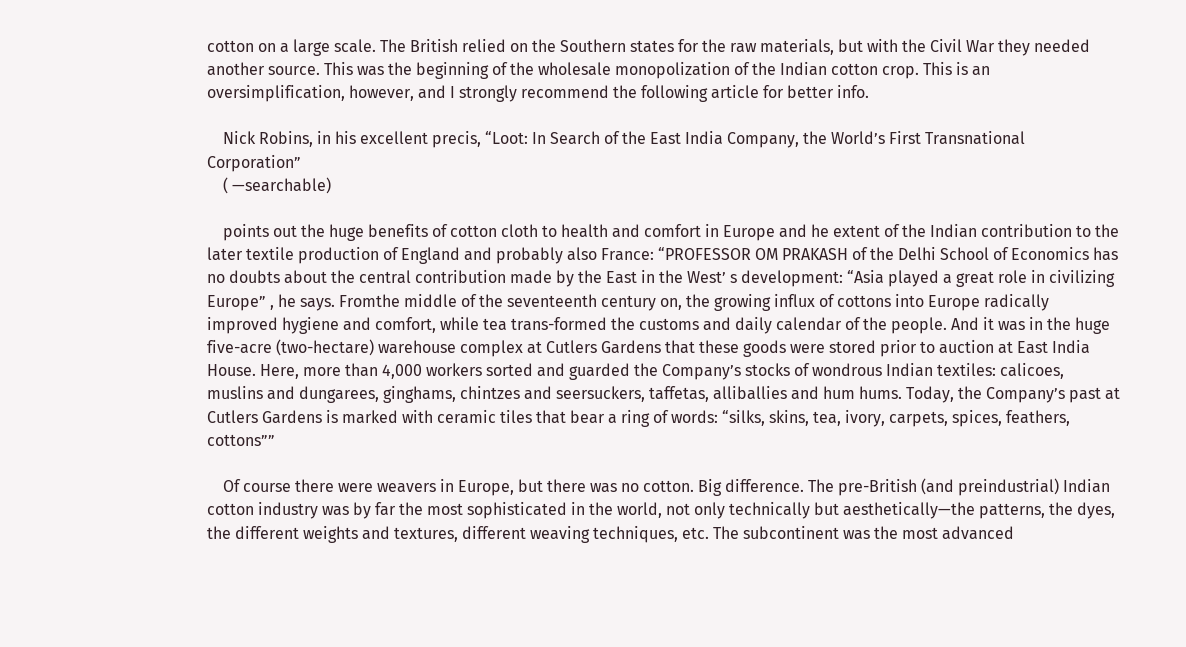cotton on a large scale. The British relied on the Southern states for the raw materials, but with the Civil War they needed another source. This was the beginning of the wholesale monopolization of the Indian cotton crop. This is an oversimplification, however, and I strongly recommend the following article for better info.

    Nick Robins, in his excellent precis, “Loot: In Search of the East India Company, the World’s First Transnational Corporation”
    ( —searchable)

    points out the huge benefits of cotton cloth to health and comfort in Europe and he extent of the Indian contribution to the later textile production of England and probably also France: “PROFESSOR OM PRAKASH of the Delhi School of Economics has no doubts about the central contribution made by the East in the West’ s development: “Asia played a great role in civilizing Europe” , he says. Fromthe middle of the seventeenth century on, the growing influx of cottons into Europe radically improved hygiene and comfort, while tea trans-formed the customs and daily calendar of the people. And it was in the huge five-acre (two-hectare) warehouse complex at Cutlers Gardens that these goods were stored prior to auction at East India House. Here, more than 4,000 workers sorted and guarded the Company’s stocks of wondrous Indian textiles: calicoes, muslins and dungarees, ginghams, chintzes and seersuckers, taffetas, alliballies and hum hums. Today, the Company’s past at Cutlers Gardens is marked with ceramic tiles that bear a ring of words: “silks, skins, tea, ivory, carpets, spices, feathers, cottons””

    Of course there were weavers in Europe, but there was no cotton. Big difference. The pre-British (and preindustrial) Indian cotton industry was by far the most sophisticated in the world, not only technically but aesthetically—the patterns, the dyes, the different weights and textures, different weaving techniques, etc. The subcontinent was the most advanced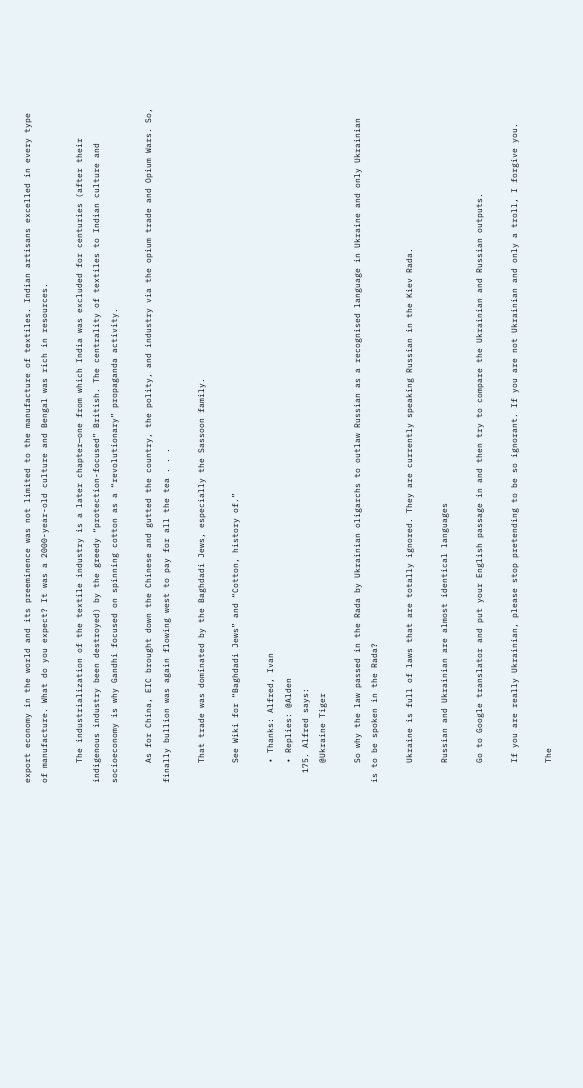export economy in the world and its preeminence was not limited to the manufacture of textiles. Indian artisans excelled in every type of manufacture. What do you expect? It was a 2000-year-old culture and Bengal was rich in resources.

    The industrialization of the textile industry is a later chapter—one from which India was excluded for centuries (after their indigenous industry been destroyed) by the greedy “protection-focused” British. The centrality of textiles to Indian culture and socioeconomy is why Gandhi focused on spinning cotton as a “revolutionary” propaganda activity.

    As for China, EIC brought down the Chinese and gutted the country, the polity, and industry via the opium trade and Opium Wars. So, finally bullion was again flowing west to pay for all the tea . . .

    That trade was dominated by the Baghdadi Jews, especially the Sassoon family.

    See Wiki for “Baghdadi Jews” and “Cotton, history of.”

    • Thanks: Alfred, Ivan
    • Replies: @Alden
  175. Alfred says:
    @Ukraine Tiger

    So why the law passed in the Rada by Ukrainian oligarchs to outlaw Russian as a recognised language in Ukraine and only Ukrainian is to be spoken in the Rada?

    Ukraine is full of laws that are totally ignored. They are currently speaking Russian in the Kiev Rada.

    Russian and Ukrainian are almost identical languages

    Go to Google translator and put your English passage in and then try to compare the Ukrainian and Russian outputs.

    If you are really Ukrainian, please stop pretending to be so ignorant. If you are not Ukrainian and only a troll, I forgive you.

    The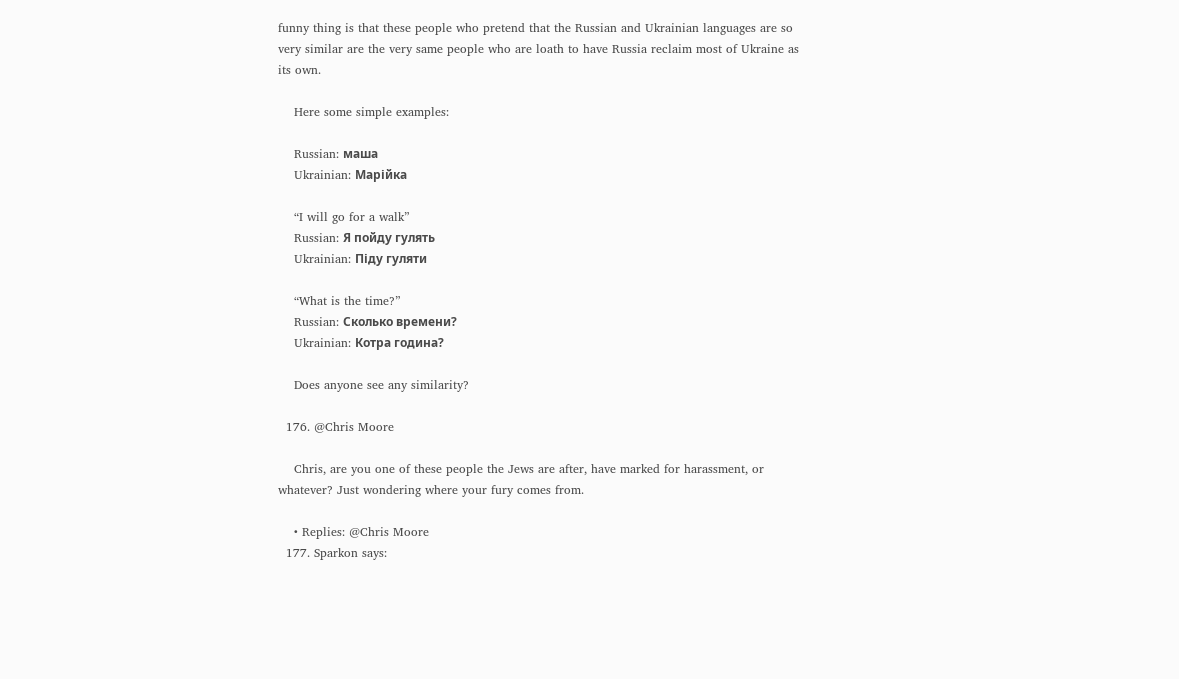funny thing is that these people who pretend that the Russian and Ukrainian languages are so very similar are the very same people who are loath to have Russia reclaim most of Ukraine as its own.

    Here some simple examples:

    Russian: маша
    Ukrainian: Марійка

    “I will go for a walk”
    Russian: Я пойду гулять
    Ukrainian: Піду гуляти

    “What is the time?”
    Russian: Сколько времени?
    Ukrainian: Котра година?

    Does anyone see any similarity?

  176. @Chris Moore

    Chris, are you one of these people the Jews are after, have marked for harassment, or whatever? Just wondering where your fury comes from.

    • Replies: @Chris Moore
  177. Sparkon says: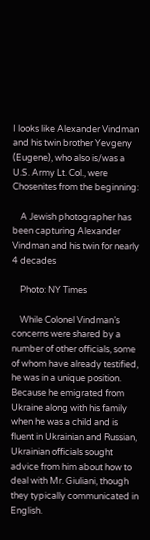I looks like Alexander Vindman and his twin brother Yevgeny (Eugene), who also is/was a U.S. Army Lt. Col., were Chosenites from the beginning:

    A Jewish photographer has been capturing Alexander Vindman and his twin for nearly 4 decades

    Photo: NY Times

    While Colonel Vindman’s concerns were shared by a number of other officials, some of whom have already testified, he was in a unique position. Because he emigrated from Ukraine along with his family when he was a child and is fluent in Ukrainian and Russian, Ukrainian officials sought advice from him about how to deal with Mr. Giuliani, though they typically communicated in English.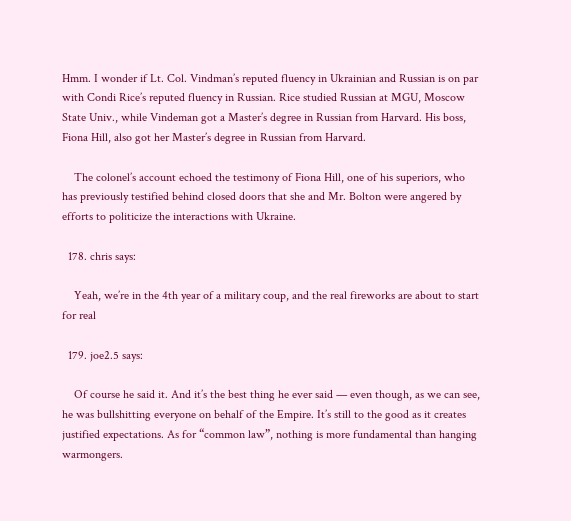Hmm. I wonder if Lt. Col. Vindman’s reputed fluency in Ukrainian and Russian is on par with Condi Rice’s reputed fluency in Russian. Rice studied Russian at MGU, Moscow State Univ., while Vindeman got a Master’s degree in Russian from Harvard. His boss, Fiona Hill, also got her Master’s degree in Russian from Harvard.

    The colonel’s account echoed the testimony of Fiona Hill, one of his superiors, who has previously testified behind closed doors that she and Mr. Bolton were angered by efforts to politicize the interactions with Ukraine.

  178. chris says:

    Yeah, we’re in the 4th year of a military coup, and the real fireworks are about to start for real

  179. joe2.5 says:

    Of course he said it. And it’s the best thing he ever said — even though, as we can see, he was bullshitting everyone on behalf of the Empire. It’s still to the good as it creates justified expectations. As for “common law”, nothing is more fundamental than hanging warmongers.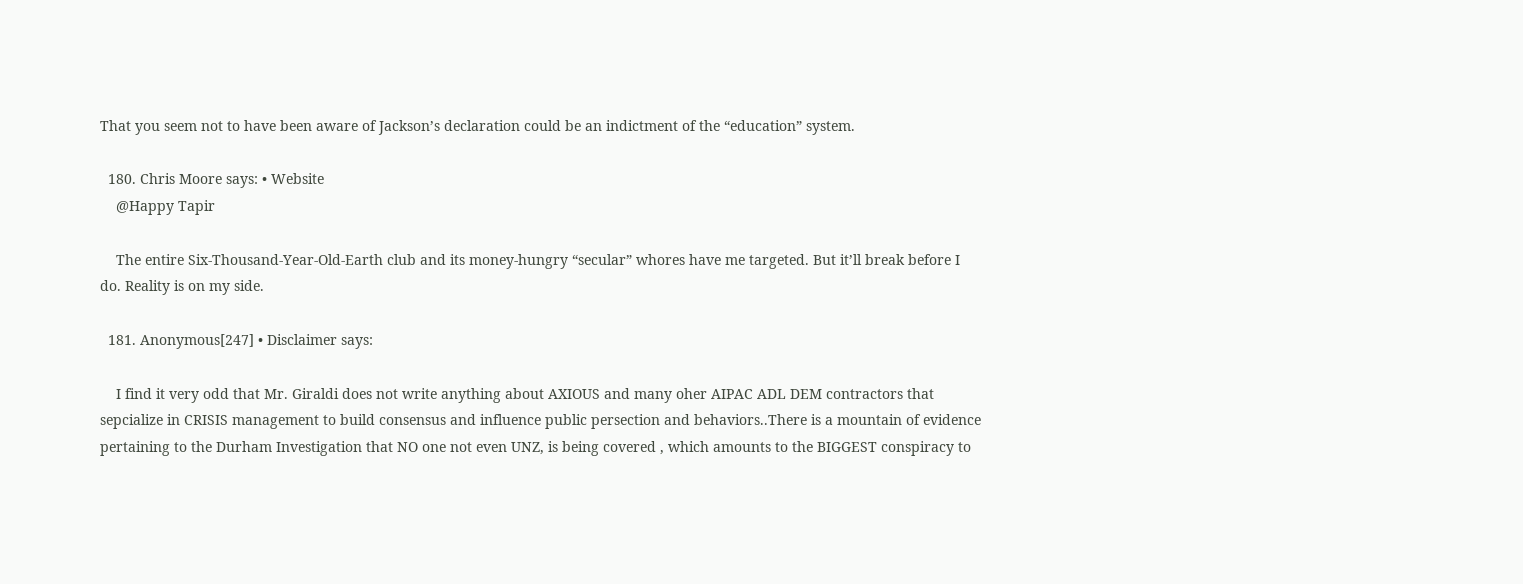That you seem not to have been aware of Jackson’s declaration could be an indictment of the “education” system.

  180. Chris Moore says: • Website
    @Happy Tapir

    The entire Six-Thousand-Year-Old-Earth club and its money-hungry “secular” whores have me targeted. But it’ll break before I do. Reality is on my side.

  181. Anonymous[247] • Disclaimer says:

    I find it very odd that Mr. Giraldi does not write anything about AXIOUS and many oher AIPAC ADL DEM contractors that sepcialize in CRISIS management to build consensus and influence public persection and behaviors..There is a mountain of evidence pertaining to the Durham Investigation that NO one not even UNZ, is being covered , which amounts to the BIGGEST conspiracy to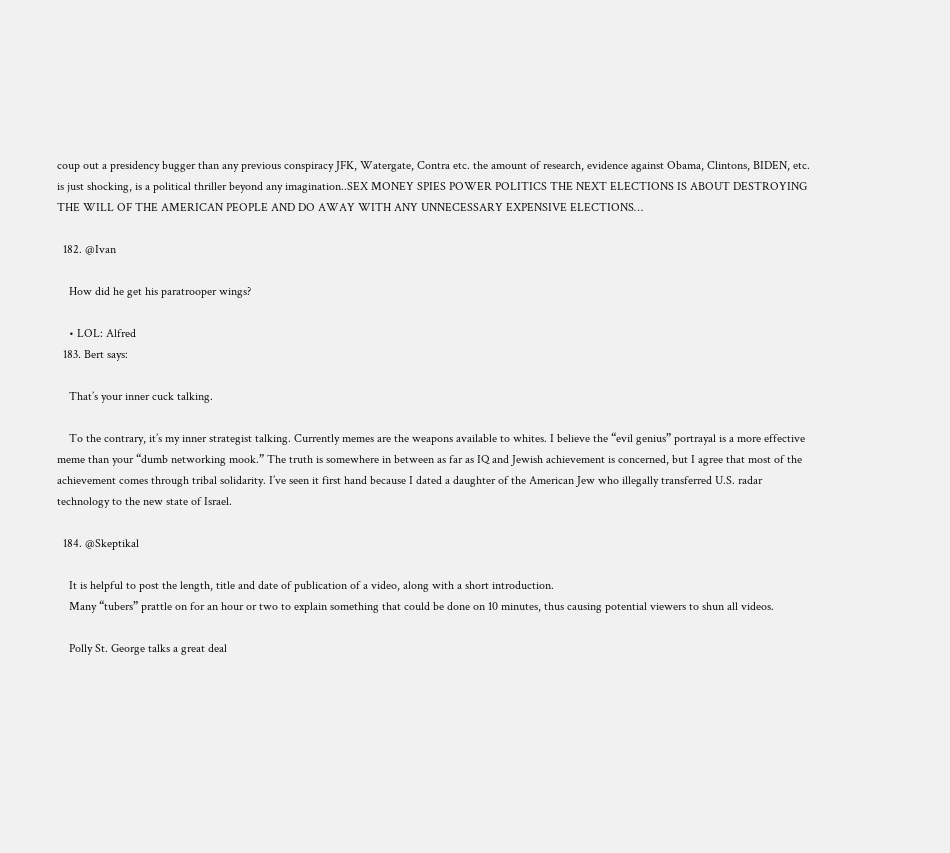coup out a presidency bugger than any previous conspiracy JFK, Watergate, Contra etc. the amount of research, evidence against Obama, Clintons, BIDEN, etc. is just shocking, is a political thriller beyond any imagination..SEX MONEY SPIES POWER POLITICS THE NEXT ELECTIONS IS ABOUT DESTROYING THE WILL OF THE AMERICAN PEOPLE AND DO AWAY WITH ANY UNNECESSARY EXPENSIVE ELECTIONS…

  182. @Ivan

    How did he get his paratrooper wings?

    • LOL: Alfred
  183. Bert says:

    That’s your inner cuck talking.

    To the contrary, it’s my inner strategist talking. Currently memes are the weapons available to whites. I believe the “evil genius” portrayal is a more effective meme than your “dumb networking mook.” The truth is somewhere in between as far as IQ and Jewish achievement is concerned, but I agree that most of the achievement comes through tribal solidarity. I’ve seen it first hand because I dated a daughter of the American Jew who illegally transferred U.S. radar technology to the new state of Israel.

  184. @Skeptikal

    It is helpful to post the length, title and date of publication of a video, along with a short introduction.
    Many “tubers” prattle on for an hour or two to explain something that could be done on 10 minutes, thus causing potential viewers to shun all videos.

    Polly St. George talks a great deal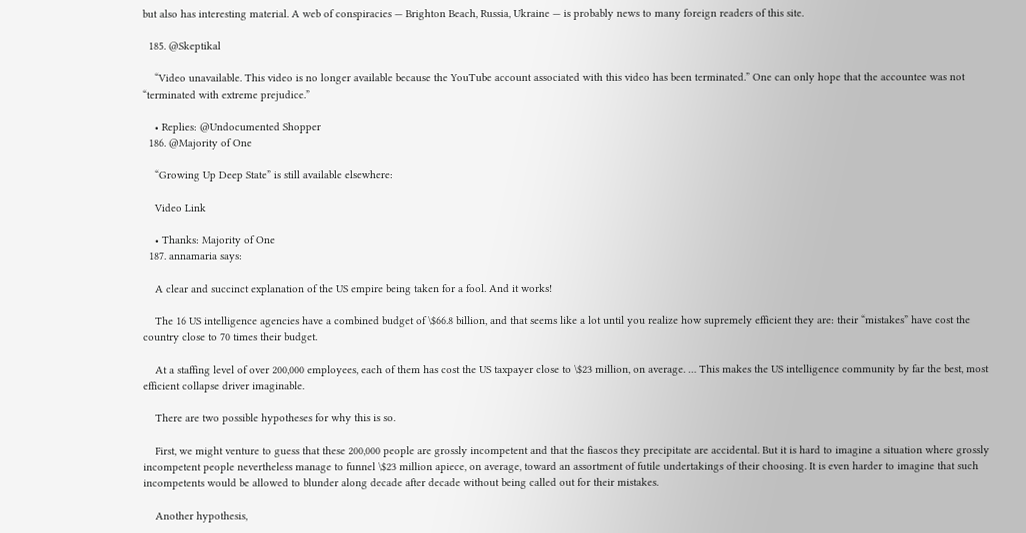but also has interesting material. A web of conspiracies — Brighton Beach, Russia, Ukraine — is probably news to many foreign readers of this site.

  185. @Skeptikal

    “Video unavailable. This video is no longer available because the YouTube account associated with this video has been terminated.” One can only hope that the accountee was not “terminated with extreme prejudice.”

    • Replies: @Undocumented Shopper
  186. @Majority of One

    “Growing Up Deep State” is still available elsewhere:

    Video Link

    • Thanks: Majority of One
  187. annamaria says:

    A clear and succinct explanation of the US empire being taken for a fool. And it works!

    The 16 US intelligence agencies have a combined budget of \$66.8 billion, and that seems like a lot until you realize how supremely efficient they are: their “mistakes” have cost the country close to 70 times their budget.

    At a staffing level of over 200,000 employees, each of them has cost the US taxpayer close to \$23 million, on average. … This makes the US intelligence community by far the best, most efficient collapse driver imaginable.

    There are two possible hypotheses for why this is so.

    First, we might venture to guess that these 200,000 people are grossly incompetent and that the fiascos they precipitate are accidental. But it is hard to imagine a situation where grossly incompetent people nevertheless manage to funnel \$23 million apiece, on average, toward an assortment of futile undertakings of their choosing. It is even harder to imagine that such incompetents would be allowed to blunder along decade after decade without being called out for their mistakes.

    Another hypothesis,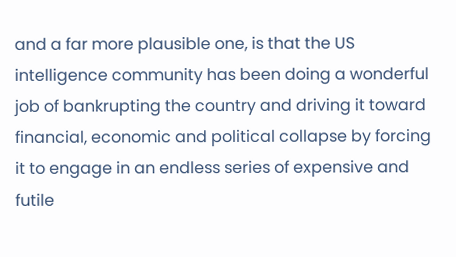and a far more plausible one, is that the US intelligence community has been doing a wonderful job of bankrupting the country and driving it toward financial, economic and political collapse by forcing it to engage in an endless series of expensive and futile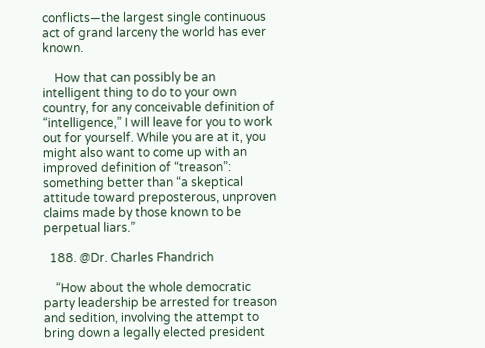conflicts—the largest single continuous act of grand larceny the world has ever known.

    How that can possibly be an intelligent thing to do to your own country, for any conceivable definition of “intelligence,” I will leave for you to work out for yourself. While you are at it, you might also want to come up with an improved definition of “treason”: something better than “a skeptical attitude toward preposterous, unproven claims made by those known to be perpetual liars.”

  188. @Dr. Charles Fhandrich

    “How about the whole democratic party leadership be arrested for treason and sedition, involving the attempt to bring down a legally elected president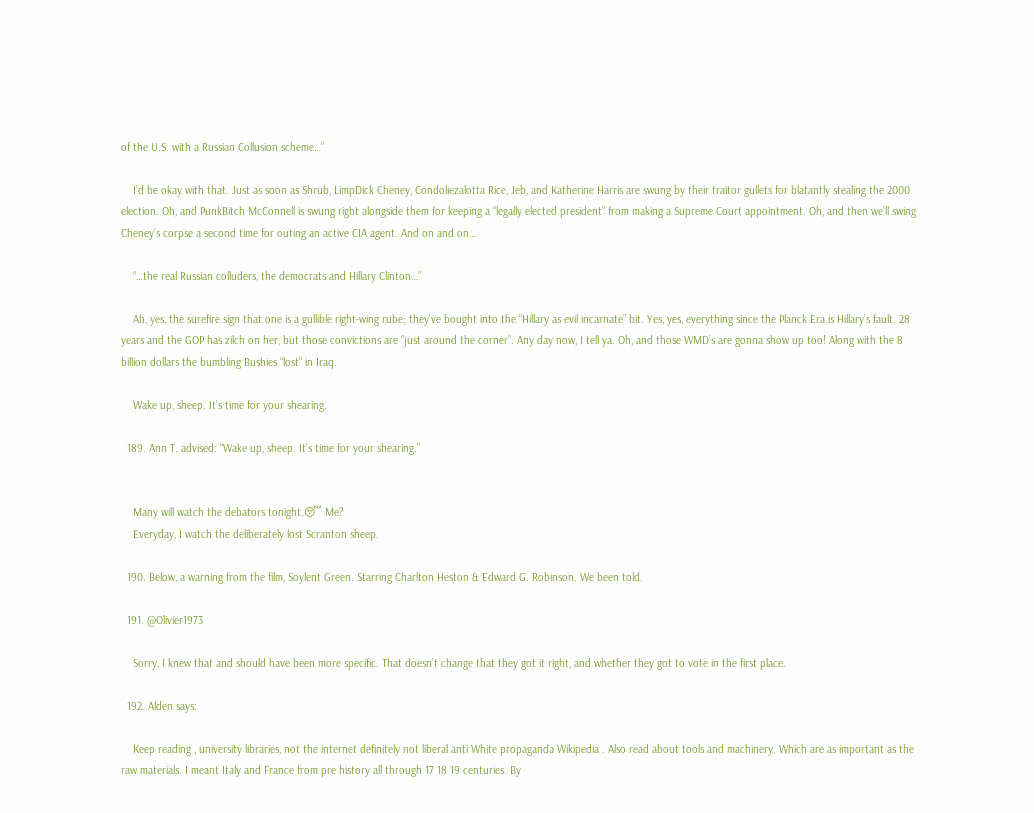of the U.S. with a Russian Collusion scheme…”

    I’d be okay with that. Just as soon as Shrub, LimpDick Cheney, Condoliezalotta Rice, Jeb, and Katherine Harris are swung by their traitor gullets for blatantly stealing the 2000 election. Oh, and PunkBitch McConnell is swung right alongside them for keeping a “legally elected president” from making a Supreme Court appointment. Oh, and then we’ll swing Cheney’s corpse a second time for outing an active CIA agent. And on and on…

    “…the real Russian colluders, the democrats and Hillary Clinton…”

    Ah, yes, the surefire sign that one is a gullible right-wing rube; they’ve bought into the “Hillary as evil incarnate” bit. Yes, yes, everything since the Planck Era is Hillary’s fault. 28 years and the GOP has zilch on her, but those convictions are “just around the corner”. Any day now, I tell ya. Oh, and those WMD’s are gonna show up too! Along with the 8 billion dollars the bumbling Bushies “lost” in Iraq.

    Wake up, sheep. It’s time for your shearing.

  189. Ann T. advised: “Wake up, sheep. It’s time for your shearing.”


    Many will watch the debators tonight.😴 Me?
    Everyday, I watch the deliberately lost Scranton sheep.

  190. Below, a warning from the film, Soylent Green. Starring Charlton Heston & Edward G. Robinson. We been told.

  191. @Olivier1973

    Sorry, I knew that and should have been more specific. That doesn’t change that they got it right, and whether they got to vote in the first place.

  192. Alden says:

    Keep reading , university libraries, not the internet definitely not liberal anti White propaganda Wikipedia . Also read about tools and machinery. Which are as important as the raw materials. I meant Italy and France from pre history all through 17 18 19 centuries. By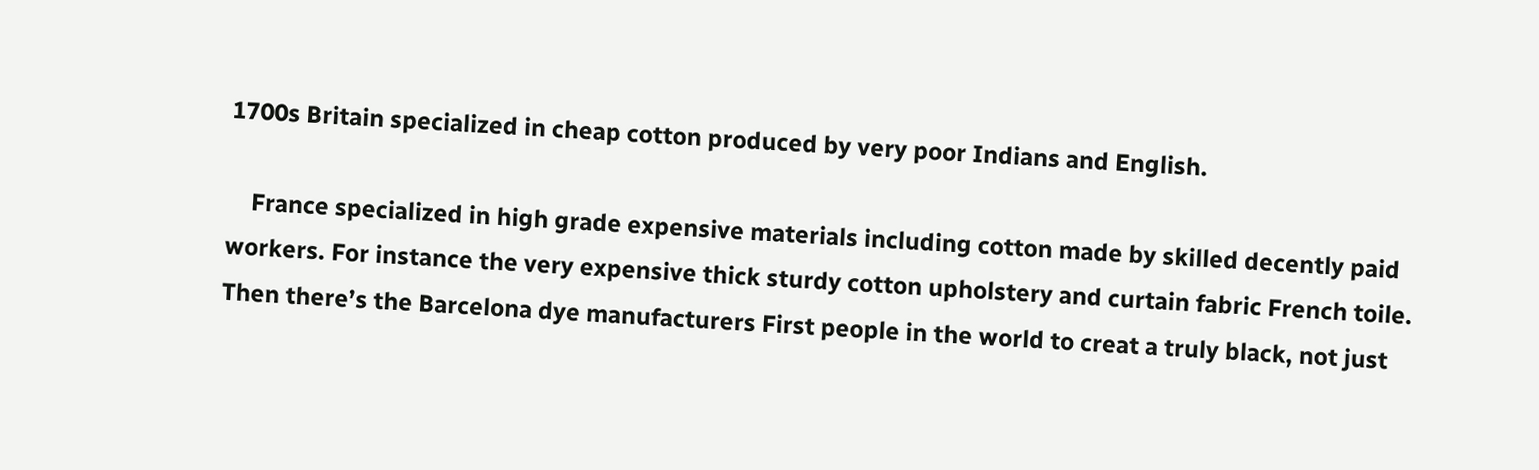1700s Britain specialized in cheap cotton produced by very poor Indians and English.

    France specialized in high grade expensive materials including cotton made by skilled decently paid workers. For instance the very expensive thick sturdy cotton upholstery and curtain fabric French toile. Then there’s the Barcelona dye manufacturers First people in the world to creat a truly black, not just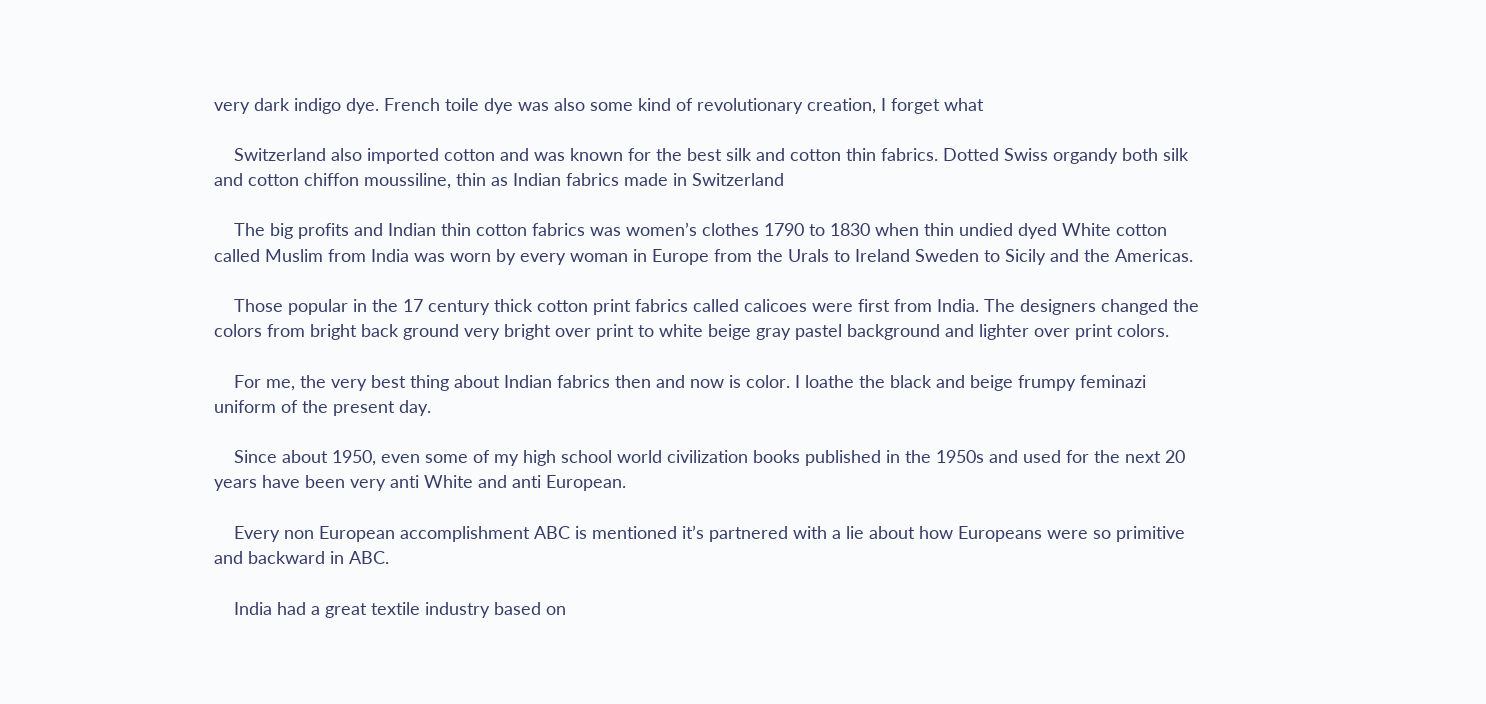very dark indigo dye. French toile dye was also some kind of revolutionary creation, I forget what

    Switzerland also imported cotton and was known for the best silk and cotton thin fabrics. Dotted Swiss organdy both silk and cotton chiffon moussiline, thin as Indian fabrics made in Switzerland

    The big profits and Indian thin cotton fabrics was women’s clothes 1790 to 1830 when thin undied dyed White cotton called Muslim from India was worn by every woman in Europe from the Urals to Ireland Sweden to Sicily and the Americas.

    Those popular in the 17 century thick cotton print fabrics called calicoes were first from India. The designers changed the colors from bright back ground very bright over print to white beige gray pastel background and lighter over print colors.

    For me, the very best thing about Indian fabrics then and now is color. I loathe the black and beige frumpy feminazi uniform of the present day.

    Since about 1950, even some of my high school world civilization books published in the 1950s and used for the next 20 years have been very anti White and anti European.

    Every non European accomplishment ABC is mentioned it’s partnered with a lie about how Europeans were so primitive and backward in ABC.

    India had a great textile industry based on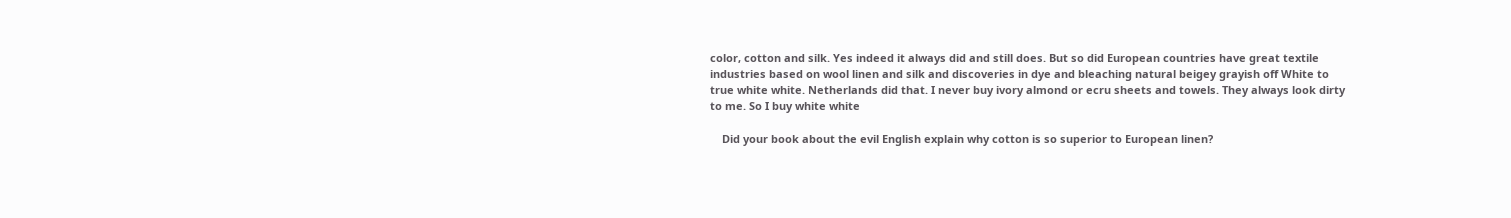color, cotton and silk. Yes indeed it always did and still does. But so did European countries have great textile industries based on wool linen and silk and discoveries in dye and bleaching natural beigey grayish off White to true white white. Netherlands did that. I never buy ivory almond or ecru sheets and towels. They always look dirty to me. So I buy white white

    Did your book about the evil English explain why cotton is so superior to European linen?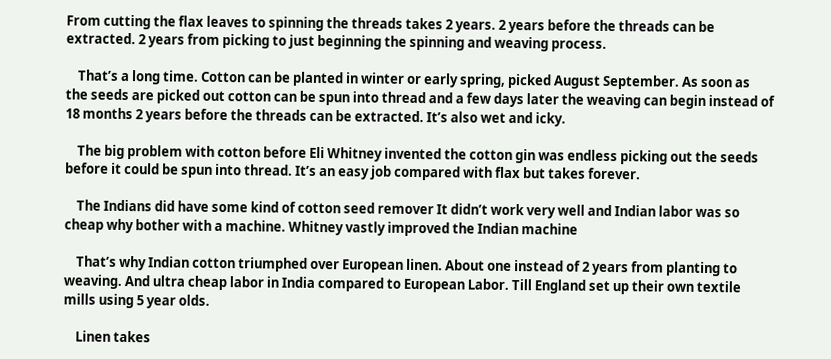From cutting the flax leaves to spinning the threads takes 2 years. 2 years before the threads can be extracted. 2 years from picking to just beginning the spinning and weaving process.

    That’s a long time. Cotton can be planted in winter or early spring, picked August September. As soon as the seeds are picked out cotton can be spun into thread and a few days later the weaving can begin instead of 18 months 2 years before the threads can be extracted. It’s also wet and icky.

    The big problem with cotton before Eli Whitney invented the cotton gin was endless picking out the seeds before it could be spun into thread. It’s an easy job compared with flax but takes forever.

    The Indians did have some kind of cotton seed remover It didn’t work very well and Indian labor was so cheap why bother with a machine. Whitney vastly improved the Indian machine

    That’s why Indian cotton triumphed over European linen. About one instead of 2 years from planting to weaving. And ultra cheap labor in India compared to European Labor. Till England set up their own textile mills using 5 year olds.

    Linen takes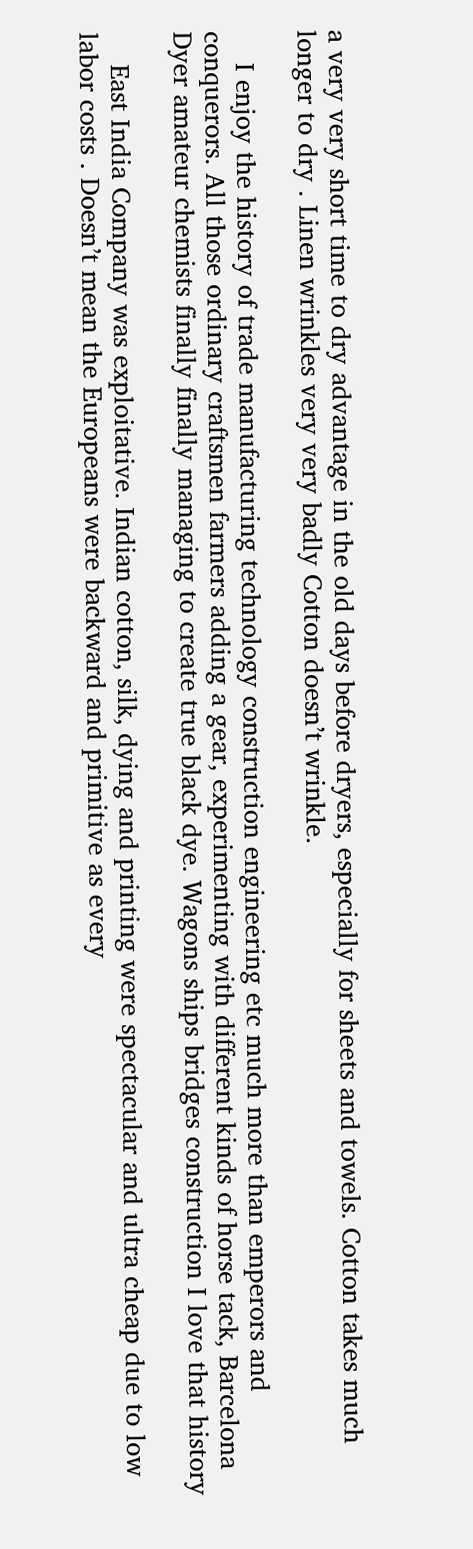a very very short time to dry advantage in the old days before dryers, especially for sheets and towels. Cotton takes much longer to dry . Linen wrinkles very very badly Cotton doesn’t wrinkle.

    I enjoy the history of trade manufacturing technology construction engineering etc much more than emperors and conquerors. All those ordinary craftsmen farmers adding a gear, experimenting with different kinds of horse tack, Barcelona Dyer amateur chemists finally finally managing to create true black dye. Wagons ships bridges construction I love that history

    East India Company was exploitative. Indian cotton, silk, dying and printing were spectacular and ultra cheap due to low labor costs . Doesn’t mean the Europeans were backward and primitive as every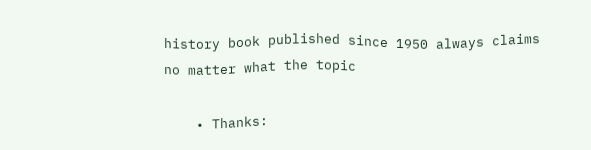history book published since 1950 always claims no matter what the topic

    • Thanks: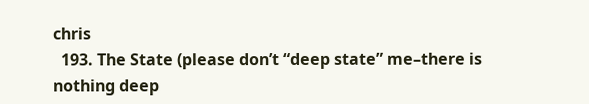chris
  193. The State (please don’t “deep state” me–there is nothing deep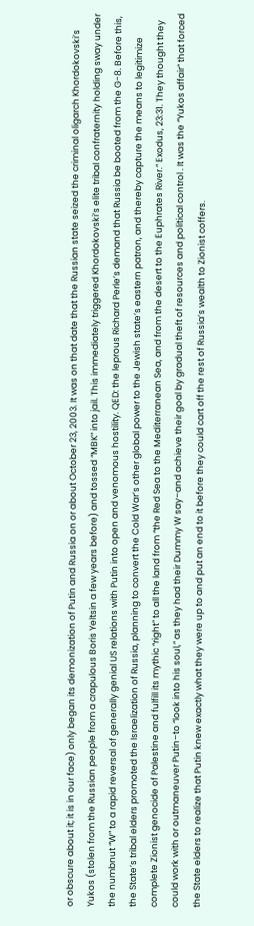or obscure about it; it is in our face) only began its demonization of Putin and Russia on or about October 23, 2003. It was on that date that the Russian state seized the criminal oligarch Khordokovski’s Yukos (stolen from the Russian people from a crapulous Boris Yeltsin a few years before) and tossed “MBK” into jail. This immediately triggered Khordokovski’s elite tribal confraternity holding sway under the numbnut “W” to a rapid reversal of generally genial US relations with Putin into open and venomous hostility. QED: the leprous Richard Perle’s demand that Russia be booted from the G-8. Before this, the State’s tribal elders promoted the Israelization of Russia, planning to convert the Cold War’s other global power to the Jewish state’s eastern patron, and thereby capture the means to legitimize complete Zionist genocide of Palestine and fulfill its mythic “right” to all the land from “the Red Sea to the Mediterranean Sea, and from the desert to the Euphrates River.” Exodus, 23:31. They thought they could work with or outmaneuver Putin–to “look into his soul,” as they had their Dummy W say–and achieve their goal by gradual theft of resources and political control . It was the “Yukos affair” that forced the State elders to realize that Putin knew exactly what they were up to and put an end to it before they could cart off the rest of Russia’s wealth to Zionist coffers.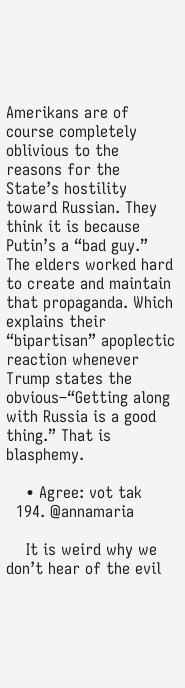Amerikans are of course completely oblivious to the reasons for the State’s hostility toward Russian. They think it is because Putin’s a “bad guy.” The elders worked hard to create and maintain that propaganda. Which explains their “bipartisan” apoplectic reaction whenever Trump states the obvious–“Getting along with Russia is a good thing.” That is blasphemy.

    • Agree: vot tak
  194. @annamaria

    It is weird why we don’t hear of the evil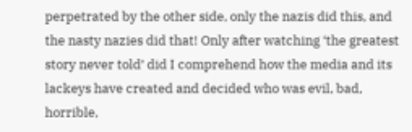perpetrated by the other side, only the nazis did this, and the nasty nazies did that! Only after watching ‘the greatest story never told’ did I comprehend how the media and its lackeys have created and decided who was evil, bad, horrible,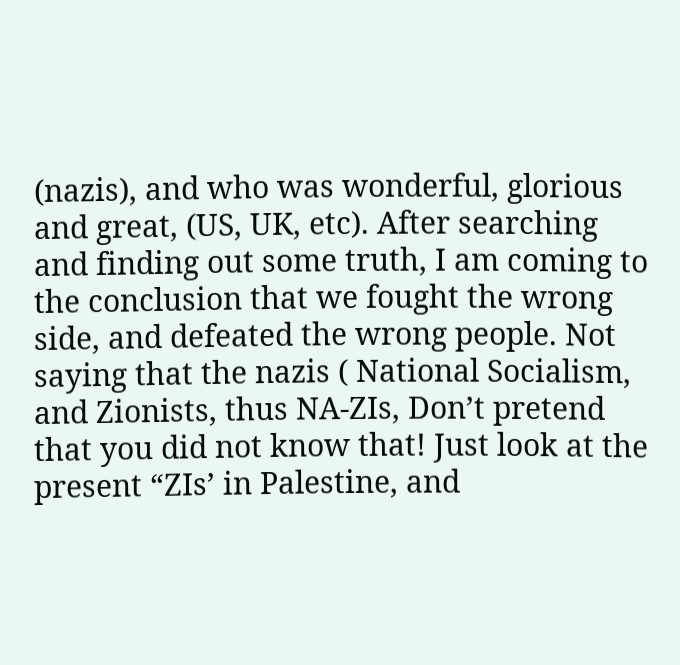(nazis), and who was wonderful, glorious and great, (US, UK, etc). After searching and finding out some truth, I am coming to the conclusion that we fought the wrong side, and defeated the wrong people. Not saying that the nazis ( National Socialism, and Zionists, thus NA-ZIs, Don’t pretend that you did not know that! Just look at the present “ZIs’ in Palestine, and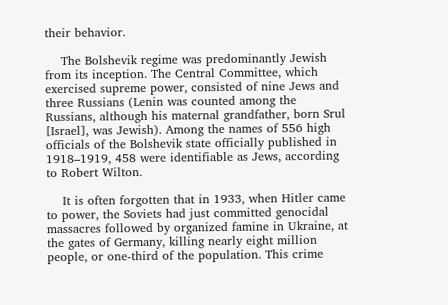their behavior.

    The Bolshevik regime was predominantly Jewish from its inception. The Central Committee, which exercised supreme power, consisted of nine Jews and three Russians (Lenin was counted among the Russians, although his maternal grandfather, born Srul [Israel], was Jewish). Among the names of 556 high officials of the Bolshevik state officially published in 1918–1919, 458 were identifiable as Jews, according to Robert Wilton.

    It is often forgotten that in 1933, when Hitler came to power, the Soviets had just committed genocidal massacres followed by organized famine in Ukraine, at the gates of Germany, killing nearly eight million people, or one-third of the population. This crime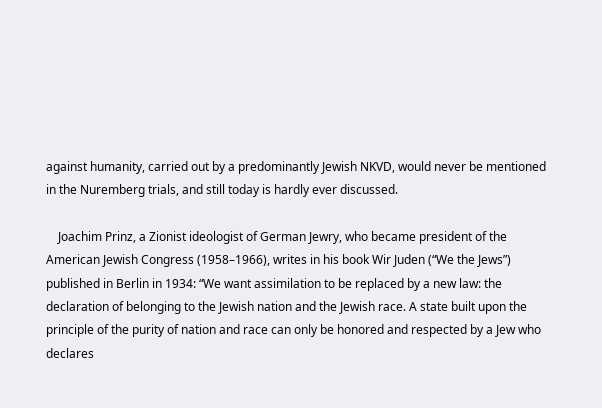against humanity, carried out by a predominantly Jewish NKVD, would never be mentioned in the Nuremberg trials, and still today is hardly ever discussed.

    Joachim Prinz, a Zionist ideologist of German Jewry, who became president of the American Jewish Congress (1958–1966), writes in his book Wir Juden (“We the Jews”) published in Berlin in 1934: “We want assimilation to be replaced by a new law: the declaration of belonging to the Jewish nation and the Jewish race. A state built upon the principle of the purity of nation and race can only be honored and respected by a Jew who declares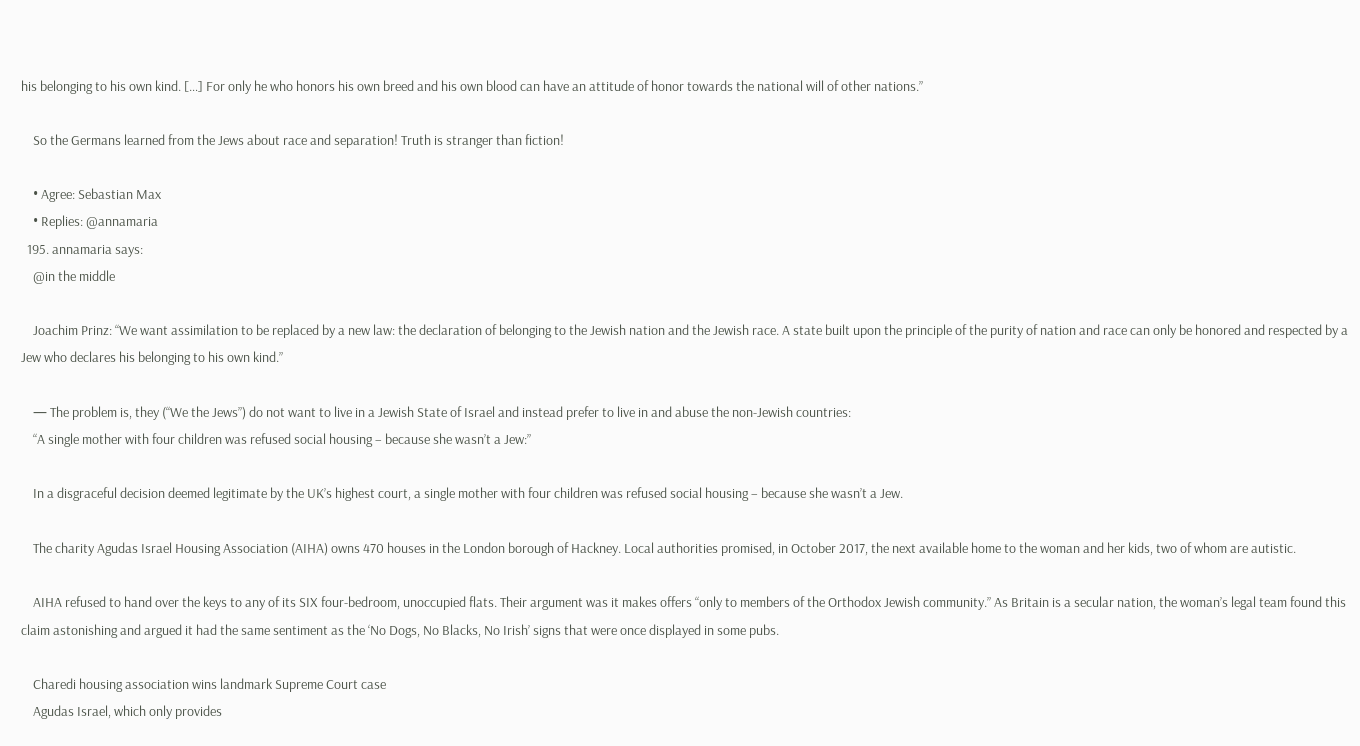his belonging to his own kind. […] For only he who honors his own breed and his own blood can have an attitude of honor towards the national will of other nations.”

    So the Germans learned from the Jews about race and separation! Truth is stranger than fiction!

    • Agree: Sebastian Max
    • Replies: @annamaria
  195. annamaria says:
    @in the middle

    Joachim Prinz: “We want assimilation to be replaced by a new law: the declaration of belonging to the Jewish nation and the Jewish race. A state built upon the principle of the purity of nation and race can only be honored and respected by a Jew who declares his belonging to his own kind.”

    — The problem is, they (“We the Jews”) do not want to live in a Jewish State of Israel and instead prefer to live in and abuse the non-Jewish countries:
    “A single mother with four children was refused social housing – because she wasn’t a Jew:”

    In a disgraceful decision deemed legitimate by the UK’s highest court, a single mother with four children was refused social housing – because she wasn’t a Jew.

    The charity Agudas Israel Housing Association (AIHA) owns 470 houses in the London borough of Hackney. Local authorities promised, in October 2017, the next available home to the woman and her kids, two of whom are autistic.

    AIHA refused to hand over the keys to any of its SIX four-bedroom, unoccupied flats. Their argument was it makes offers “only to members of the Orthodox Jewish community.” As Britain is a secular nation, the woman’s legal team found this claim astonishing and argued it had the same sentiment as the ‘No Dogs, No Blacks, No Irish’ signs that were once displayed in some pubs.

    Charedi housing association wins landmark Supreme Court case
    Agudas Israel, which only provides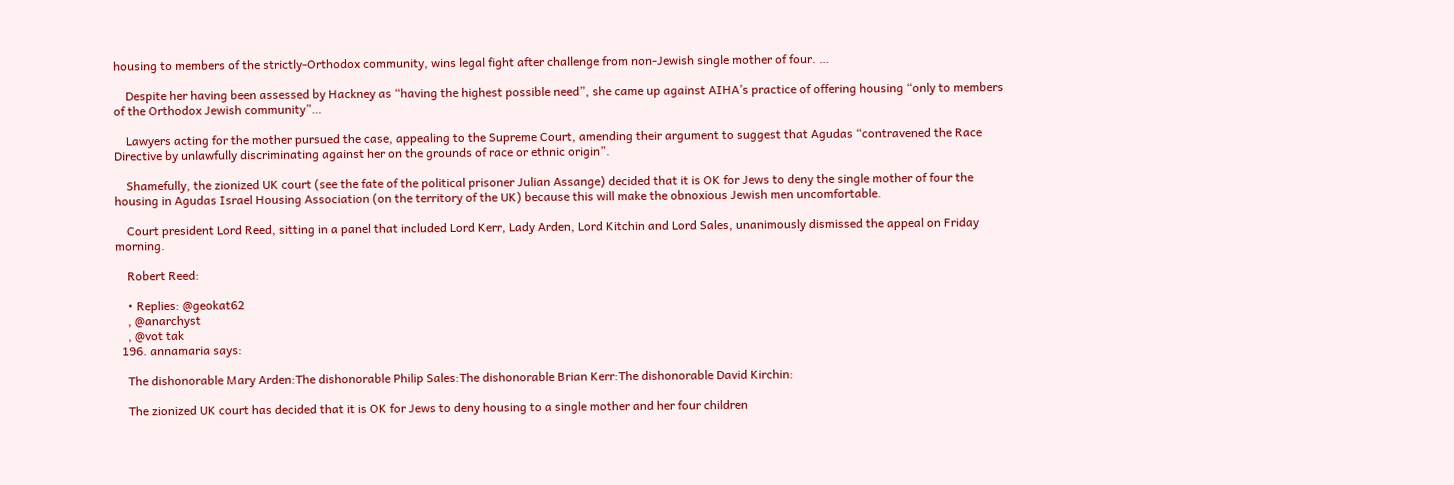housing to members of the strictly-Orthodox community, wins legal fight after challenge from non-Jewish single mother of four. …

    Despite her having been assessed by Hackney as “having the highest possible need”, she came up against AIHA’s practice of offering housing “only to members of the Orthodox Jewish community”…

    Lawyers acting for the mother pursued the case, appealing to the Supreme Court, amending their argument to suggest that Agudas “contravened the Race Directive by unlawfully discriminating against her on the grounds of race or ethnic origin”.

    Shamefully, the zionized UK court (see the fate of the political prisoner Julian Assange) decided that it is OK for Jews to deny the single mother of four the housing in Agudas Israel Housing Association (on the territory of the UK) because this will make the obnoxious Jewish men uncomfortable.

    Court president Lord Reed, sitting in a panel that included Lord Kerr, Lady Arden, Lord Kitchin and Lord Sales, unanimously dismissed the appeal on Friday morning.

    Robert Reed:

    • Replies: @geokat62
    , @anarchyst
    , @vot tak
  196. annamaria says:

    The dishonorable Mary Arden:The dishonorable Philip Sales:The dishonorable Brian Kerr:The dishonorable David Kirchin:

    The zionized UK court has decided that it is OK for Jews to deny housing to a single mother and her four children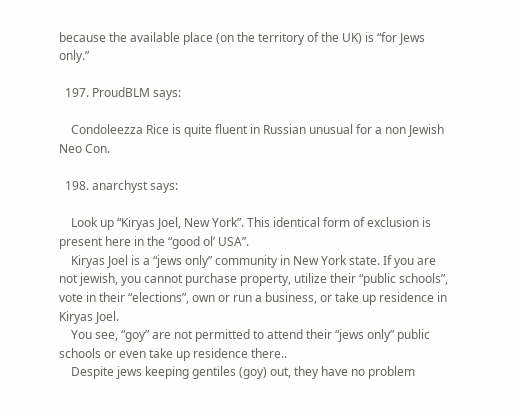because the available place (on the territory of the UK) is “for Jews only.”

  197. ProudBLM says:

    Condoleezza Rice is quite fluent in Russian unusual for a non Jewish Neo Con.

  198. anarchyst says:

    Look up “Kiryas Joel, New York”. This identical form of exclusion is present here in the “good ol’ USA”.
    Kiryas Joel is a “jews only” community in New York state. If you are not jewish, you cannot purchase property, utilize their “public schools”, vote in their “elections”, own or run a business, or take up residence in Kiryas Joel.
    You see, “goy” are not permitted to attend their “jews only” public schools or even take up residence there..
    Despite jews keeping gentiles (goy) out, they have no problem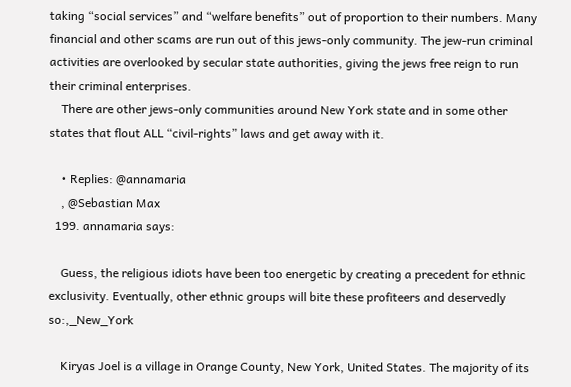taking “social services” and “welfare benefits” out of proportion to their numbers. Many financial and other scams are run out of this jews-only community. The jew-run criminal activities are overlooked by secular state authorities, giving the jews free reign to run their criminal enterprises.
    There are other jews-only communities around New York state and in some other states that flout ALL “civil-rights” laws and get away with it.

    • Replies: @annamaria
    , @Sebastian Max
  199. annamaria says:

    Guess, the religious idiots have been too energetic by creating a precedent for ethnic exclusivity. Eventually, other ethnic groups will bite these profiteers and deservedly so:,_New_York

    Kiryas Joel is a village in Orange County, New York, United States. The majority of its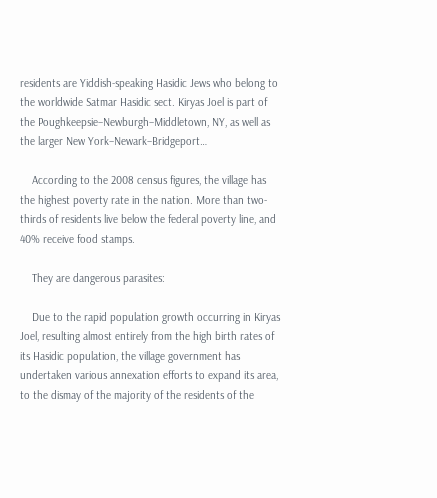residents are Yiddish-speaking Hasidic Jews who belong to the worldwide Satmar Hasidic sect. Kiryas Joel is part of the Poughkeepsie–Newburgh–Middletown, NY, as well as the larger New York–Newark–Bridgeport…

    According to the 2008 census figures, the village has the highest poverty rate in the nation. More than two-thirds of residents live below the federal poverty line, and 40% receive food stamps.

    They are dangerous parasites:

    Due to the rapid population growth occurring in Kiryas Joel, resulting almost entirely from the high birth rates of its Hasidic population, the village government has undertaken various annexation efforts to expand its area, to the dismay of the majority of the residents of the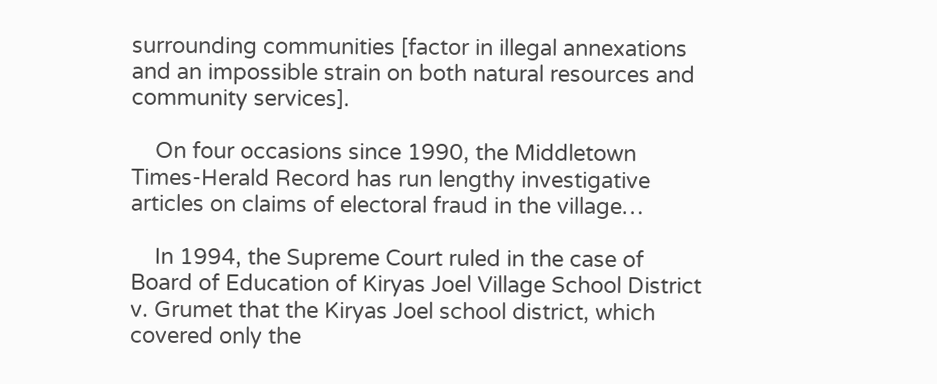surrounding communities [factor in illegal annexations and an impossible strain on both natural resources and community services].

    On four occasions since 1990, the Middletown Times-Herald Record has run lengthy investigative articles on claims of electoral fraud in the village…

    In 1994, the Supreme Court ruled in the case of Board of Education of Kiryas Joel Village School District v. Grumet that the Kiryas Joel school district, which covered only the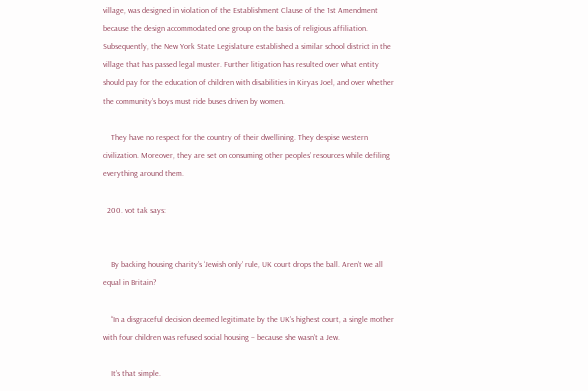village, was designed in violation of the Establishment Clause of the 1st Amendment because the design accommodated one group on the basis of religious affiliation. Subsequently, the New York State Legislature established a similar school district in the village that has passed legal muster. Further litigation has resulted over what entity should pay for the education of children with disabilities in Kiryas Joel, and over whether the community’s boys must ride buses driven by women.

    They have no respect for the country of their dwellining. They despise western civilization. Moreover, they are set on consuming other peoples’ resources while defiling everything around them.

  200. vot tak says:


    By backing housing charity’s ‘Jewish only’ rule, UK court drops the ball. Aren’t we all equal in Britain?

    “In a disgraceful decision deemed legitimate by the UK’s highest court, a single mother with four children was refused social housing – because she wasn’t a Jew.

    It’s that simple.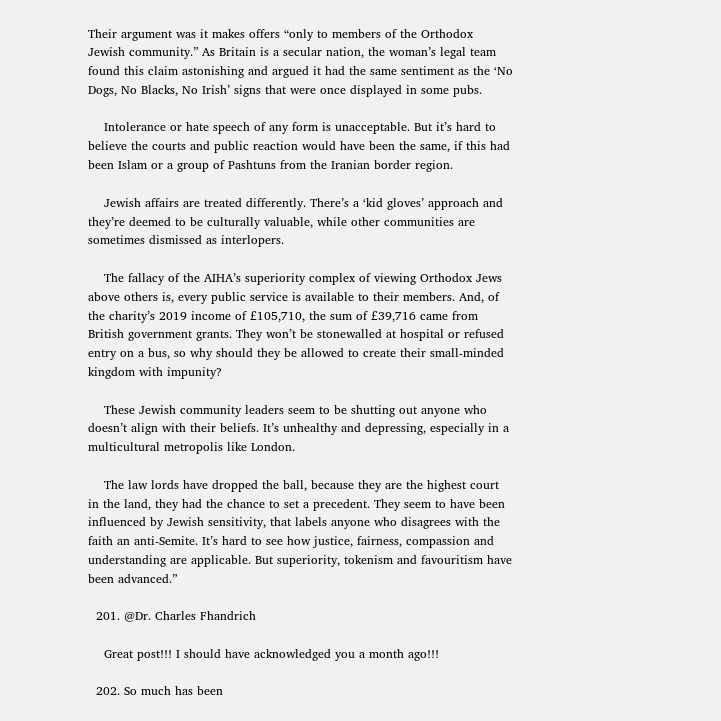Their argument was it makes offers “only to members of the Orthodox Jewish community.” As Britain is a secular nation, the woman’s legal team found this claim astonishing and argued it had the same sentiment as the ‘No Dogs, No Blacks, No Irish’ signs that were once displayed in some pubs.

    Intolerance or hate speech of any form is unacceptable. But it’s hard to believe the courts and public reaction would have been the same, if this had been Islam or a group of Pashtuns from the Iranian border region.

    Jewish affairs are treated differently. There’s a ‘kid gloves’ approach and they’re deemed to be culturally valuable, while other communities are sometimes dismissed as interlopers.

    The fallacy of the AIHA’s superiority complex of viewing Orthodox Jews above others is, every public service is available to their members. And, of the charity’s 2019 income of £105,710, the sum of £39,716 came from British government grants. They won’t be stonewalled at hospital or refused entry on a bus, so why should they be allowed to create their small-minded kingdom with impunity?

    These Jewish community leaders seem to be shutting out anyone who doesn’t align with their beliefs. It’s unhealthy and depressing, especially in a multicultural metropolis like London.

    The law lords have dropped the ball, because they are the highest court in the land, they had the chance to set a precedent. They seem to have been influenced by Jewish sensitivity, that labels anyone who disagrees with the faith an anti-Semite. It’s hard to see how justice, fairness, compassion and understanding are applicable. But superiority, tokenism and favouritism have been advanced.”

  201. @Dr. Charles Fhandrich

    Great post!!! I should have acknowledged you a month ago!!!

  202. So much has been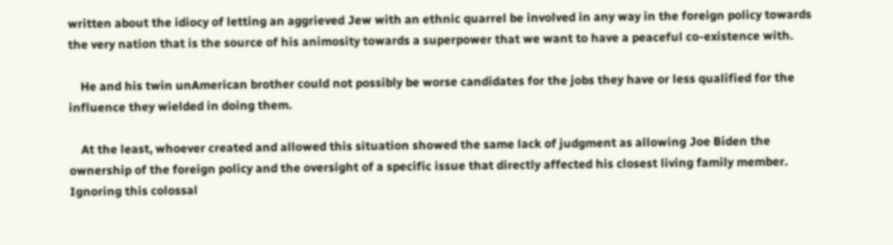written about the idiocy of letting an aggrieved Jew with an ethnic quarrel be involved in any way in the foreign policy towards the very nation that is the source of his animosity towards a superpower that we want to have a peaceful co-existence with.

    He and his twin unAmerican brother could not possibly be worse candidates for the jobs they have or less qualified for the influence they wielded in doing them.

    At the least, whoever created and allowed this situation showed the same lack of judgment as allowing Joe Biden the ownership of the foreign policy and the oversight of a specific issue that directly affected his closest living family member. Ignoring this colossal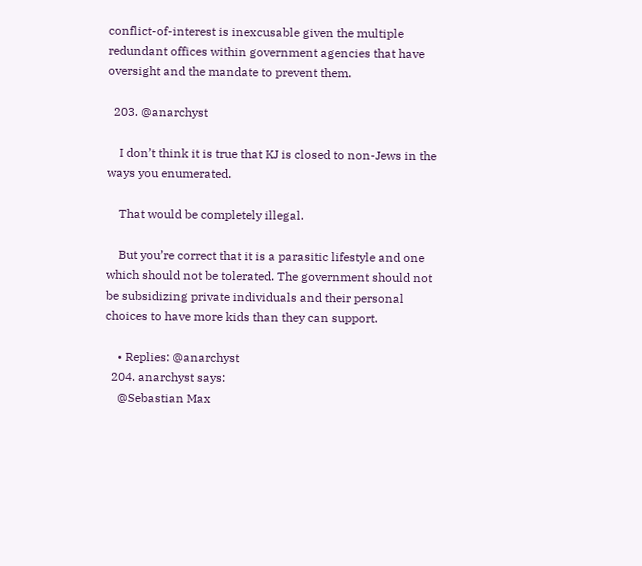conflict-of-interest is inexcusable given the multiple redundant offices within government agencies that have oversight and the mandate to prevent them.

  203. @anarchyst

    I don’t think it is true that KJ is closed to non-Jews in the ways you enumerated.

    That would be completely illegal.

    But you’re correct that it is a parasitic lifestyle and one which should not be tolerated. The government should not be subsidizing private individuals and their personal choices to have more kids than they can support.

    • Replies: @anarchyst
  204. anarchyst says:
    @Sebastian Max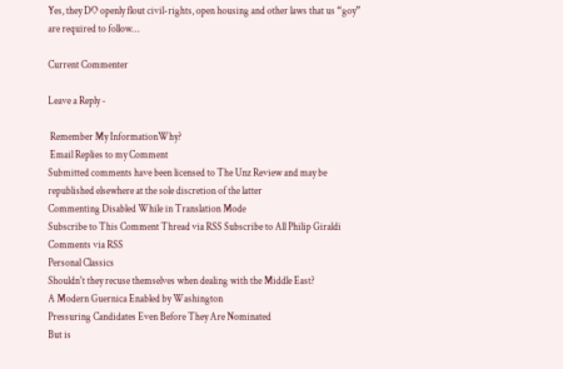Yes, they DO openly flout civil-rights, open housing and other laws that us “goy” are required to follow…

Current Commenter

Leave a Reply -

 Remember My InformationWhy?
 Email Replies to my Comment
Submitted comments have been licensed to The Unz Review and may be republished elsewhere at the sole discretion of the latter
Commenting Disabled While in Translation Mode
Subscribe to This Comment Thread via RSS Subscribe to All Philip Giraldi Comments via RSS
Personal Classics
Shouldn't they recuse themselves when dealing with the Middle East?
A Modern Guernica Enabled by Washington
Pressuring Candidates Even Before They Are Nominated
But is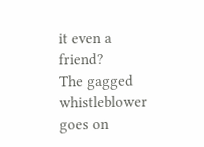it even a friend?
The gagged whistleblower goes on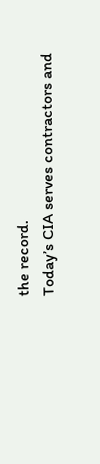the record.
Today’s CIA serves contractors and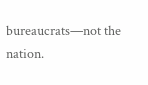bureaucrats—not the nation.